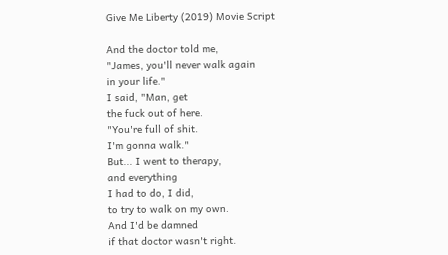Give Me Liberty (2019) Movie Script

And the doctor told me,
"James, you'll never walk again
in your life."
I said, "Man, get
the fuck out of here.
"You're full of shit.
I'm gonna walk."
But... I went to therapy,
and everything
I had to do, I did,
to try to walk on my own.
And I'd be damned
if that doctor wasn't right.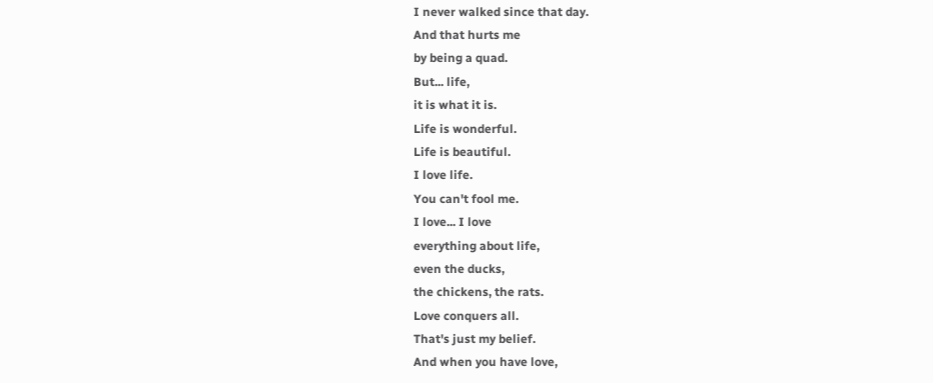I never walked since that day.
And that hurts me
by being a quad.
But... life,
it is what it is.
Life is wonderful.
Life is beautiful.
I love life.
You can't fool me.
I love... I love
everything about life,
even the ducks,
the chickens, the rats.
Love conquers all.
That's just my belief.
And when you have love,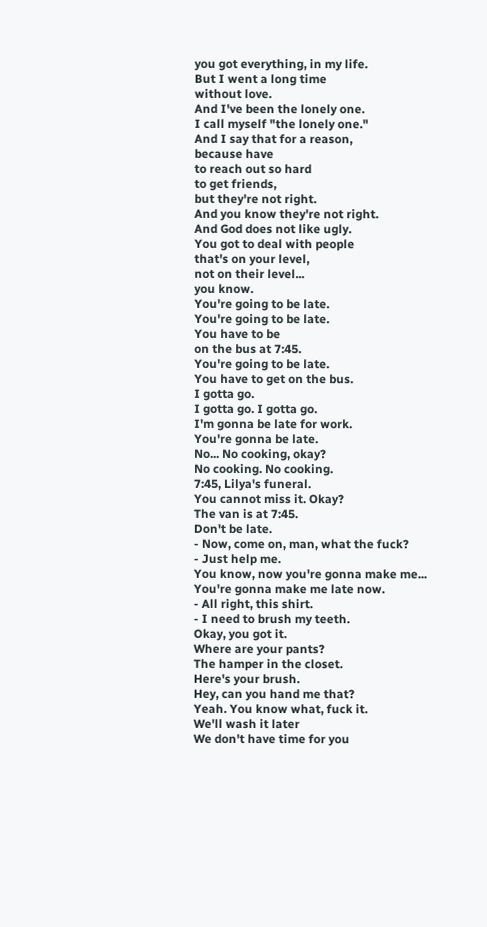you got everything, in my life.
But I went a long time
without love.
And I've been the lonely one.
I call myself "the lonely one."
And I say that for a reason,
because have
to reach out so hard
to get friends,
but they're not right.
And you know they're not right.
And God does not like ugly.
You got to deal with people
that's on your level,
not on their level...
you know.
You're going to be late.
You're going to be late.
You have to be
on the bus at 7:45.
You're going to be late.
You have to get on the bus.
I gotta go.
I gotta go. I gotta go.
I'm gonna be late for work.
You're gonna be late.
No... No cooking, okay?
No cooking. No cooking.
7:45, Lilya's funeral.
You cannot miss it. Okay?
The van is at 7:45.
Don't be late.
- Now, come on, man, what the fuck?
- Just help me.
You know, now you're gonna make me...
You're gonna make me late now.
- All right, this shirt.
- I need to brush my teeth.
Okay, you got it.
Where are your pants?
The hamper in the closet.
Here's your brush.
Hey, can you hand me that?
Yeah. You know what, fuck it.
We'll wash it later
We don't have time for you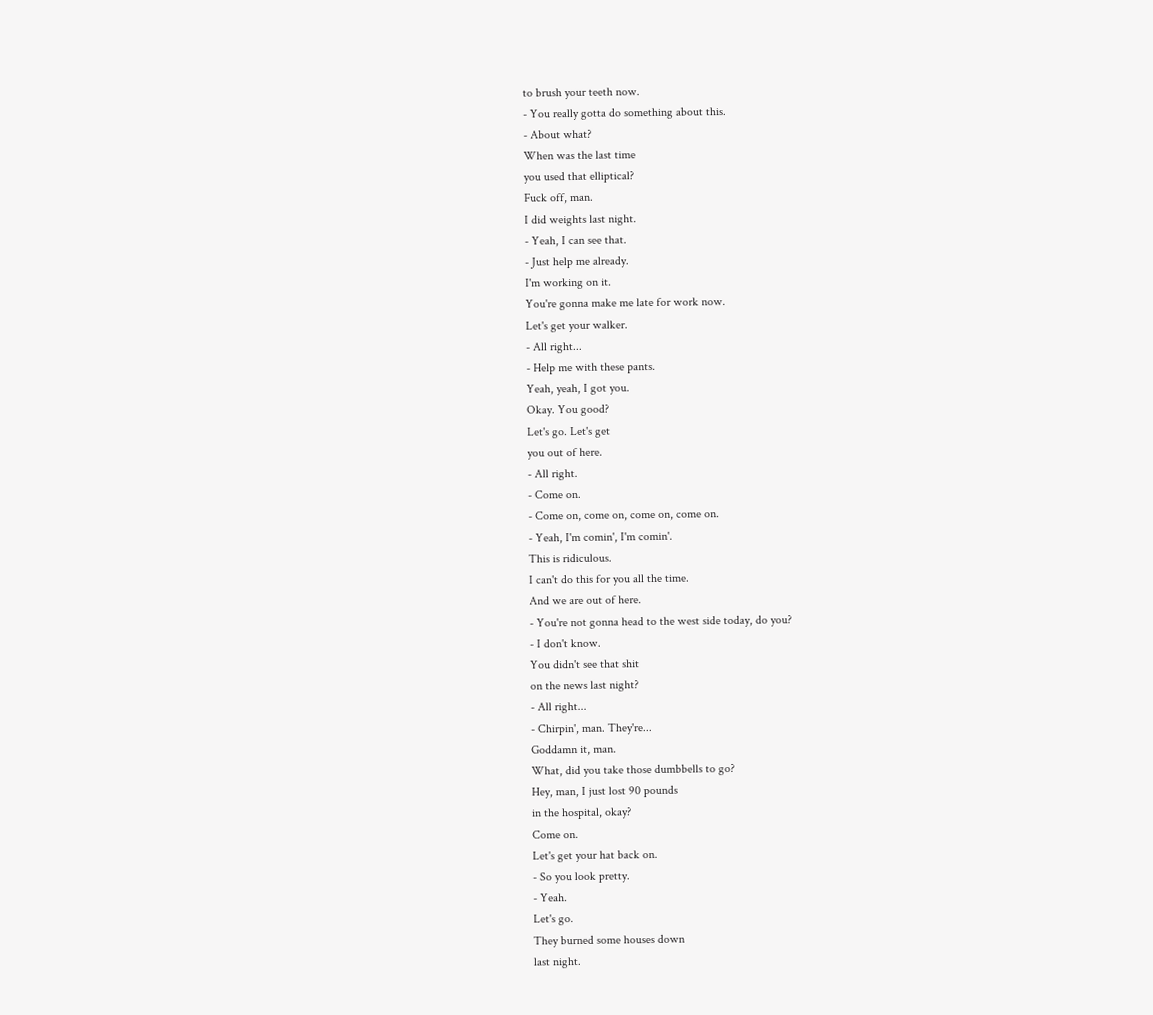to brush your teeth now.
- You really gotta do something about this.
- About what?
When was the last time
you used that elliptical?
Fuck off, man.
I did weights last night.
- Yeah, I can see that.
- Just help me already.
I'm working on it.
You're gonna make me late for work now.
Let's get your walker.
- All right...
- Help me with these pants.
Yeah, yeah, I got you.
Okay. You good?
Let's go. Let's get
you out of here.
- All right.
- Come on.
- Come on, come on, come on, come on.
- Yeah, I'm comin', I'm comin'.
This is ridiculous.
I can't do this for you all the time.
And we are out of here.
- You're not gonna head to the west side today, do you?
- I don't know.
You didn't see that shit
on the news last night?
- All right...
- Chirpin', man. They're...
Goddamn it, man.
What, did you take those dumbbells to go?
Hey, man, I just lost 90 pounds
in the hospital, okay?
Come on.
Let's get your hat back on.
- So you look pretty.
- Yeah.
Let's go.
They burned some houses down
last night.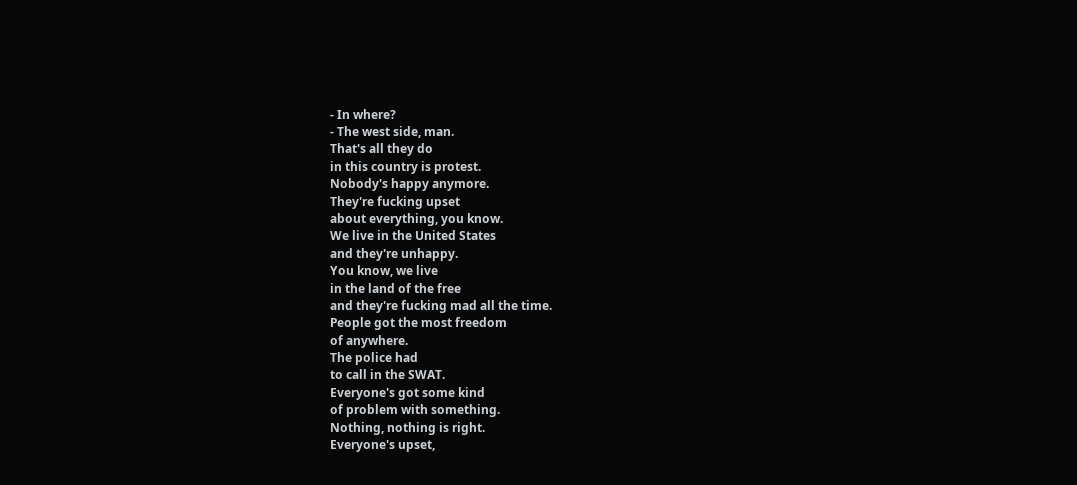- In where?
- The west side, man.
That's all they do
in this country is protest.
Nobody's happy anymore.
They're fucking upset
about everything, you know.
We live in the United States
and they're unhappy.
You know, we live
in the land of the free
and they're fucking mad all the time.
People got the most freedom
of anywhere.
The police had
to call in the SWAT.
Everyone's got some kind
of problem with something.
Nothing, nothing is right.
Everyone's upset,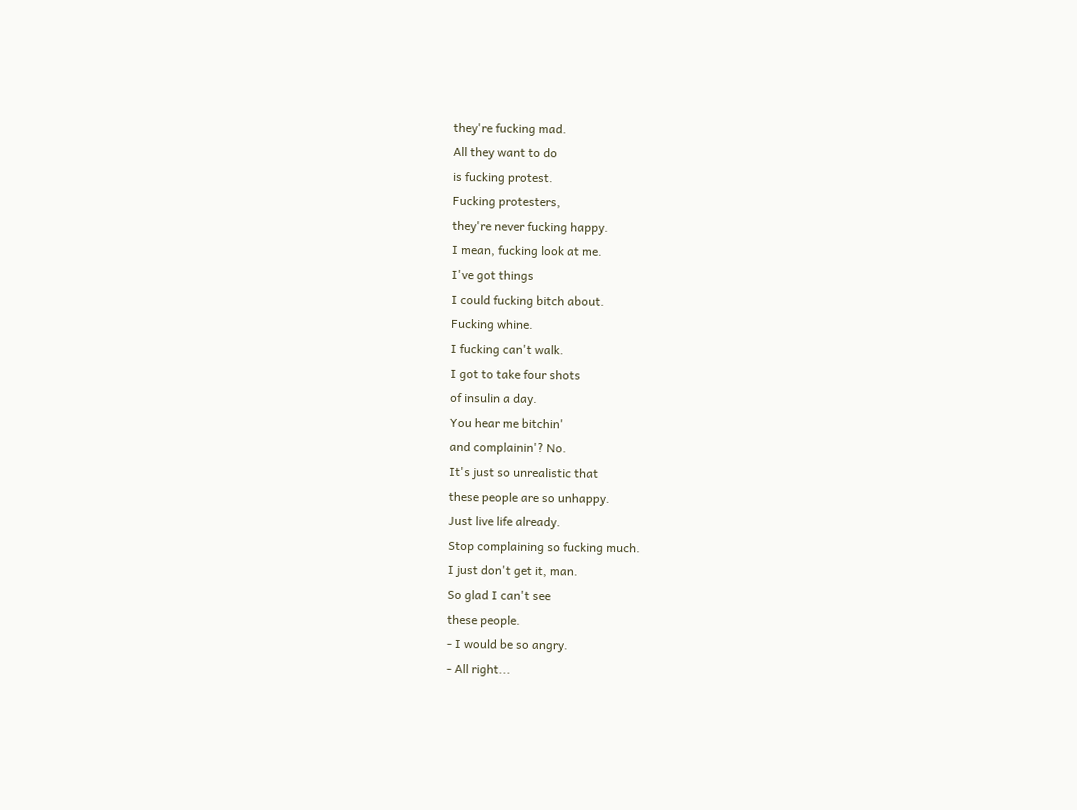they're fucking mad.
All they want to do
is fucking protest.
Fucking protesters,
they're never fucking happy.
I mean, fucking look at me.
I've got things
I could fucking bitch about.
Fucking whine.
I fucking can't walk.
I got to take four shots
of insulin a day.
You hear me bitchin'
and complainin'? No.
It's just so unrealistic that
these people are so unhappy.
Just live life already.
Stop complaining so fucking much.
I just don't get it, man.
So glad I can't see
these people.
- I would be so angry.
- All right...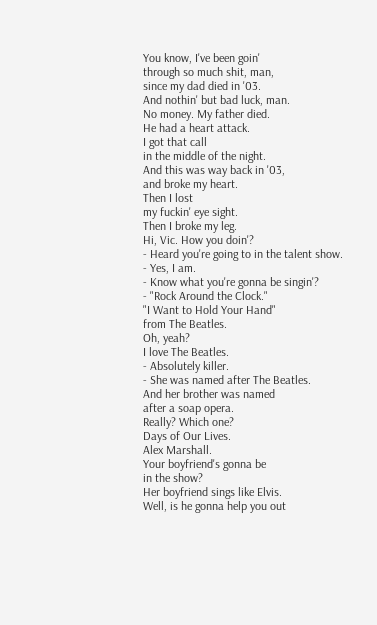You know, I've been goin'
through so much shit, man,
since my dad died in '03.
And nothin' but bad luck, man.
No money. My father died.
He had a heart attack.
I got that call
in the middle of the night.
And this was way back in '03,
and broke my heart.
Then I lost
my fuckin' eye sight.
Then I broke my leg.
Hi, Vic. How you doin'?
- Heard you're going to in the talent show.
- Yes, I am.
- Know what you're gonna be singin'?
- "Rock Around the Clock."
"I Want to Hold Your Hand"
from The Beatles.
Oh, yeah?
I love The Beatles.
- Absolutely killer.
- She was named after The Beatles.
And her brother was named
after a soap opera.
Really? Which one?
Days of Our Lives.
Alex Marshall.
Your boyfriend's gonna be
in the show?
Her boyfriend sings like Elvis.
Well, is he gonna help you out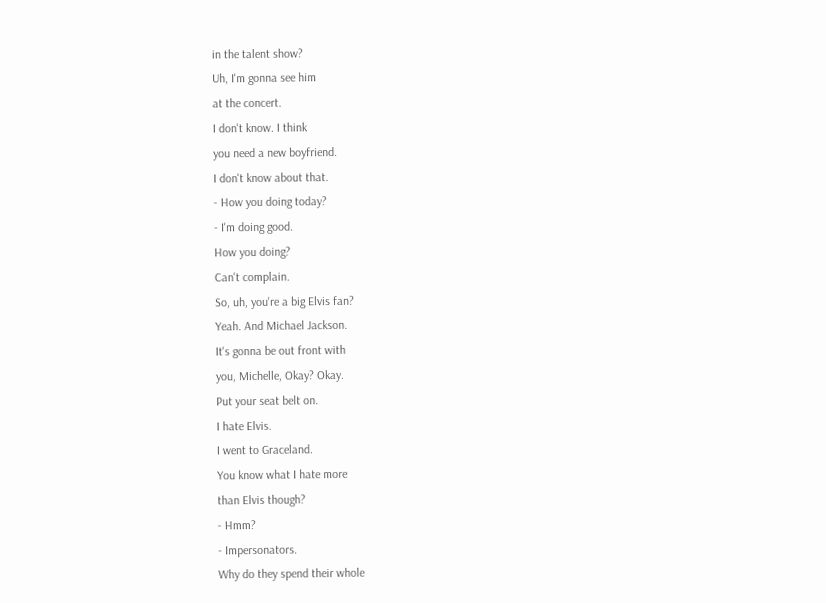in the talent show?
Uh, I'm gonna see him
at the concert.
I don't know. I think
you need a new boyfriend.
I don't know about that.
- How you doing today?
- I'm doing good.
How you doing?
Can't complain.
So, uh, you're a big Elvis fan?
Yeah. And Michael Jackson.
It's gonna be out front with
you, Michelle, Okay? Okay.
Put your seat belt on.
I hate Elvis.
I went to Graceland.
You know what I hate more
than Elvis though?
- Hmm?
- Impersonators.
Why do they spend their whole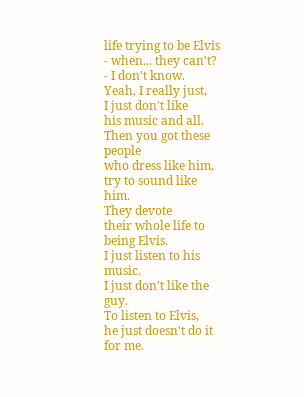life trying to be Elvis
- when... they can't?
- I don't know.
Yeah, I really just,
I just don't like
his music and all.
Then you got these people
who dress like him,
try to sound like him.
They devote
their whole life to being Elvis.
I just listen to his music.
I just don't like the guy.
To listen to Elvis,
he just doesn't do it for me.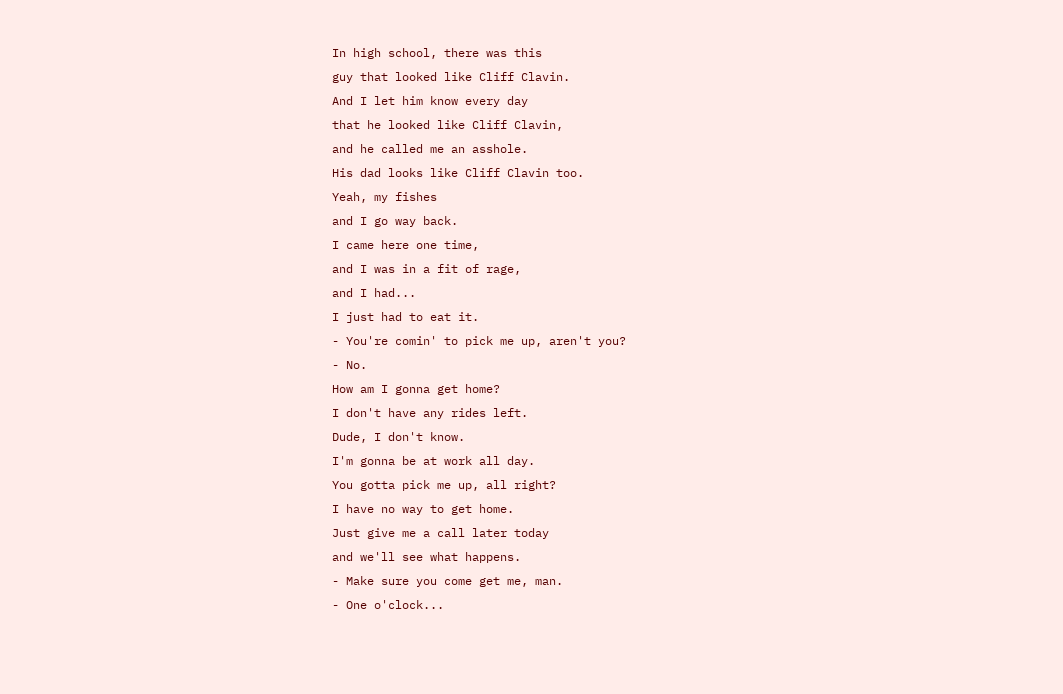In high school, there was this
guy that looked like Cliff Clavin.
And I let him know every day
that he looked like Cliff Clavin,
and he called me an asshole.
His dad looks like Cliff Clavin too.
Yeah, my fishes
and I go way back.
I came here one time,
and I was in a fit of rage,
and I had...
I just had to eat it.
- You're comin' to pick me up, aren't you?
- No.
How am I gonna get home?
I don't have any rides left.
Dude, I don't know.
I'm gonna be at work all day.
You gotta pick me up, all right?
I have no way to get home.
Just give me a call later today
and we'll see what happens.
- Make sure you come get me, man.
- One o'clock...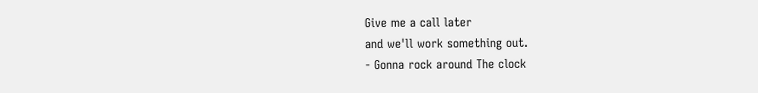Give me a call later
and we'll work something out.
- Gonna rock around The clock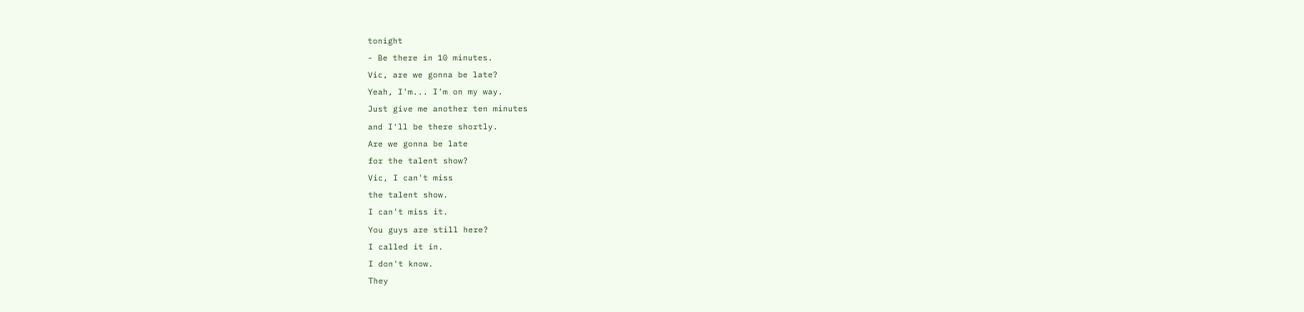tonight
- Be there in 10 minutes.
Vic, are we gonna be late?
Yeah, I'm... I'm on my way.
Just give me another ten minutes
and I'll be there shortly.
Are we gonna be late
for the talent show?
Vic, I can't miss
the talent show.
I can't miss it.
You guys are still here?
I called it in.
I don't know.
They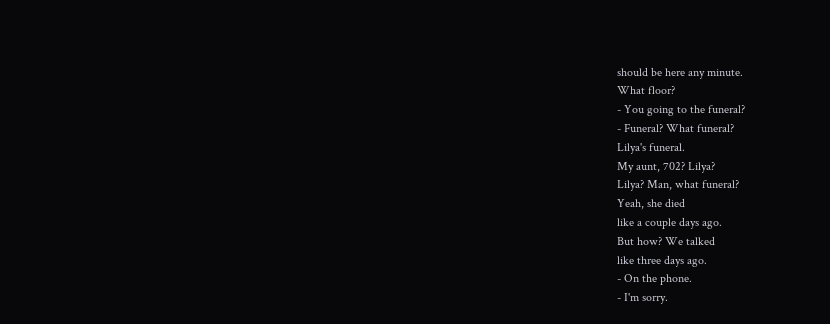should be here any minute.
What floor?
- You going to the funeral?
- Funeral? What funeral?
Lilya's funeral.
My aunt, 702? Lilya?
Lilya? Man, what funeral?
Yeah, she died
like a couple days ago.
But how? We talked
like three days ago.
- On the phone.
- I'm sorry.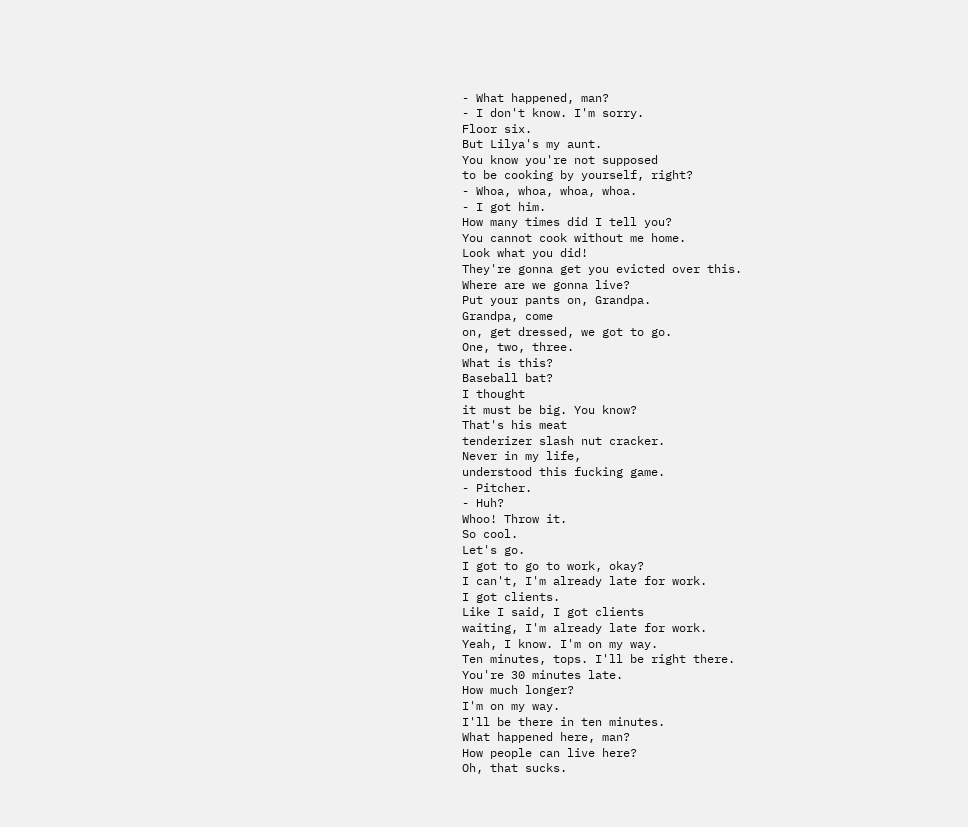- What happened, man?
- I don't know. I'm sorry.
Floor six.
But Lilya's my aunt.
You know you're not supposed
to be cooking by yourself, right?
- Whoa, whoa, whoa, whoa.
- I got him.
How many times did I tell you?
You cannot cook without me home.
Look what you did!
They're gonna get you evicted over this.
Where are we gonna live?
Put your pants on, Grandpa.
Grandpa, come
on, get dressed, we got to go.
One, two, three.
What is this?
Baseball bat?
I thought
it must be big. You know?
That's his meat
tenderizer slash nut cracker.
Never in my life,
understood this fucking game.
- Pitcher.
- Huh?
Whoo! Throw it.
So cool.
Let's go.
I got to go to work, okay?
I can't, I'm already late for work.
I got clients.
Like I said, I got clients
waiting, I'm already late for work.
Yeah, I know. I'm on my way.
Ten minutes, tops. I'll be right there.
You're 30 minutes late.
How much longer?
I'm on my way.
I'll be there in ten minutes.
What happened here, man?
How people can live here?
Oh, that sucks.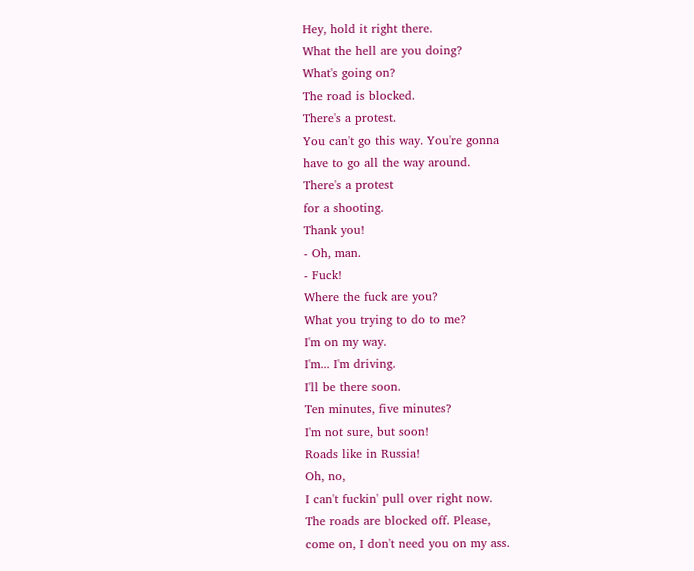Hey, hold it right there.
What the hell are you doing?
What's going on?
The road is blocked.
There's a protest.
You can't go this way. You're gonna
have to go all the way around.
There's a protest
for a shooting.
Thank you!
- Oh, man.
- Fuck!
Where the fuck are you?
What you trying to do to me?
I'm on my way.
I'm... I'm driving.
I'll be there soon.
Ten minutes, five minutes?
I'm not sure, but soon!
Roads like in Russia!
Oh, no,
I can't fuckin' pull over right now.
The roads are blocked off. Please,
come on, I don't need you on my ass.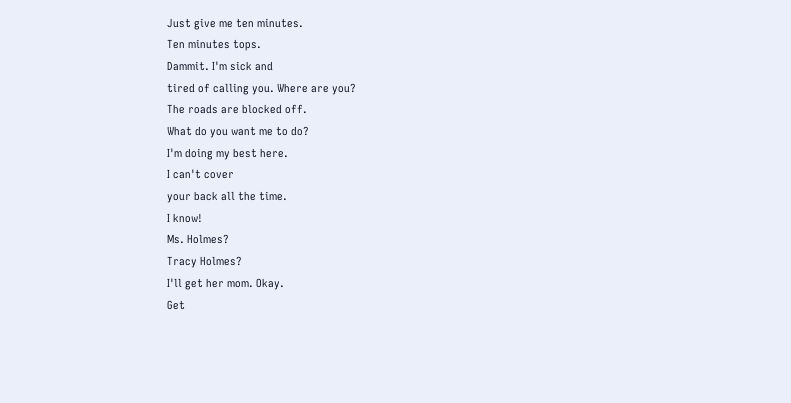Just give me ten minutes.
Ten minutes tops.
Dammit. I'm sick and
tired of calling you. Where are you?
The roads are blocked off.
What do you want me to do?
I'm doing my best here.
I can't cover
your back all the time.
I know!
Ms. Holmes?
Tracy Holmes?
I'll get her mom. Okay.
Get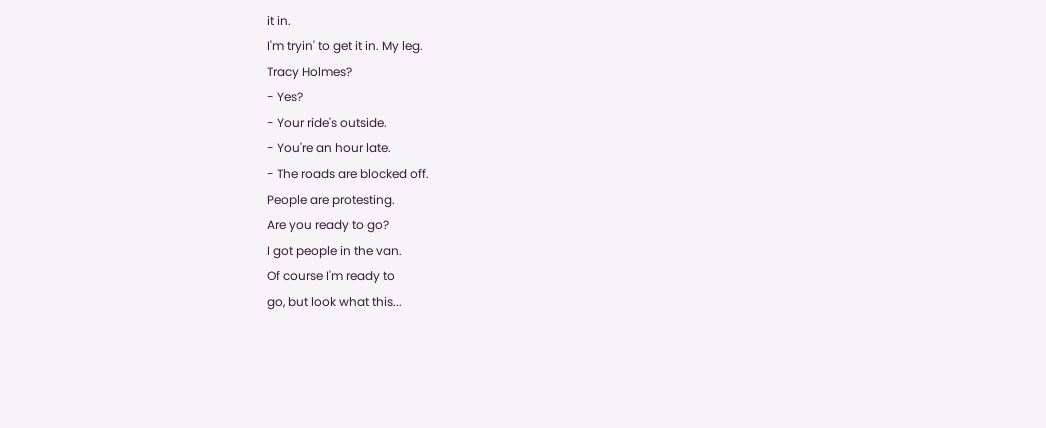it in.
I'm tryin' to get it in. My leg.
Tracy Holmes?
- Yes?
- Your ride's outside.
- You're an hour late.
- The roads are blocked off.
People are protesting.
Are you ready to go?
I got people in the van.
Of course I'm ready to
go, but look what this...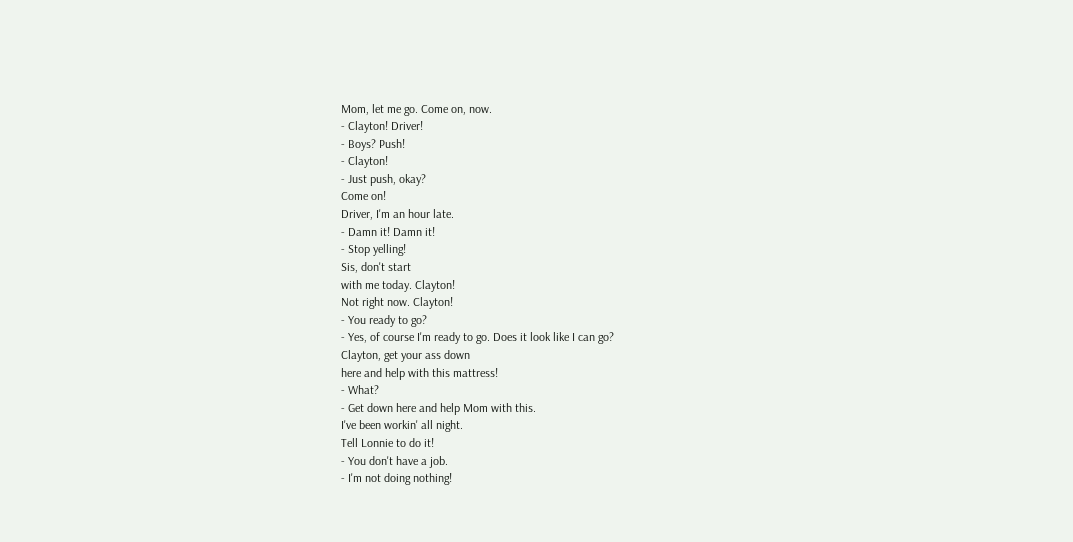Mom, let me go. Come on, now.
- Clayton! Driver!
- Boys? Push!
- Clayton!
- Just push, okay?
Come on!
Driver, I'm an hour late.
- Damn it! Damn it!
- Stop yelling!
Sis, don't start
with me today. Clayton!
Not right now. Clayton!
- You ready to go?
- Yes, of course I'm ready to go. Does it look like I can go?
Clayton, get your ass down
here and help with this mattress!
- What?
- Get down here and help Mom with this.
I've been workin' all night.
Tell Lonnie to do it!
- You don't have a job.
- I'm not doing nothing!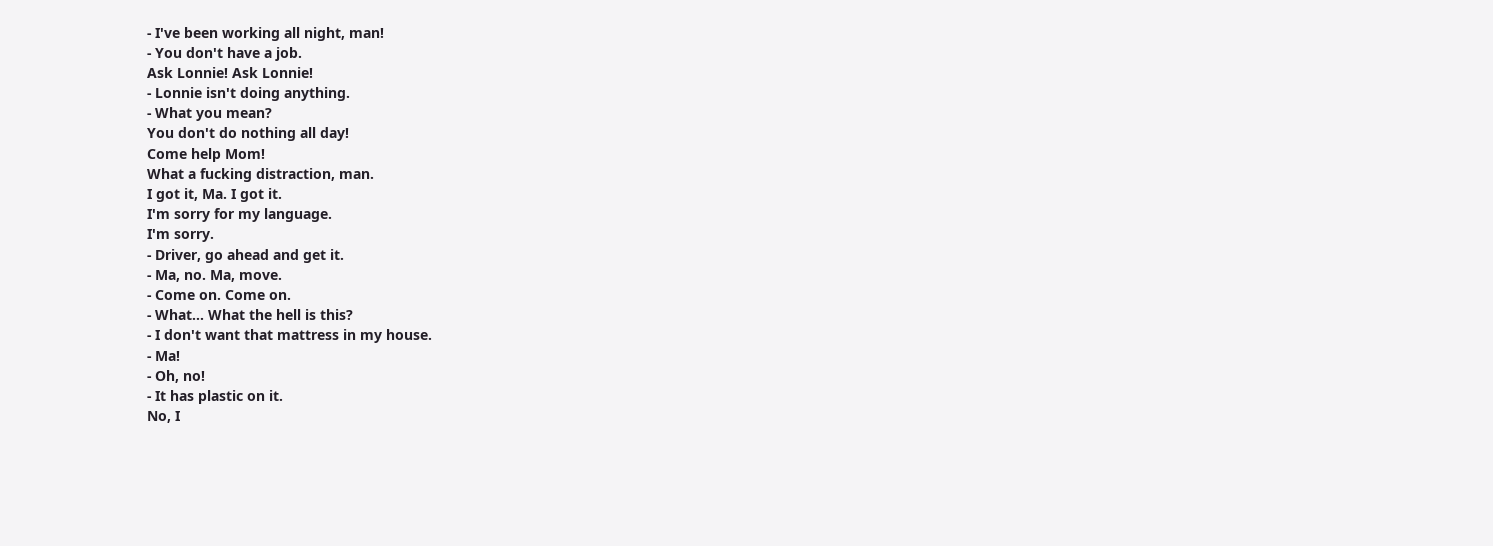- I've been working all night, man!
- You don't have a job.
Ask Lonnie! Ask Lonnie!
- Lonnie isn't doing anything.
- What you mean?
You don't do nothing all day!
Come help Mom!
What a fucking distraction, man.
I got it, Ma. I got it.
I'm sorry for my language.
I'm sorry.
- Driver, go ahead and get it.
- Ma, no. Ma, move.
- Come on. Come on.
- What... What the hell is this?
- I don't want that mattress in my house.
- Ma!
- Oh, no!
- It has plastic on it.
No, I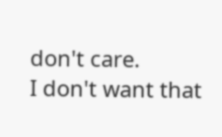don't care.
I don't want that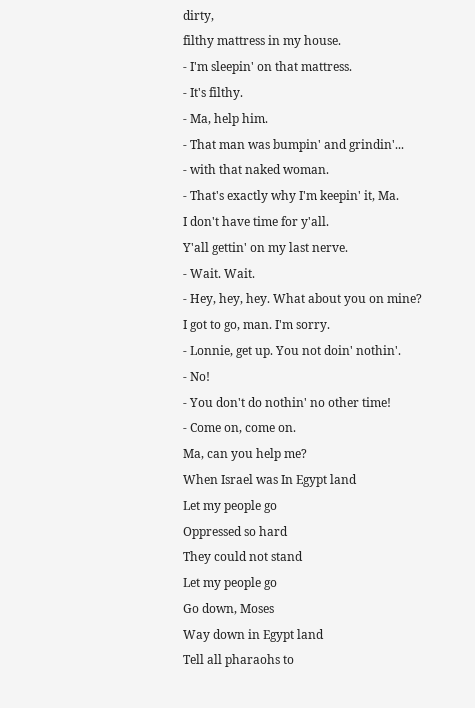dirty,
filthy mattress in my house.
- I'm sleepin' on that mattress.
- It's filthy.
- Ma, help him.
- That man was bumpin' and grindin'...
- with that naked woman.
- That's exactly why I'm keepin' it, Ma.
I don't have time for y'all.
Y'all gettin' on my last nerve.
- Wait. Wait.
- Hey, hey, hey. What about you on mine?
I got to go, man. I'm sorry.
- Lonnie, get up. You not doin' nothin'.
- No!
- You don't do nothin' no other time!
- Come on, come on.
Ma, can you help me?
When Israel was In Egypt land
Let my people go
Oppressed so hard
They could not stand
Let my people go
Go down, Moses
Way down in Egypt land
Tell all pharaohs to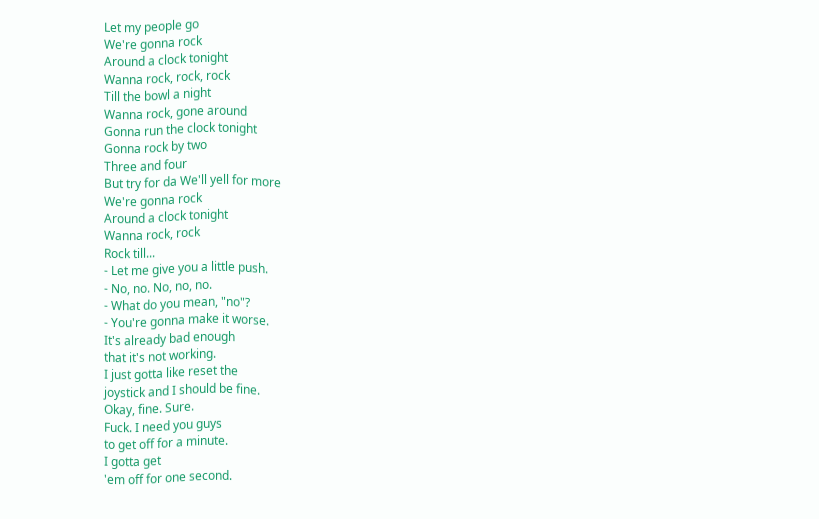Let my people go
We're gonna rock
Around a clock tonight
Wanna rock, rock, rock
Till the bowl a night
Wanna rock, gone around
Gonna run the clock tonight
Gonna rock by two
Three and four
But try for da We'll yell for more
We're gonna rock
Around a clock tonight
Wanna rock, rock
Rock till...
- Let me give you a little push.
- No, no. No, no, no.
- What do you mean, "no"?
- You're gonna make it worse.
It's already bad enough
that it's not working.
I just gotta like reset the
joystick and I should be fine.
Okay, fine. Sure.
Fuck. I need you guys
to get off for a minute.
I gotta get
'em off for one second.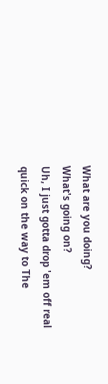What are you doing?
What's going on?
Uh, I just gotta drop 'em off real
quick on the way to The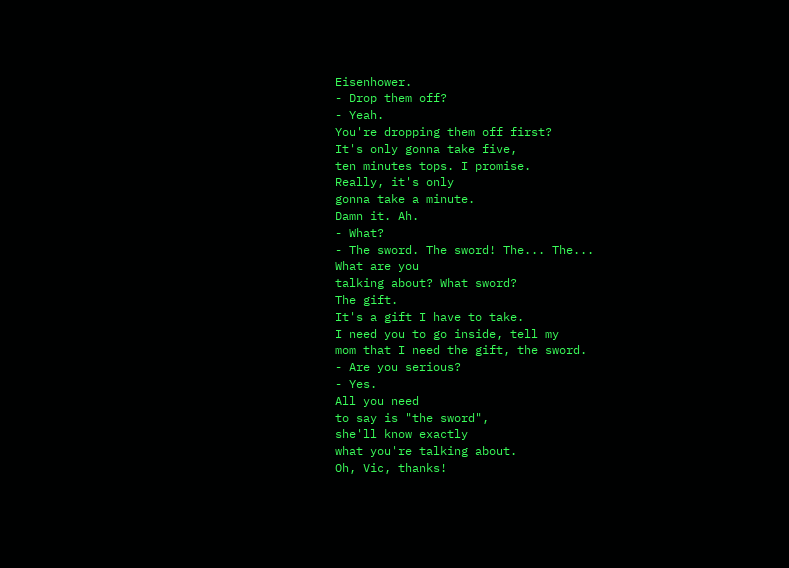Eisenhower.
- Drop them off?
- Yeah.
You're dropping them off first?
It's only gonna take five,
ten minutes tops. I promise.
Really, it's only
gonna take a minute.
Damn it. Ah.
- What?
- The sword. The sword! The... The...
What are you
talking about? What sword?
The gift.
It's a gift I have to take.
I need you to go inside, tell my
mom that I need the gift, the sword.
- Are you serious?
- Yes.
All you need
to say is "the sword",
she'll know exactly
what you're talking about.
Oh, Vic, thanks!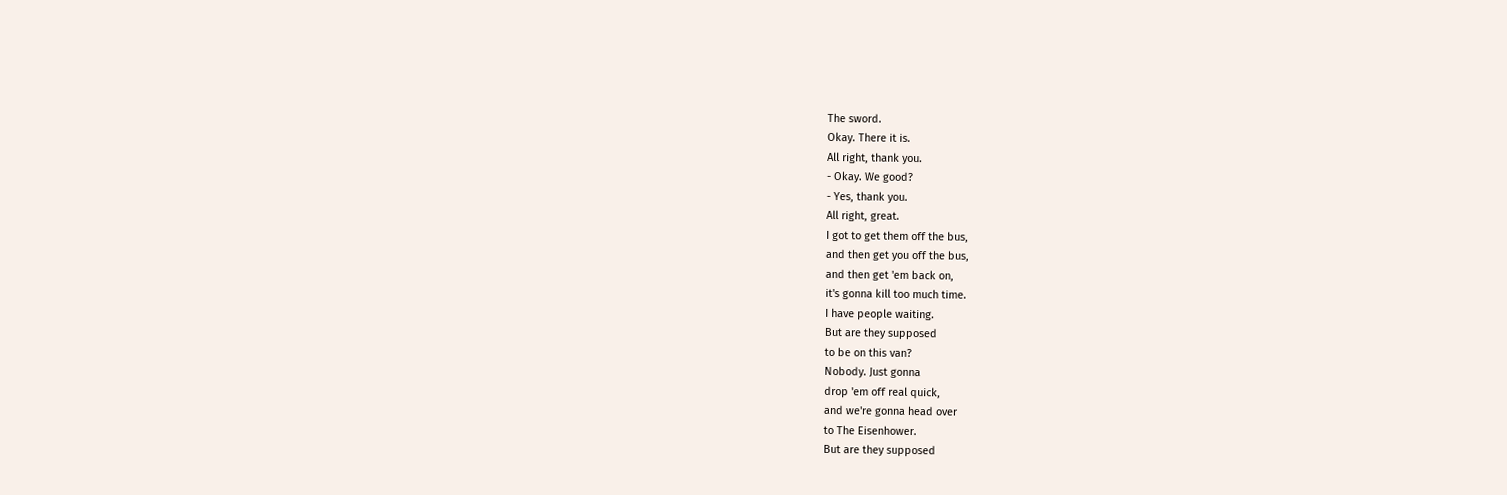The sword.
Okay. There it is.
All right, thank you.
- Okay. We good?
- Yes, thank you.
All right, great.
I got to get them off the bus,
and then get you off the bus,
and then get 'em back on,
it's gonna kill too much time.
I have people waiting.
But are they supposed
to be on this van?
Nobody. Just gonna
drop 'em off real quick,
and we're gonna head over
to The Eisenhower.
But are they supposed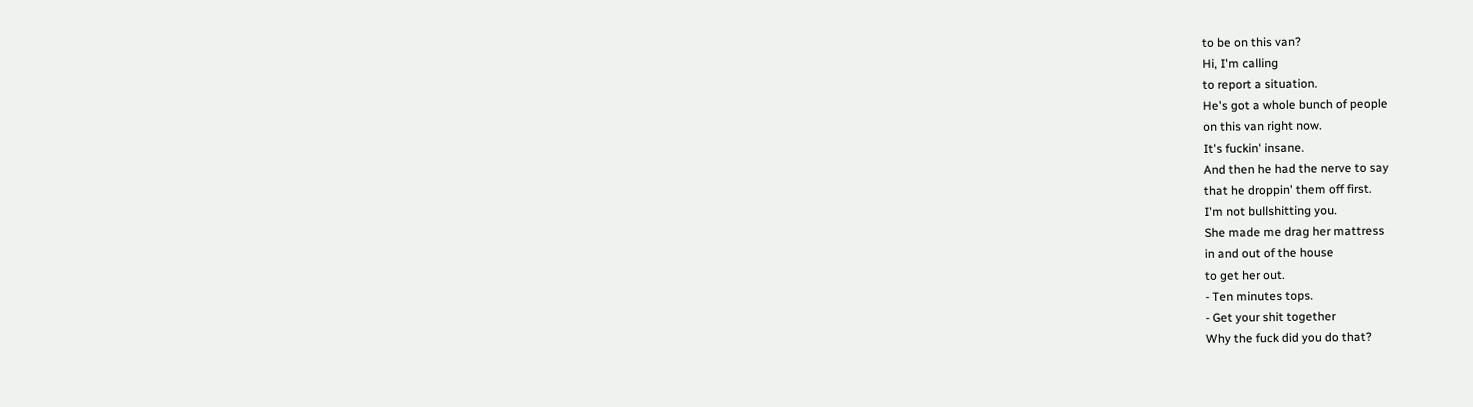to be on this van?
Hi, I'm calling
to report a situation.
He's got a whole bunch of people
on this van right now.
It's fuckin' insane.
And then he had the nerve to say
that he droppin' them off first.
I'm not bullshitting you.
She made me drag her mattress
in and out of the house
to get her out.
- Ten minutes tops.
- Get your shit together
Why the fuck did you do that?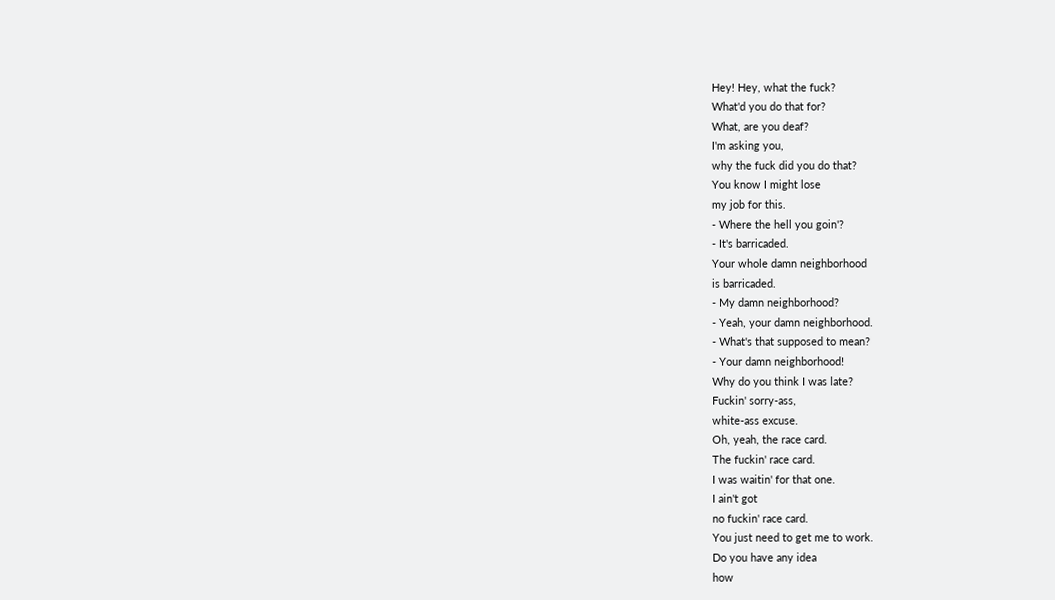Hey! Hey, what the fuck?
What'd you do that for?
What, are you deaf?
I'm asking you,
why the fuck did you do that?
You know I might lose
my job for this.
- Where the hell you goin'?
- It's barricaded.
Your whole damn neighborhood
is barricaded.
- My damn neighborhood?
- Yeah, your damn neighborhood.
- What's that supposed to mean?
- Your damn neighborhood!
Why do you think I was late?
Fuckin' sorry-ass,
white-ass excuse.
Oh, yeah, the race card.
The fuckin' race card.
I was waitin' for that one.
I ain't got
no fuckin' race card.
You just need to get me to work.
Do you have any idea
how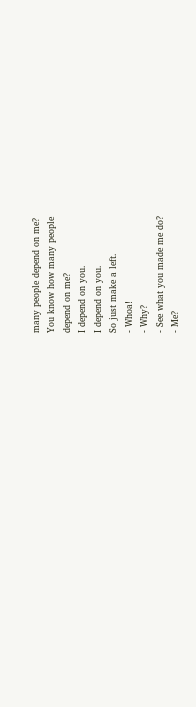many people depend on me?
You know how many people
depend on me?
I depend on you.
I depend on you.
So just make a left.
- Whoa!
- Why?
- See what you made me do?
- Me?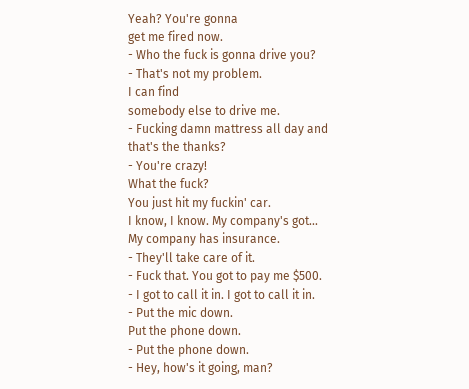Yeah? You're gonna
get me fired now.
- Who the fuck is gonna drive you?
- That's not my problem.
I can find
somebody else to drive me.
- Fucking damn mattress all day and that's the thanks?
- You're crazy!
What the fuck?
You just hit my fuckin' car.
I know, I know. My company's got...
My company has insurance.
- They'll take care of it.
- Fuck that. You got to pay me $500.
- I got to call it in. I got to call it in.
- Put the mic down.
Put the phone down.
- Put the phone down.
- Hey, how's it going, man?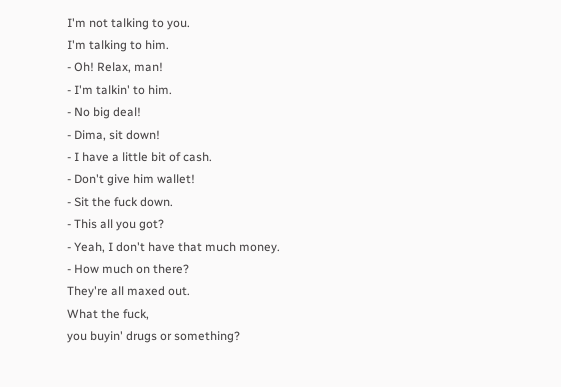I'm not talking to you.
I'm talking to him.
- Oh! Relax, man!
- I'm talkin' to him.
- No big deal!
- Dima, sit down!
- I have a little bit of cash.
- Don't give him wallet!
- Sit the fuck down.
- This all you got?
- Yeah, I don't have that much money.
- How much on there?
They're all maxed out.
What the fuck,
you buyin' drugs or something?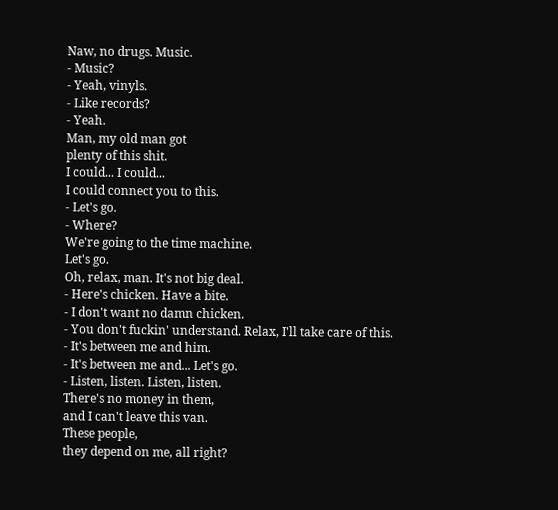Naw, no drugs. Music.
- Music?
- Yeah, vinyls.
- Like records?
- Yeah.
Man, my old man got
plenty of this shit.
I could... I could...
I could connect you to this.
- Let's go.
- Where?
We're going to the time machine.
Let's go.
Oh, relax, man. It's not big deal.
- Here's chicken. Have a bite.
- I don't want no damn chicken.
- You don't fuckin' understand. Relax, I'll take care of this.
- It's between me and him.
- It's between me and... Let's go.
- Listen, listen. Listen, listen.
There's no money in them,
and I can't leave this van.
These people,
they depend on me, all right?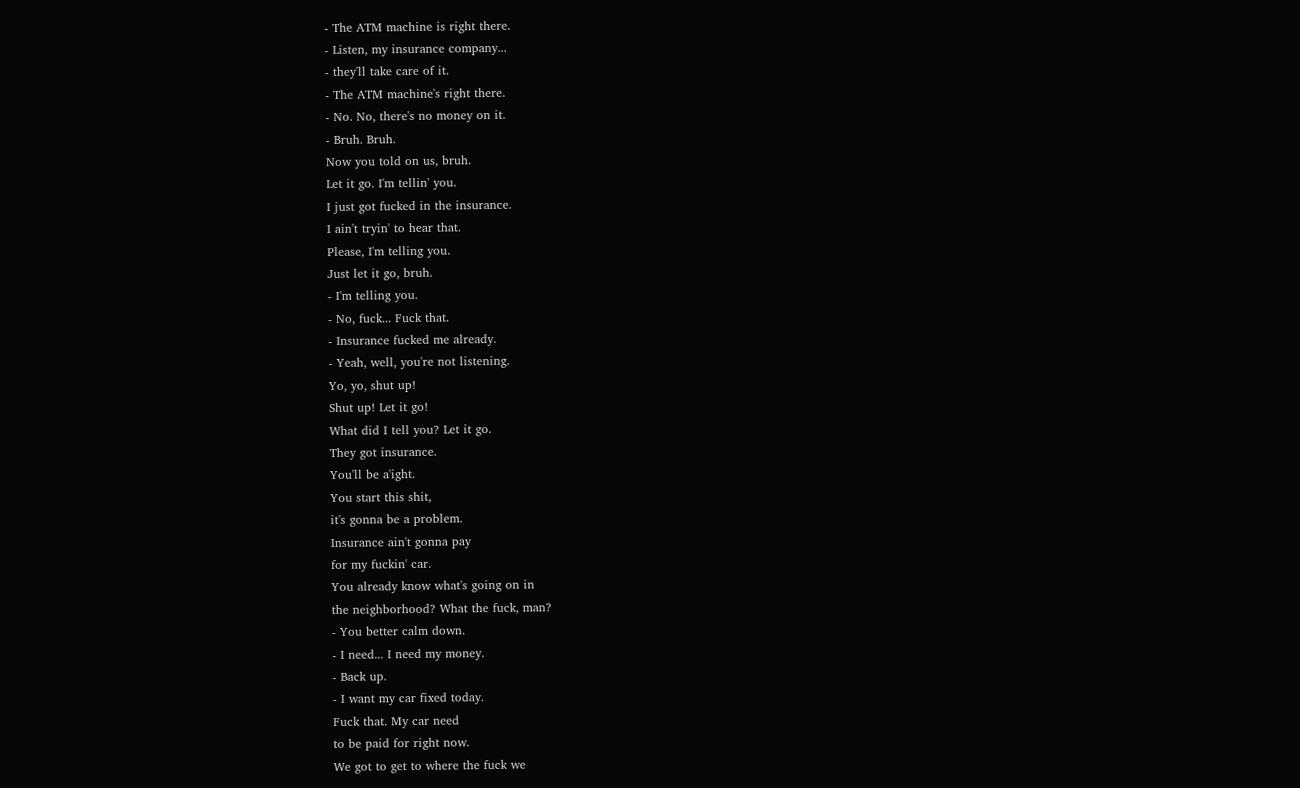- The ATM machine is right there.
- Listen, my insurance company...
- they'll take care of it.
- The ATM machine's right there.
- No. No, there's no money on it.
- Bruh. Bruh.
Now you told on us, bruh.
Let it go. I'm tellin' you.
I just got fucked in the insurance.
I ain't tryin' to hear that.
Please, I'm telling you.
Just let it go, bruh.
- I'm telling you.
- No, fuck... Fuck that.
- Insurance fucked me already.
- Yeah, well, you're not listening.
Yo, yo, shut up!
Shut up! Let it go!
What did I tell you? Let it go.
They got insurance.
You'll be a'ight.
You start this shit,
it's gonna be a problem.
Insurance ain't gonna pay
for my fuckin' car.
You already know what's going on in
the neighborhood? What the fuck, man?
- You better calm down.
- I need... I need my money.
- Back up.
- I want my car fixed today.
Fuck that. My car need
to be paid for right now.
We got to get to where the fuck we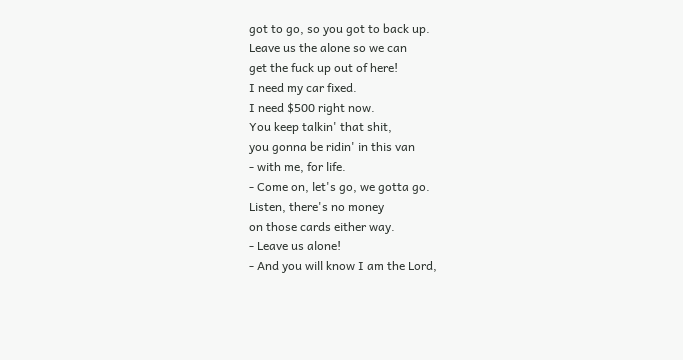got to go, so you got to back up.
Leave us the alone so we can
get the fuck up out of here!
I need my car fixed.
I need $500 right now.
You keep talkin' that shit,
you gonna be ridin' in this van
- with me, for life.
- Come on, let's go, we gotta go.
Listen, there's no money
on those cards either way.
- Leave us alone!
- And you will know I am the Lord,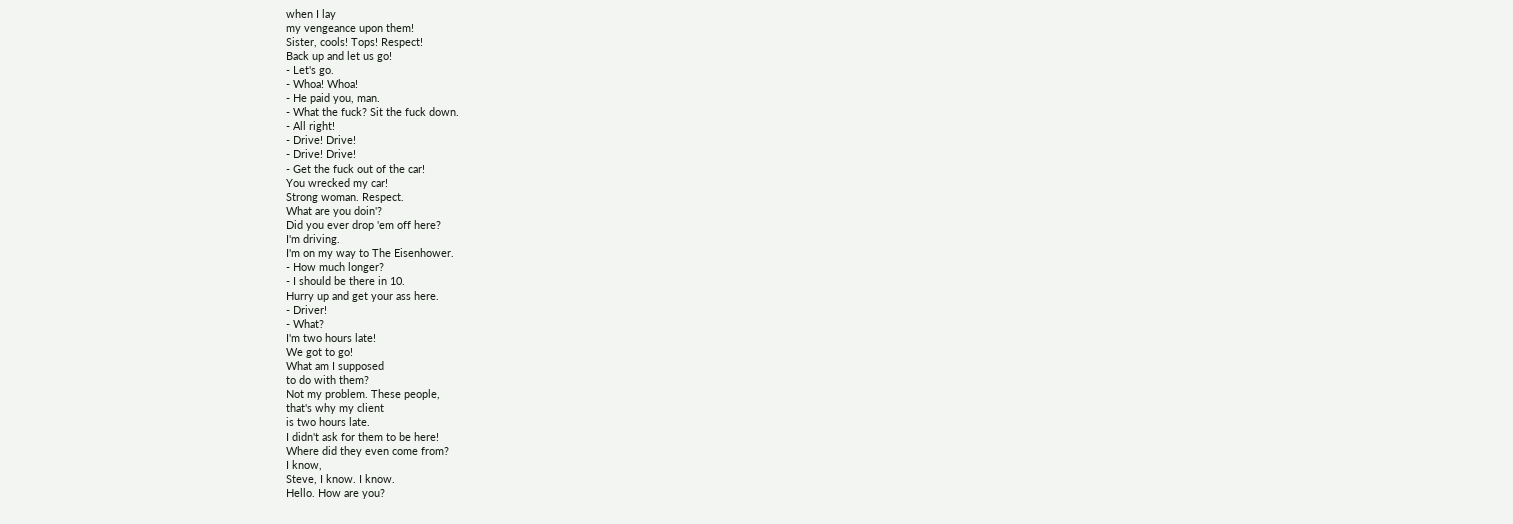when I lay
my vengeance upon them!
Sister, cools! Tops! Respect!
Back up and let us go!
- Let's go.
- Whoa! Whoa!
- He paid you, man.
- What the fuck? Sit the fuck down.
- All right!
- Drive! Drive!
- Drive! Drive!
- Get the fuck out of the car!
You wrecked my car!
Strong woman. Respect.
What are you doin'?
Did you ever drop 'em off here?
I'm driving.
I'm on my way to The Eisenhower.
- How much longer?
- I should be there in 10.
Hurry up and get your ass here.
- Driver!
- What?
I'm two hours late!
We got to go!
What am I supposed
to do with them?
Not my problem. These people,
that's why my client
is two hours late.
I didn't ask for them to be here!
Where did they even come from?
I know,
Steve, I know. I know.
Hello. How are you?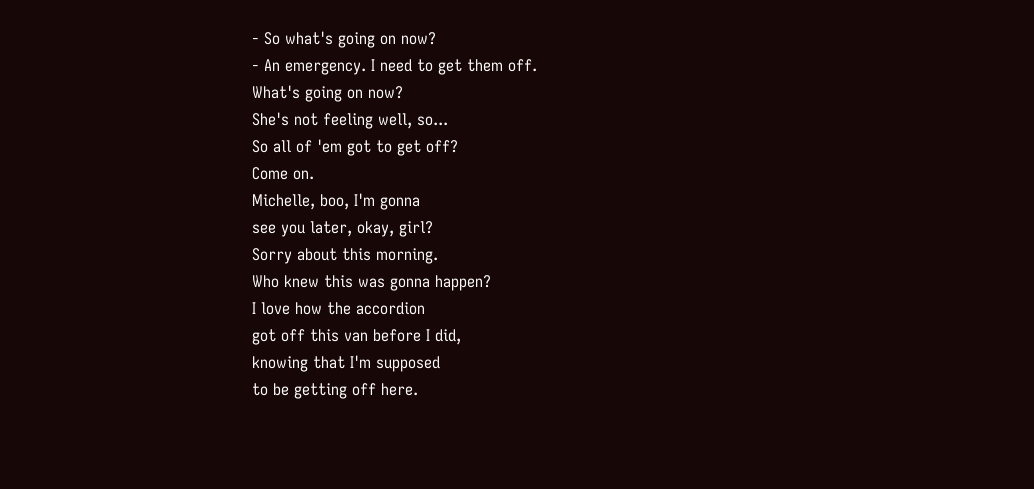- So what's going on now?
- An emergency. I need to get them off.
What's going on now?
She's not feeling well, so...
So all of 'em got to get off?
Come on.
Michelle, boo, I'm gonna
see you later, okay, girl?
Sorry about this morning.
Who knew this was gonna happen?
I love how the accordion
got off this van before I did,
knowing that I'm supposed
to be getting off here.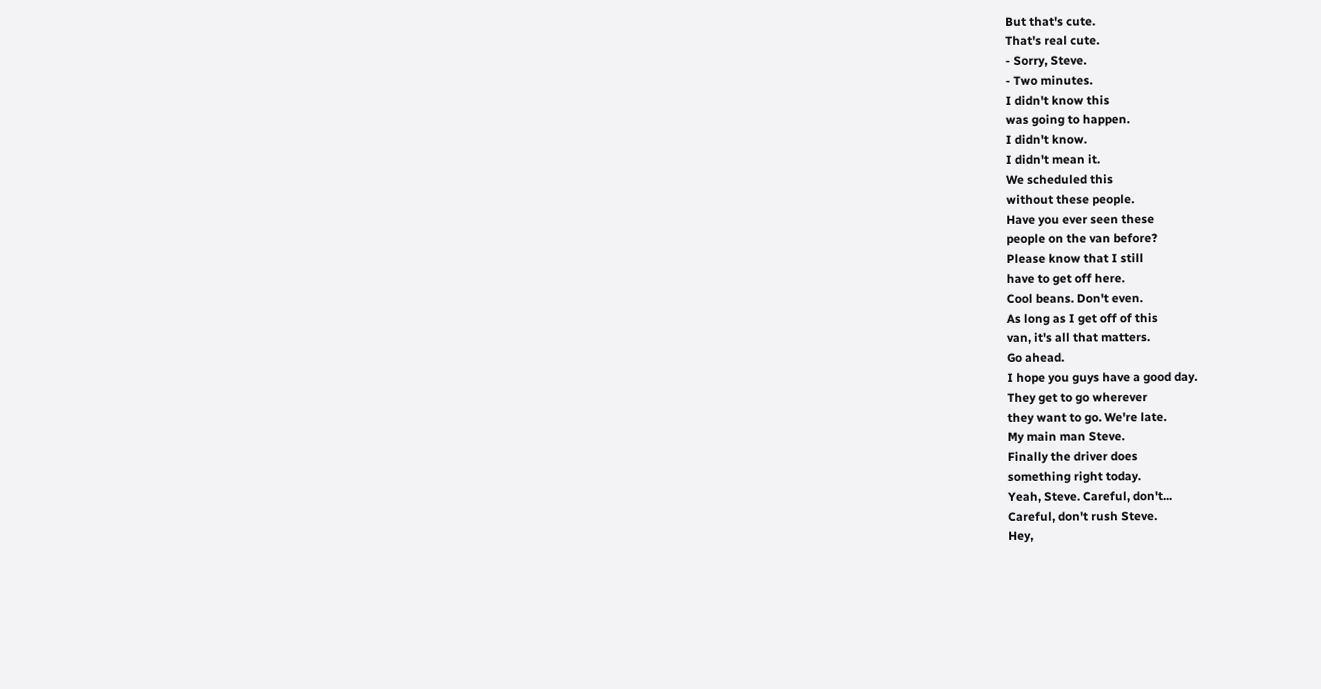But that's cute.
That's real cute.
- Sorry, Steve.
- Two minutes.
I didn't know this
was going to happen.
I didn't know.
I didn't mean it.
We scheduled this
without these people.
Have you ever seen these
people on the van before?
Please know that I still
have to get off here.
Cool beans. Don't even.
As long as I get off of this
van, it's all that matters.
Go ahead.
I hope you guys have a good day.
They get to go wherever
they want to go. We're late.
My main man Steve.
Finally the driver does
something right today.
Yeah, Steve. Careful, don't...
Careful, don't rush Steve.
Hey,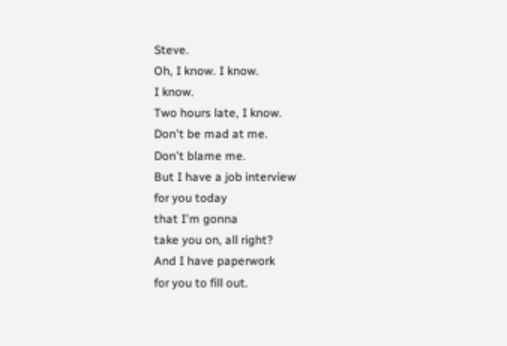Steve.
Oh, I know. I know.
I know.
Two hours late, I know.
Don't be mad at me.
Don't blame me.
But I have a job interview
for you today
that I'm gonna
take you on, all right?
And I have paperwork
for you to fill out.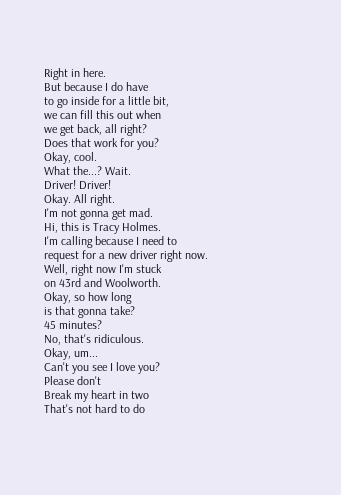Right in here.
But because I do have
to go inside for a little bit,
we can fill this out when
we get back, all right?
Does that work for you?
Okay, cool.
What the...? Wait.
Driver! Driver!
Okay. All right.
I'm not gonna get mad.
Hi, this is Tracy Holmes.
I'm calling because I need to
request for a new driver right now.
Well, right now I'm stuck
on 43rd and Woolworth.
Okay, so how long
is that gonna take?
45 minutes?
No, that's ridiculous.
Okay, um...
Can't you see I love you?
Please don't
Break my heart in two
That's not hard to do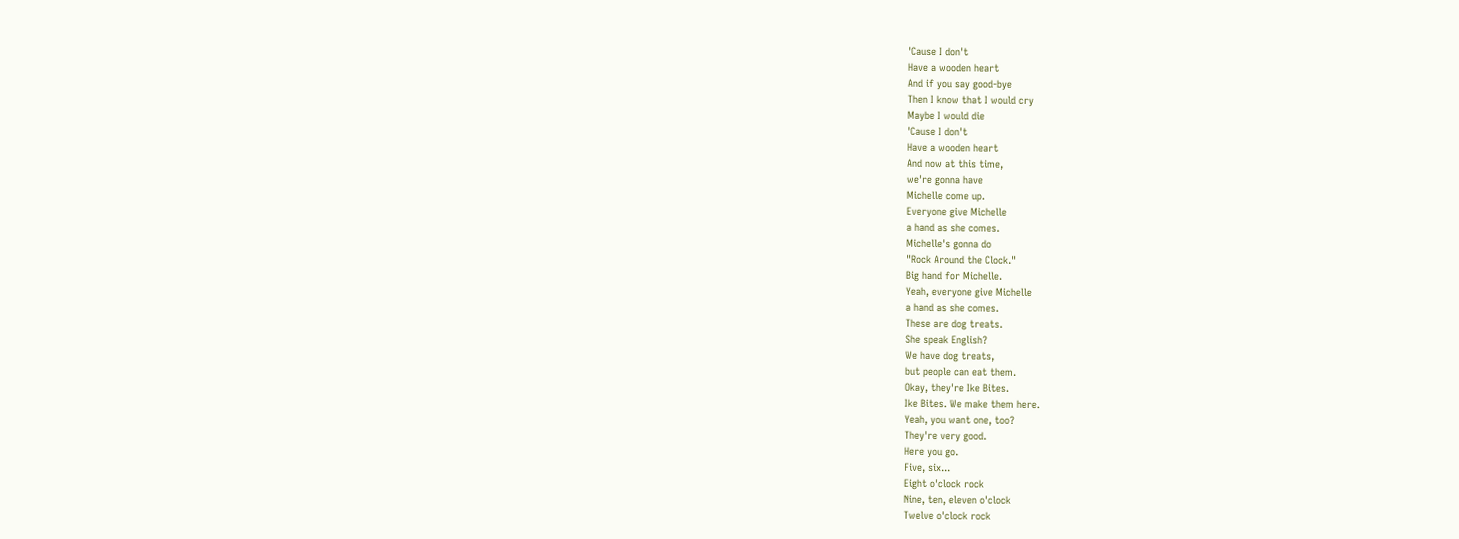'Cause I don't
Have a wooden heart
And if you say good-bye
Then I know that I would cry
Maybe I would die
'Cause I don't
Have a wooden heart
And now at this time,
we're gonna have
Michelle come up.
Everyone give Michelle
a hand as she comes.
Michelle's gonna do
"Rock Around the Clock."
Big hand for Michelle.
Yeah, everyone give Michelle
a hand as she comes.
These are dog treats.
She speak English?
We have dog treats,
but people can eat them.
Okay, they're Ike Bites.
Ike Bites. We make them here.
Yeah, you want one, too?
They're very good.
Here you go.
Five, six...
Eight o'clock rock
Nine, ten, eleven o'clock
Twelve o'clock rock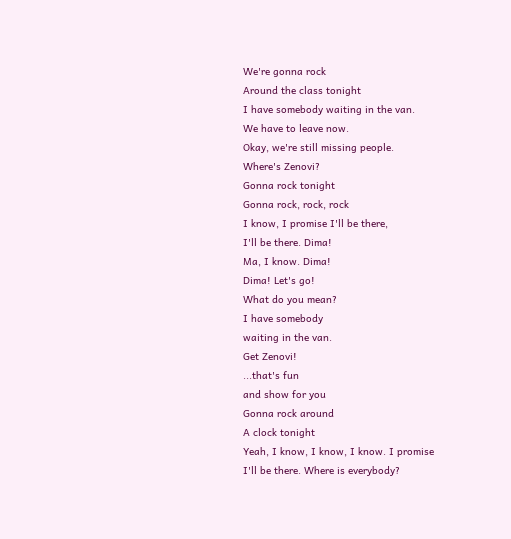We're gonna rock
Around the class tonight
I have somebody waiting in the van.
We have to leave now.
Okay, we're still missing people.
Where's Zenovi?
Gonna rock tonight
Gonna rock, rock, rock
I know, I promise I'll be there,
I'll be there. Dima!
Ma, I know. Dima!
Dima! Let's go!
What do you mean?
I have somebody
waiting in the van.
Get Zenovi!
...that's fun
and show for you
Gonna rock around
A clock tonight
Yeah, I know, I know, I know. I promise
I'll be there. Where is everybody?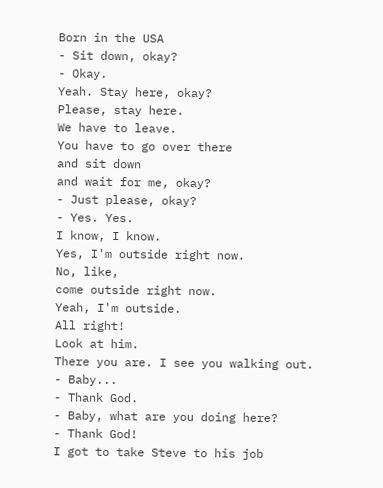Born in the USA
- Sit down, okay?
- Okay.
Yeah. Stay here, okay?
Please, stay here.
We have to leave.
You have to go over there
and sit down
and wait for me, okay?
- Just please, okay?
- Yes. Yes.
I know, I know.
Yes, I'm outside right now.
No, like,
come outside right now.
Yeah, I'm outside.
All right!
Look at him.
There you are. I see you walking out.
- Baby...
- Thank God.
- Baby, what are you doing here?
- Thank God!
I got to take Steve to his job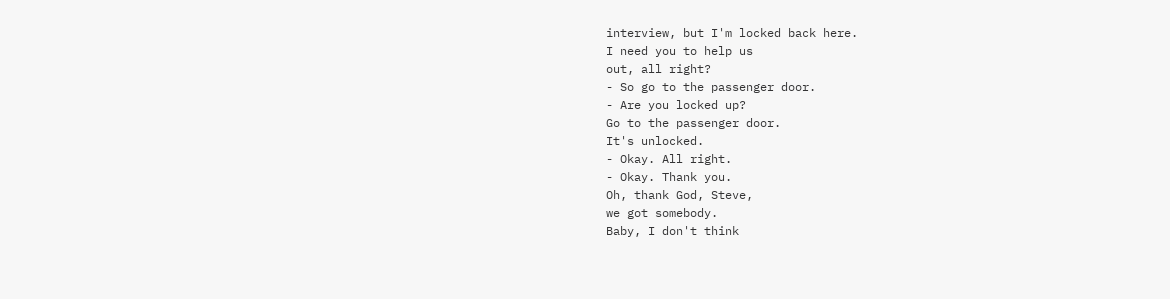interview, but I'm locked back here.
I need you to help us
out, all right?
- So go to the passenger door.
- Are you locked up?
Go to the passenger door.
It's unlocked.
- Okay. All right.
- Okay. Thank you.
Oh, thank God, Steve,
we got somebody.
Baby, I don't think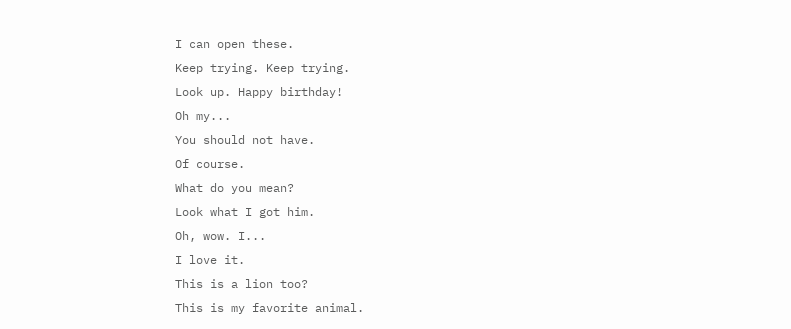I can open these.
Keep trying. Keep trying.
Look up. Happy birthday!
Oh my...
You should not have.
Of course.
What do you mean?
Look what I got him.
Oh, wow. I...
I love it.
This is a lion too?
This is my favorite animal.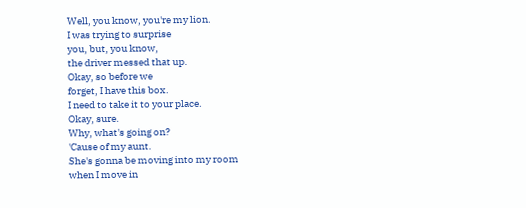Well, you know, you're my lion.
I was trying to surprise
you, but, you know,
the driver messed that up.
Okay, so before we
forget, I have this box.
I need to take it to your place.
Okay, sure.
Why, what's going on?
'Cause of my aunt.
She's gonna be moving into my room
when I move in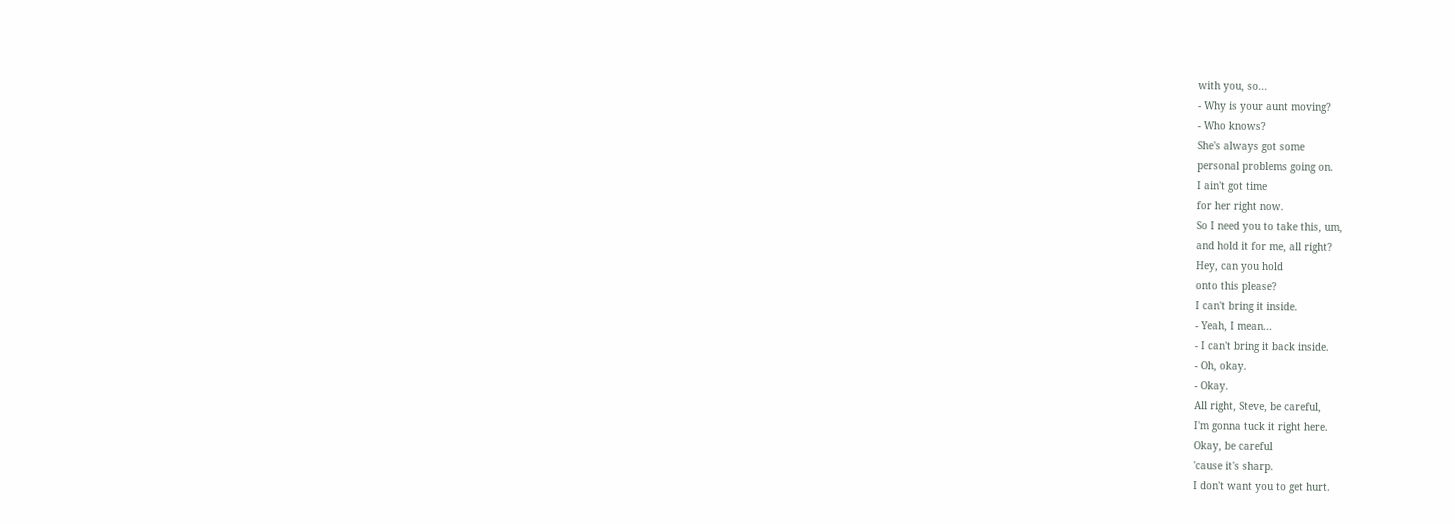with you, so...
- Why is your aunt moving?
- Who knows?
She's always got some
personal problems going on.
I ain't got time
for her right now.
So I need you to take this, um,
and hold it for me, all right?
Hey, can you hold
onto this please?
I can't bring it inside.
- Yeah, I mean...
- I can't bring it back inside.
- Oh, okay.
- Okay.
All right, Steve, be careful,
I'm gonna tuck it right here.
Okay, be careful
'cause it's sharp.
I don't want you to get hurt.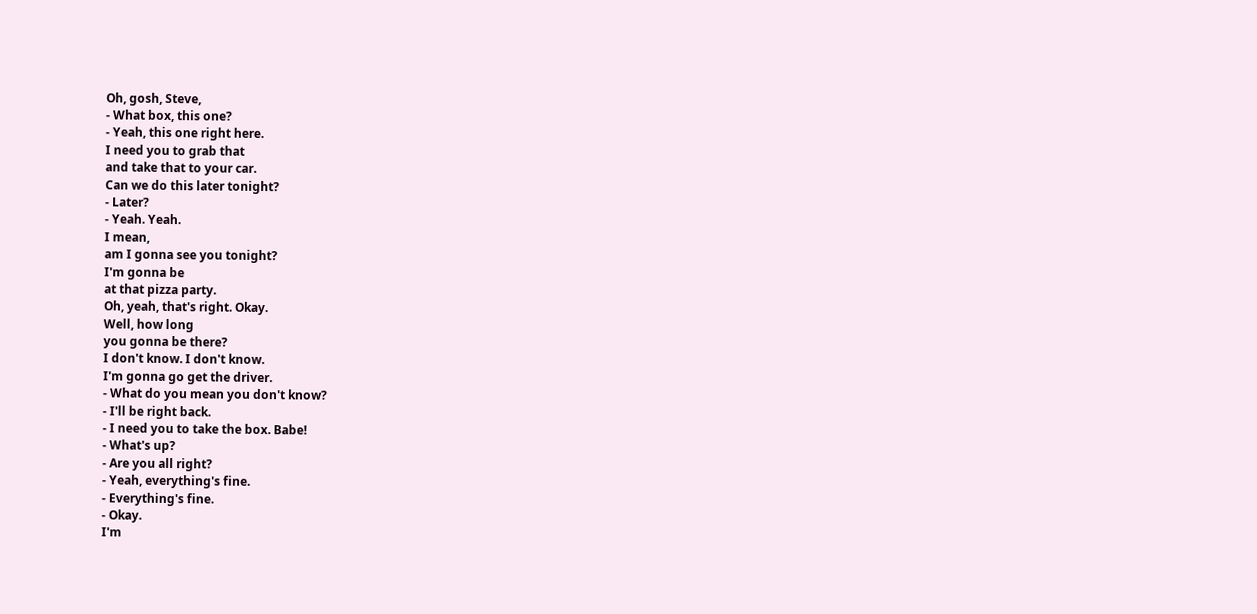Oh, gosh, Steve,
- What box, this one?
- Yeah, this one right here.
I need you to grab that
and take that to your car.
Can we do this later tonight?
- Later?
- Yeah. Yeah.
I mean,
am I gonna see you tonight?
I'm gonna be
at that pizza party.
Oh, yeah, that's right. Okay.
Well, how long
you gonna be there?
I don't know. I don't know.
I'm gonna go get the driver.
- What do you mean you don't know?
- I'll be right back.
- I need you to take the box. Babe!
- What's up?
- Are you all right?
- Yeah, everything's fine.
- Everything's fine.
- Okay.
I'm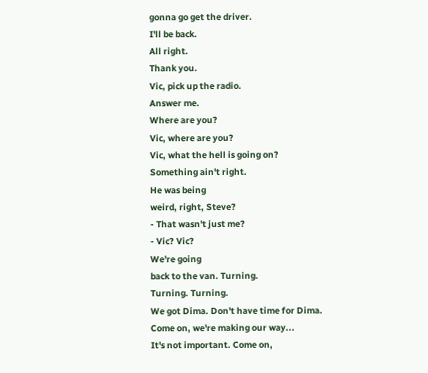gonna go get the driver.
I'll be back.
All right.
Thank you.
Vic, pick up the radio.
Answer me.
Where are you?
Vic, where are you?
Vic, what the hell is going on?
Something ain't right.
He was being
weird, right, Steve?
- That wasn't just me?
- Vic? Vic?
We're going
back to the van. Turning.
Turning. Turning.
We got Dima. Don't have time for Dima.
Come on, we're making our way...
It's not important. Come on,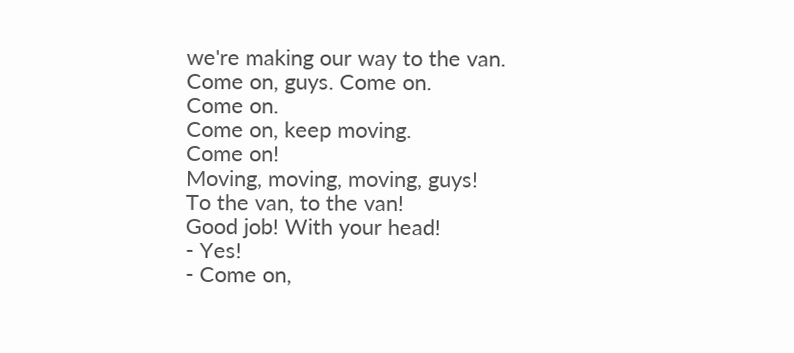we're making our way to the van.
Come on, guys. Come on.
Come on.
Come on, keep moving.
Come on!
Moving, moving, moving, guys!
To the van, to the van!
Good job! With your head!
- Yes!
- Come on,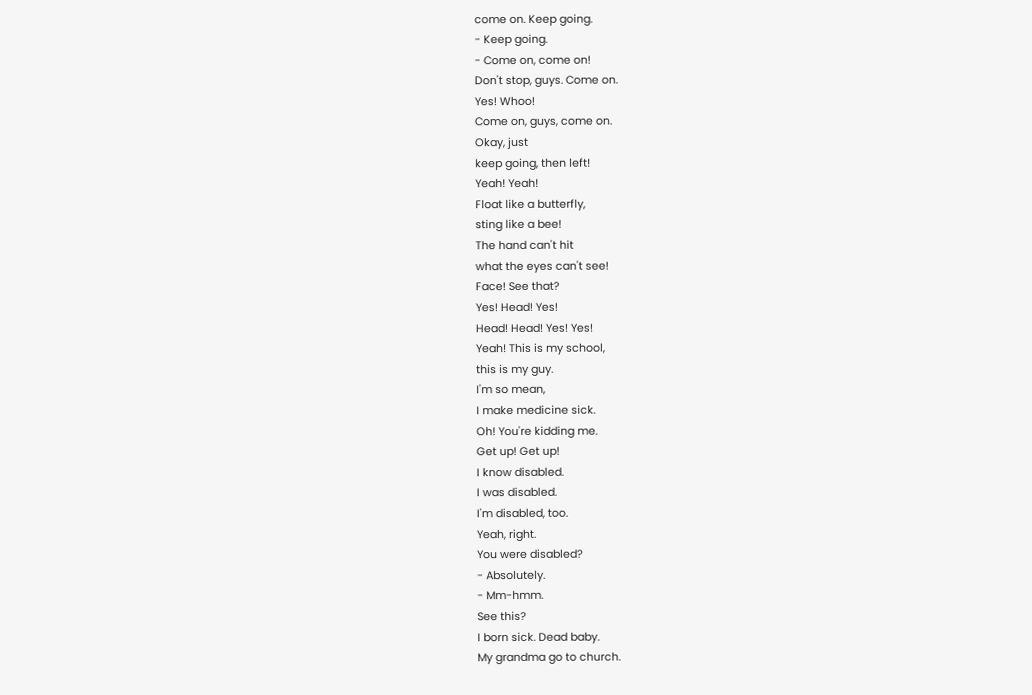come on. Keep going.
- Keep going.
- Come on, come on!
Don't stop, guys. Come on.
Yes! Whoo!
Come on, guys, come on.
Okay, just
keep going, then left!
Yeah! Yeah!
Float like a butterfly,
sting like a bee!
The hand can't hit
what the eyes can't see!
Face! See that?
Yes! Head! Yes!
Head! Head! Yes! Yes!
Yeah! This is my school,
this is my guy.
I'm so mean,
I make medicine sick.
Oh! You're kidding me.
Get up! Get up!
I know disabled.
I was disabled.
I'm disabled, too.
Yeah, right.
You were disabled?
- Absolutely.
- Mm-hmm.
See this?
I born sick. Dead baby.
My grandma go to church.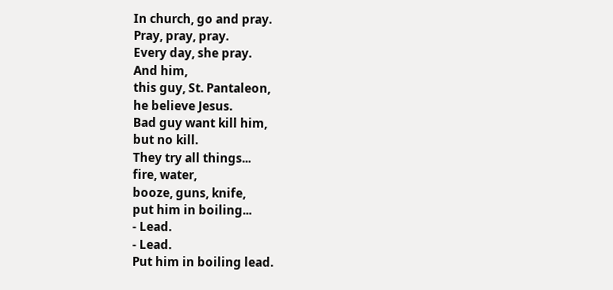In church, go and pray.
Pray, pray, pray.
Every day, she pray.
And him,
this guy, St. Pantaleon,
he believe Jesus.
Bad guy want kill him,
but no kill.
They try all things...
fire, water,
booze, guns, knife,
put him in boiling...
- Lead.
- Lead.
Put him in boiling lead.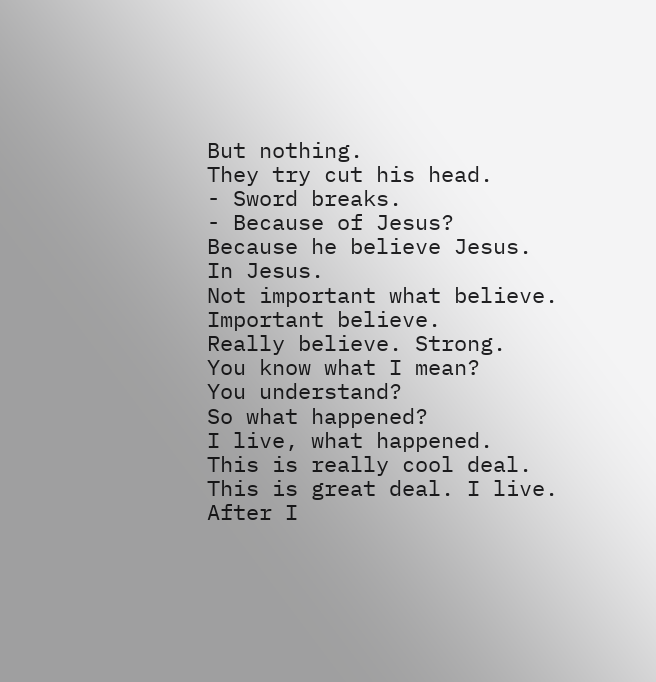But nothing.
They try cut his head.
- Sword breaks.
- Because of Jesus?
Because he believe Jesus.
In Jesus.
Not important what believe.
Important believe.
Really believe. Strong.
You know what I mean?
You understand?
So what happened?
I live, what happened.
This is really cool deal.
This is great deal. I live.
After I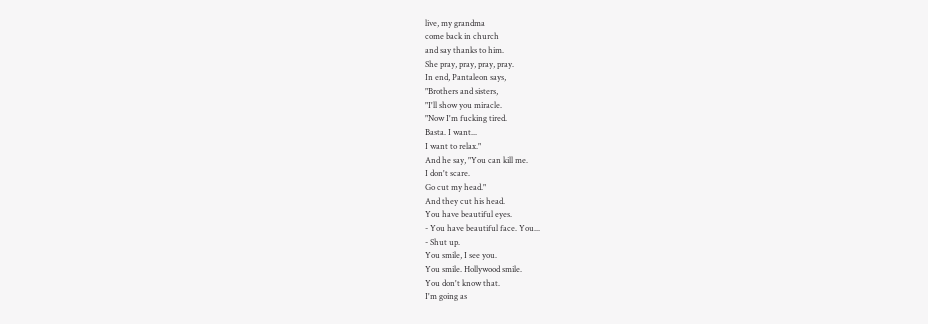live, my grandma
come back in church
and say thanks to him.
She pray, pray, pray, pray.
In end, Pantaleon says,
"Brothers and sisters,
"I'll show you miracle.
"Now I'm fucking tired.
Basta. I want...
I want to relax."
And he say, "You can kill me.
I don't scare.
Go cut my head."
And they cut his head.
You have beautiful eyes.
- You have beautiful face. You...
- Shut up.
You smile, I see you.
You smile. Hollywood smile.
You don't know that.
I'm going as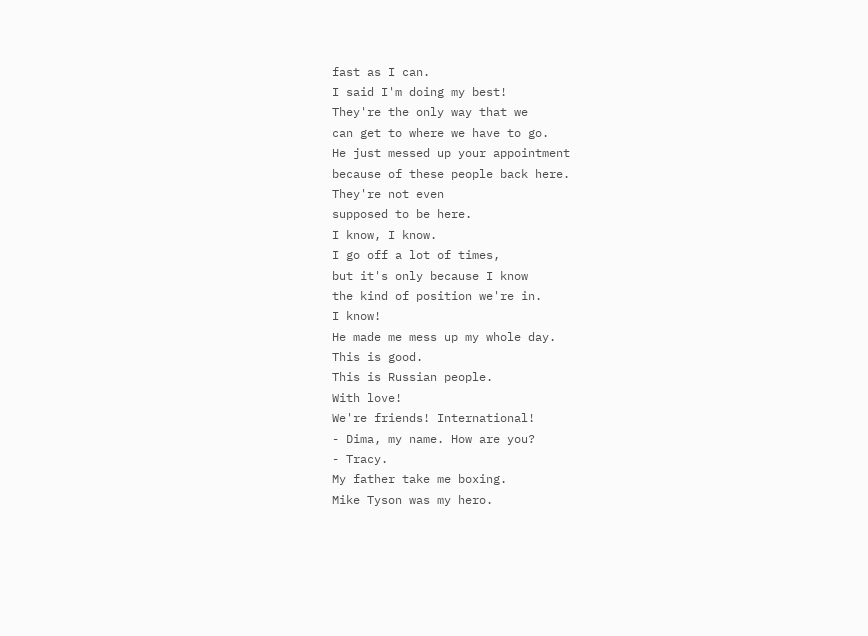fast as I can.
I said I'm doing my best!
They're the only way that we
can get to where we have to go.
He just messed up your appointment
because of these people back here.
They're not even
supposed to be here.
I know, I know.
I go off a lot of times,
but it's only because I know
the kind of position we're in.
I know!
He made me mess up my whole day.
This is good.
This is Russian people.
With love!
We're friends! International!
- Dima, my name. How are you?
- Tracy.
My father take me boxing.
Mike Tyson was my hero.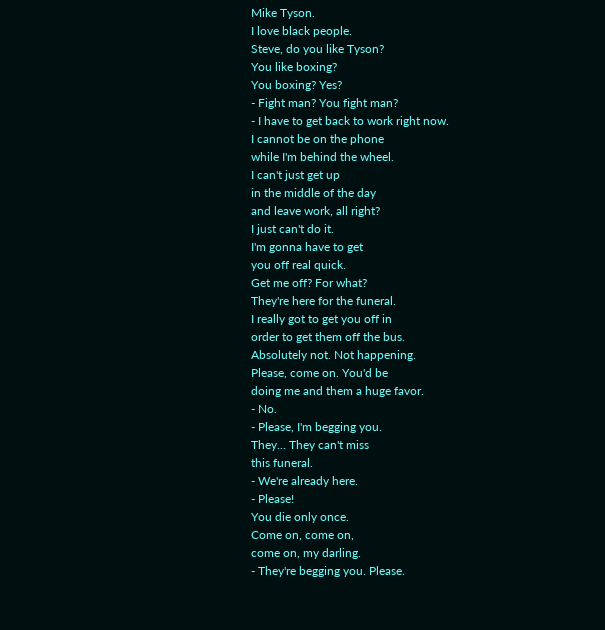Mike Tyson.
I love black people.
Steve, do you like Tyson?
You like boxing?
You boxing? Yes?
- Fight man? You fight man?
- I have to get back to work right now.
I cannot be on the phone
while I'm behind the wheel.
I can't just get up
in the middle of the day
and leave work, all right?
I just can't do it.
I'm gonna have to get
you off real quick.
Get me off? For what?
They're here for the funeral.
I really got to get you off in
order to get them off the bus.
Absolutely not. Not happening.
Please, come on. You'd be
doing me and them a huge favor.
- No.
- Please, I'm begging you.
They... They can't miss
this funeral.
- We're already here.
- Please!
You die only once.
Come on, come on,
come on, my darling.
- They're begging you. Please.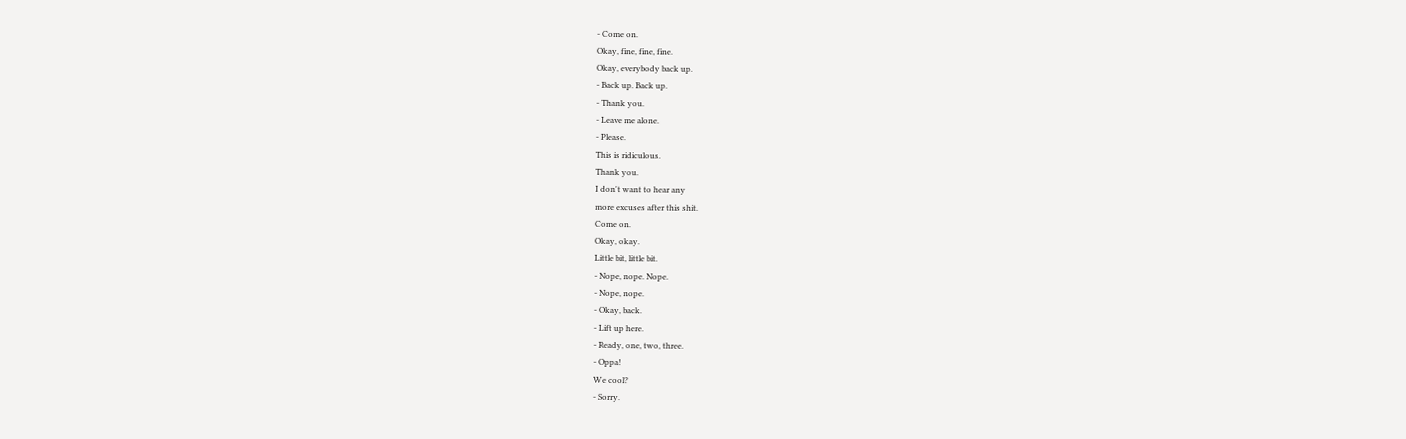- Come on.
Okay, fine, fine, fine.
Okay, everybody back up.
- Back up. Back up.
- Thank you.
- Leave me alone.
- Please.
This is ridiculous.
Thank you.
I don't want to hear any
more excuses after this shit.
Come on.
Okay, okay.
Little bit, little bit.
- Nope, nope. Nope.
- Nope, nope.
- Okay, back.
- Lift up here.
- Ready, one, two, three.
- Oppa!
We cool?
- Sorry.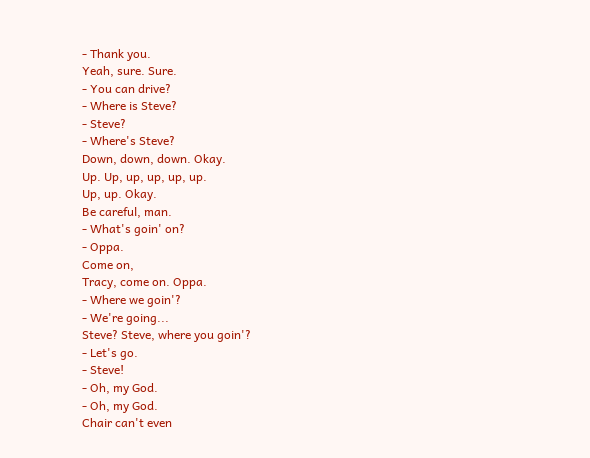- Thank you.
Yeah, sure. Sure.
- You can drive?
- Where is Steve?
- Steve?
- Where's Steve?
Down, down, down. Okay.
Up. Up, up, up, up, up.
Up, up. Okay.
Be careful, man.
- What's goin' on?
- Oppa.
Come on,
Tracy, come on. Oppa.
- Where we goin'?
- We're going...
Steve? Steve, where you goin'?
- Let's go.
- Steve!
- Oh, my God.
- Oh, my God.
Chair can't even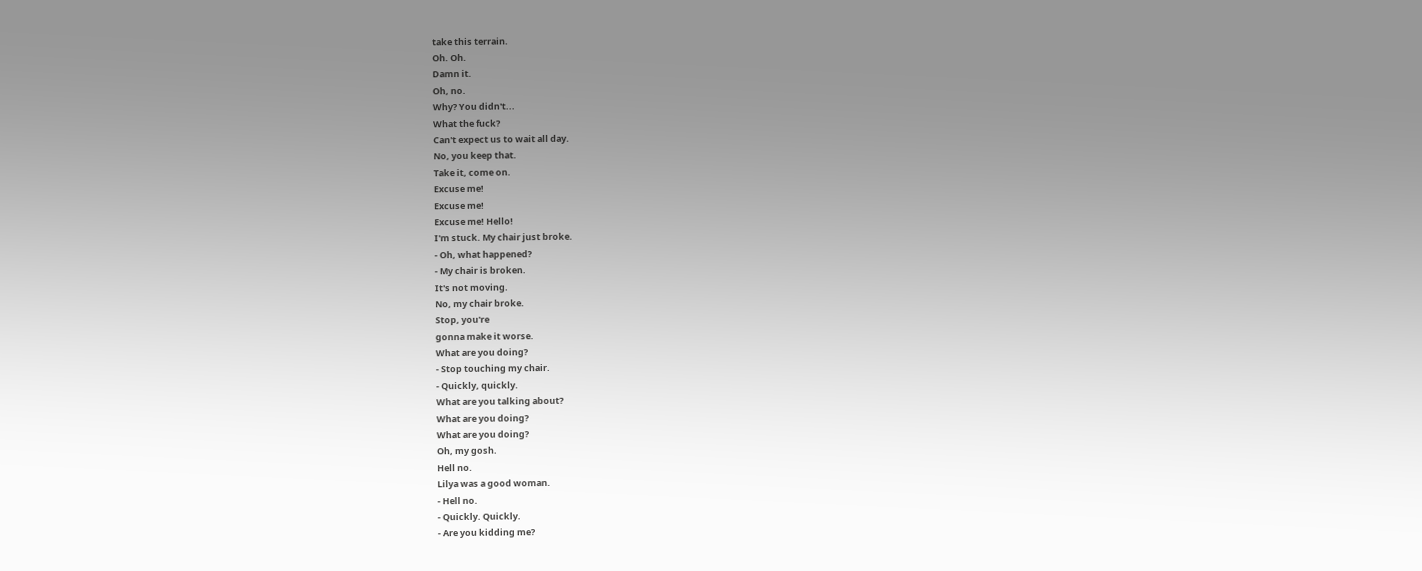take this terrain.
Oh. Oh.
Damn it.
Oh, no.
Why? You didn't...
What the fuck?
Can't expect us to wait all day.
No, you keep that.
Take it, come on.
Excuse me!
Excuse me!
Excuse me! Hello!
I'm stuck. My chair just broke.
- Oh, what happened?
- My chair is broken.
It's not moving.
No, my chair broke.
Stop, you're
gonna make it worse.
What are you doing?
- Stop touching my chair.
- Quickly, quickly.
What are you talking about?
What are you doing?
What are you doing?
Oh, my gosh.
Hell no.
Lilya was a good woman.
- Hell no.
- Quickly. Quickly.
- Are you kidding me?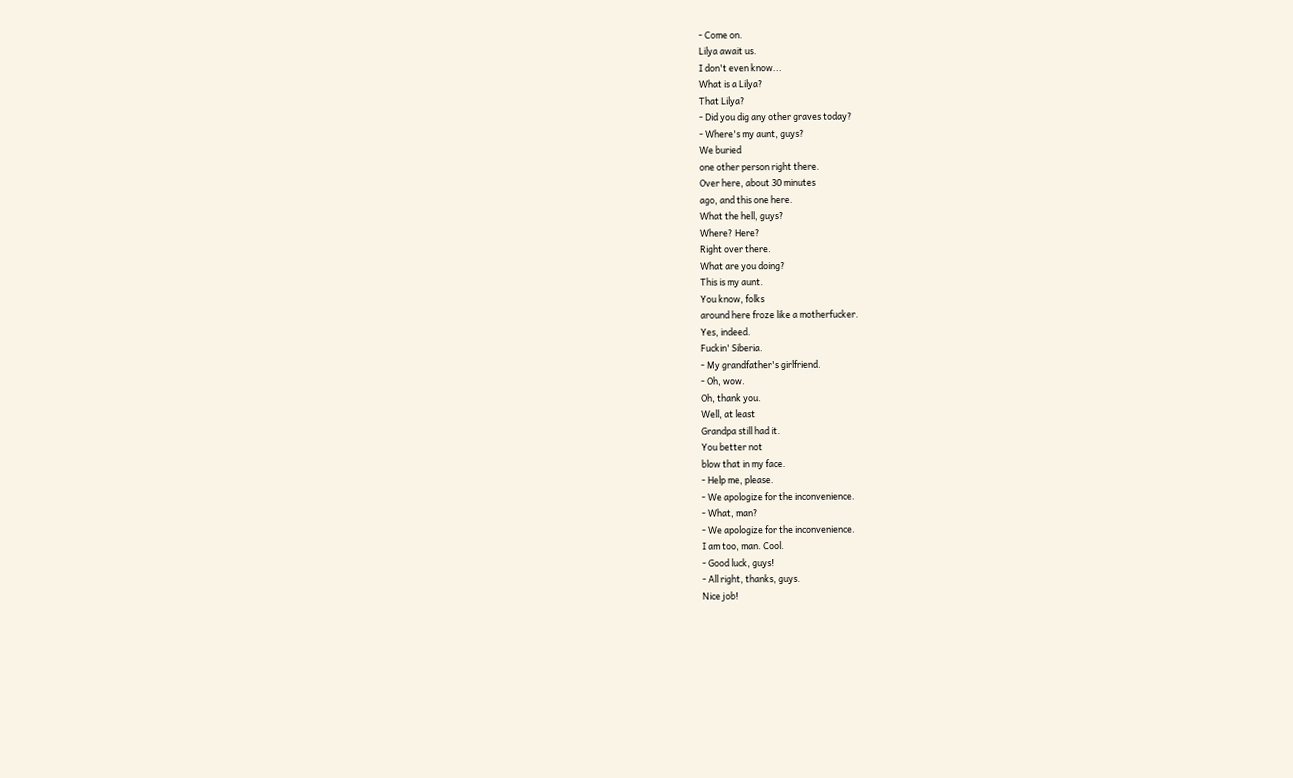- Come on.
Lilya await us.
I don't even know...
What is a Lilya?
That Lilya?
- Did you dig any other graves today?
- Where's my aunt, guys?
We buried
one other person right there.
Over here, about 30 minutes
ago, and this one here.
What the hell, guys?
Where? Here?
Right over there.
What are you doing?
This is my aunt.
You know, folks
around here froze like a motherfucker.
Yes, indeed.
Fuckin' Siberia.
- My grandfather's girlfriend.
- Oh, wow.
Oh, thank you.
Well, at least
Grandpa still had it.
You better not
blow that in my face.
- Help me, please.
- We apologize for the inconvenience.
- What, man?
- We apologize for the inconvenience.
I am too, man. Cool.
- Good luck, guys!
- All right, thanks, guys.
Nice job!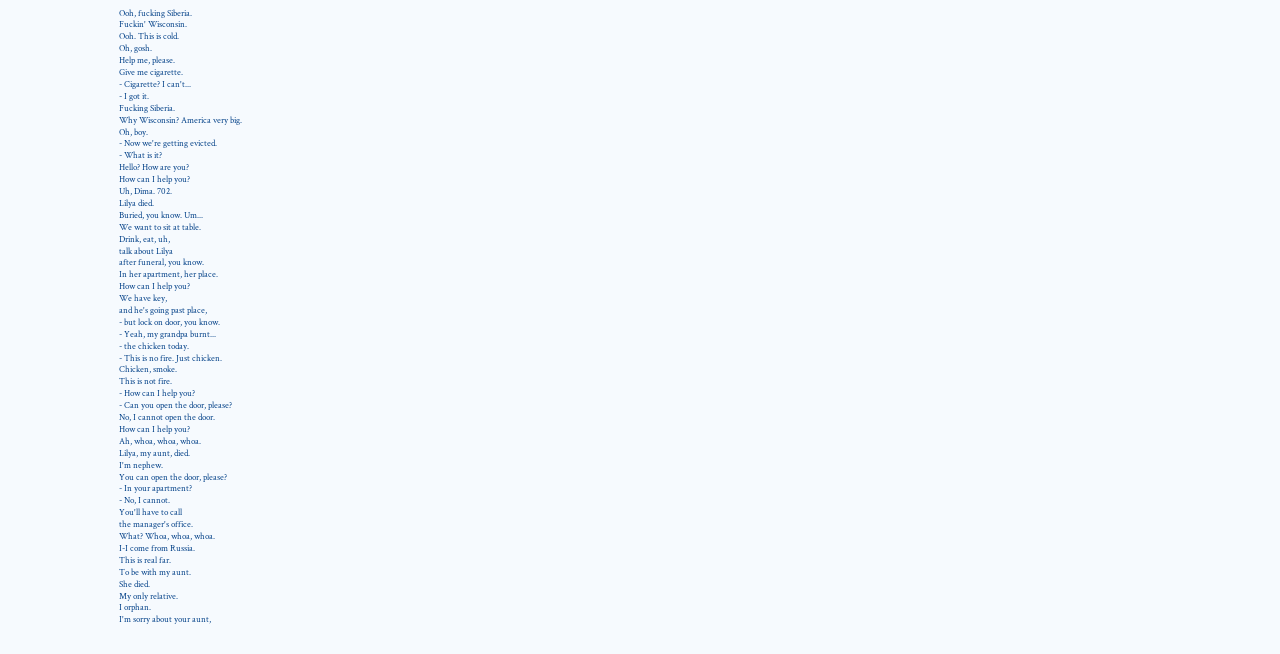Ooh, fucking Siberia.
Fuckin' Wisconsin.
Ooh. This is cold.
Oh, gosh.
Help me, please.
Give me cigarette.
- Cigarette? I can't...
- I got it.
Fucking Siberia.
Why Wisconsin? America very big.
Oh, boy.
- Now we're getting evicted.
- What is it?
Hello? How are you?
How can I help you?
Uh, Dima. 702.
Lilya died.
Buried, you know. Um...
We want to sit at table.
Drink, eat, uh,
talk about Lilya
after funeral, you know.
In her apartment, her place.
How can I help you?
We have key,
and he's going past place,
- but lock on door, you know.
- Yeah, my grandpa burnt...
- the chicken today.
- This is no fire. Just chicken.
Chicken, smoke.
This is not fire.
- How can I help you?
- Can you open the door, please?
No, I cannot open the door.
How can I help you?
Ah, whoa, whoa, whoa.
Lilya, my aunt, died.
I'm nephew.
You can open the door, please?
- In your apartment?
- No, I cannot.
You'll have to call
the manager's office.
What? Whoa, whoa, whoa.
I-I come from Russia.
This is real far.
To be with my aunt.
She died.
My only relative.
I orphan.
I'm sorry about your aunt,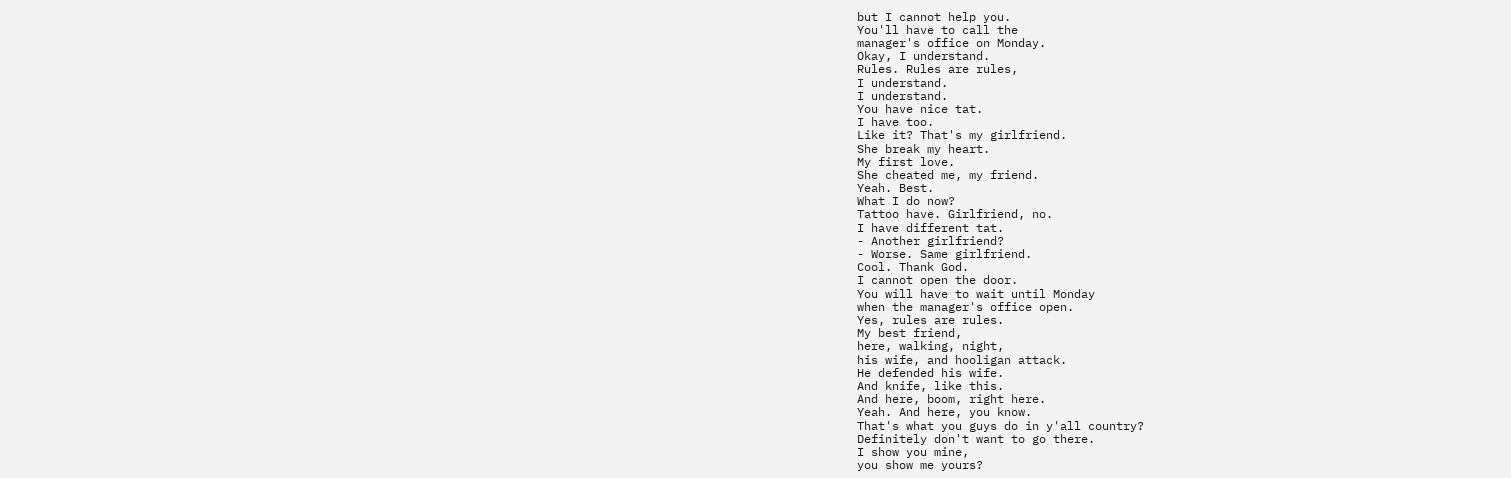but I cannot help you.
You'll have to call the
manager's office on Monday.
Okay, I understand.
Rules. Rules are rules,
I understand.
I understand.
You have nice tat.
I have too.
Like it? That's my girlfriend.
She break my heart.
My first love.
She cheated me, my friend.
Yeah. Best.
What I do now?
Tattoo have. Girlfriend, no.
I have different tat.
- Another girlfriend?
- Worse. Same girlfriend.
Cool. Thank God.
I cannot open the door.
You will have to wait until Monday
when the manager's office open.
Yes, rules are rules.
My best friend,
here, walking, night,
his wife, and hooligan attack.
He defended his wife.
And knife, like this.
And here, boom, right here.
Yeah. And here, you know.
That's what you guys do in y'all country?
Definitely don't want to go there.
I show you mine,
you show me yours?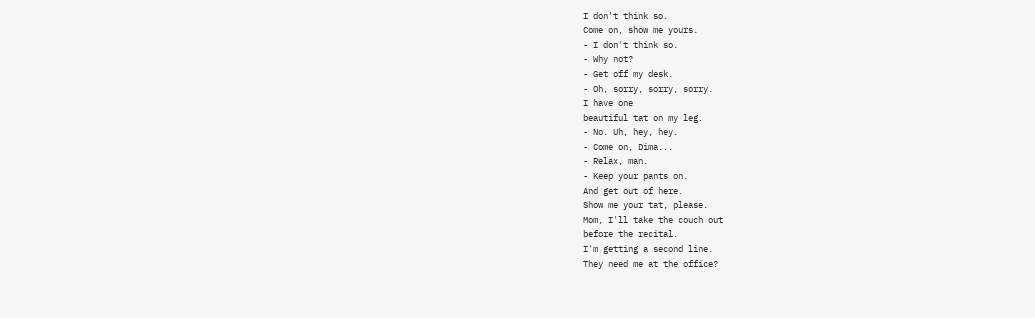I don't think so.
Come on, show me yours.
- I don't think so.
- Why not?
- Get off my desk.
- Oh, sorry, sorry, sorry.
I have one
beautiful tat on my leg.
- No. Uh, hey, hey.
- Come on, Dima...
- Relax, man.
- Keep your pants on.
And get out of here.
Show me your tat, please.
Mom, I'll take the couch out
before the recital.
I'm getting a second line.
They need me at the office?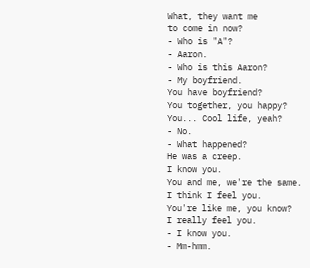What, they want me
to come in now?
- Who is "A"?
- Aaron.
- Who is this Aaron?
- My boyfriend.
You have boyfriend?
You together, you happy?
You... Cool life, yeah?
- No.
- What happened?
He was a creep.
I know you.
You and me, we're the same.
I think I feel you.
You're like me, you know?
I really feel you.
- I know you.
- Mm-hmm.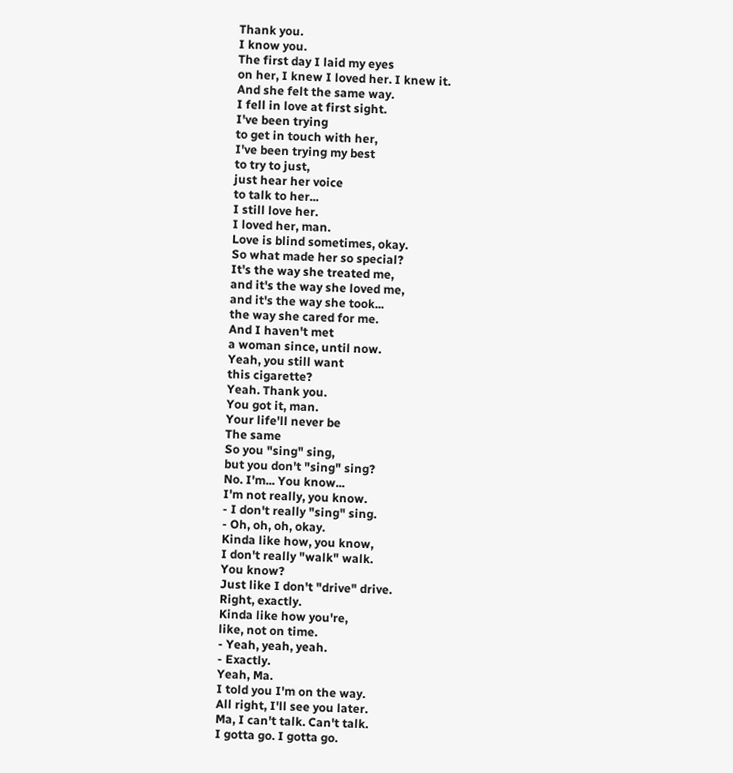Thank you.
I know you.
The first day I laid my eyes
on her, I knew I loved her. I knew it.
And she felt the same way.
I fell in love at first sight.
I've been trying
to get in touch with her,
I've been trying my best
to try to just,
just hear her voice
to talk to her...
I still love her.
I loved her, man.
Love is blind sometimes, okay.
So what made her so special?
It's the way she treated me,
and it's the way she loved me,
and it's the way she took...
the way she cared for me.
And I haven't met
a woman since, until now.
Yeah, you still want
this cigarette?
Yeah. Thank you.
You got it, man.
Your life'll never be
The same
So you "sing" sing,
but you don't "sing" sing?
No. I'm... You know...
I'm not really, you know.
- I don't really "sing" sing.
- Oh, oh, oh, okay.
Kinda like how, you know,
I don't really "walk" walk.
You know?
Just like I don't "drive" drive.
Right, exactly.
Kinda like how you're,
like, not on time.
- Yeah, yeah, yeah.
- Exactly.
Yeah, Ma.
I told you I'm on the way.
All right, I'll see you later.
Ma, I can't talk. Can't talk.
I gotta go. I gotta go.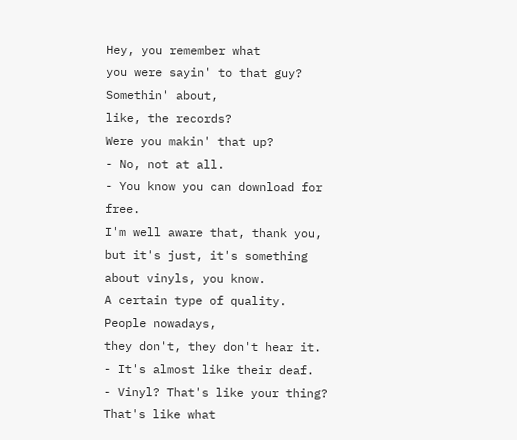Hey, you remember what
you were sayin' to that guy?
Somethin' about,
like, the records?
Were you makin' that up?
- No, not at all.
- You know you can download for free.
I'm well aware that, thank you,
but it's just, it's something
about vinyls, you know.
A certain type of quality.
People nowadays,
they don't, they don't hear it.
- It's almost like their deaf.
- Vinyl? That's like your thing?
That's like what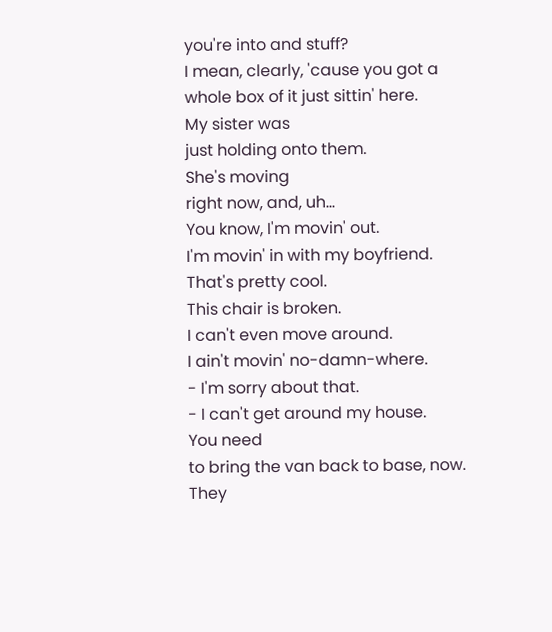you're into and stuff?
I mean, clearly, 'cause you got a
whole box of it just sittin' here.
My sister was
just holding onto them.
She's moving
right now, and, uh...
You know, I'm movin' out.
I'm movin' in with my boyfriend.
That's pretty cool.
This chair is broken.
I can't even move around.
I ain't movin' no-damn-where.
- I'm sorry about that.
- I can't get around my house.
You need
to bring the van back to base, now.
They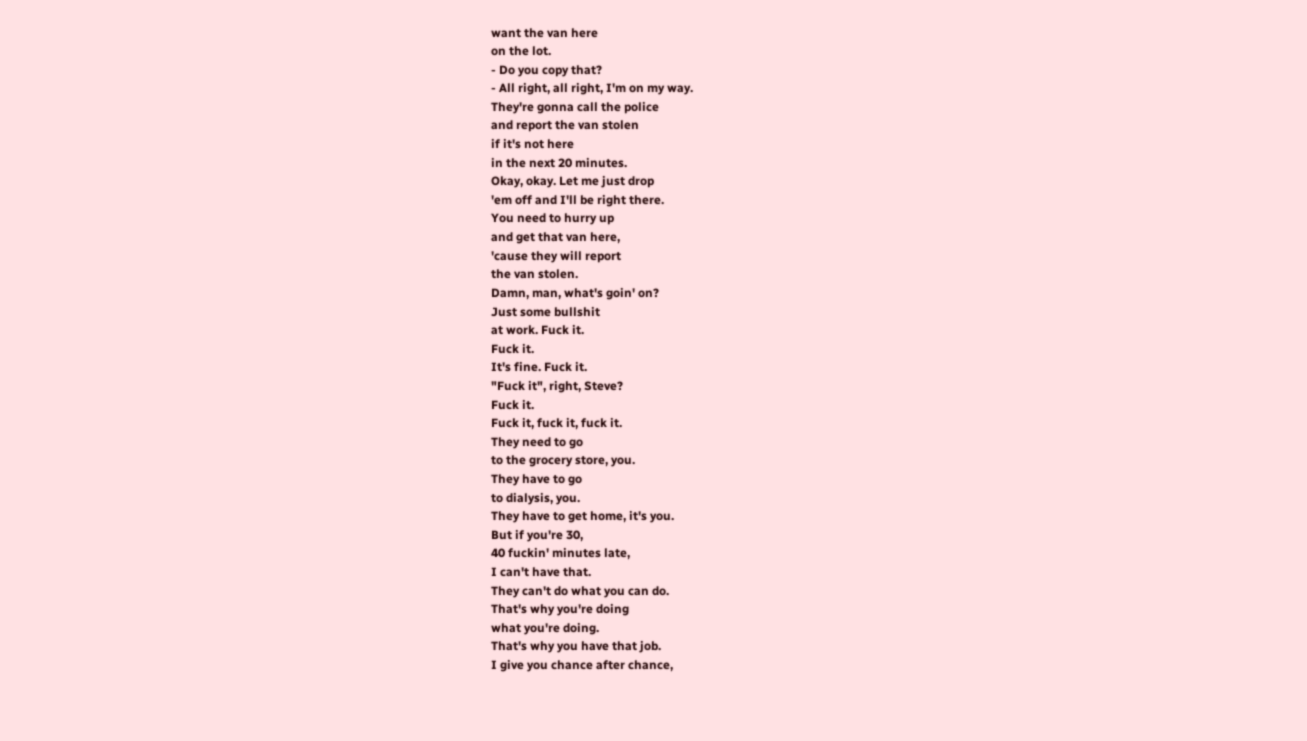want the van here
on the lot.
- Do you copy that?
- All right, all right, I'm on my way.
They're gonna call the police
and report the van stolen
if it's not here
in the next 20 minutes.
Okay, okay. Let me just drop
'em off and I'll be right there.
You need to hurry up
and get that van here,
'cause they will report
the van stolen.
Damn, man, what's goin' on?
Just some bullshit
at work. Fuck it.
Fuck it.
It's fine. Fuck it.
"Fuck it", right, Steve?
Fuck it.
Fuck it, fuck it, fuck it.
They need to go
to the grocery store, you.
They have to go
to dialysis, you.
They have to get home, it's you.
But if you're 30,
40 fuckin' minutes late,
I can't have that.
They can't do what you can do.
That's why you're doing
what you're doing.
That's why you have that job.
I give you chance after chance,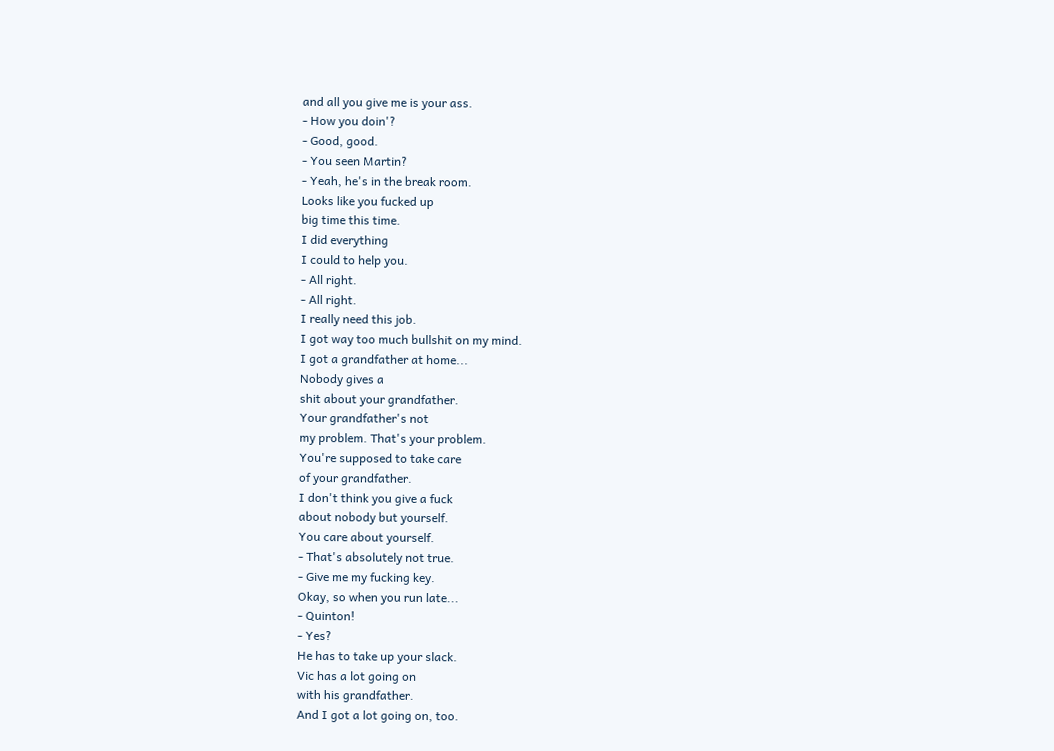and all you give me is your ass.
- How you doin'?
- Good, good.
- You seen Martin?
- Yeah, he's in the break room.
Looks like you fucked up
big time this time.
I did everything
I could to help you.
- All right.
- All right.
I really need this job.
I got way too much bullshit on my mind.
I got a grandfather at home...
Nobody gives a
shit about your grandfather.
Your grandfather's not
my problem. That's your problem.
You're supposed to take care
of your grandfather.
I don't think you give a fuck
about nobody but yourself.
You care about yourself.
- That's absolutely not true.
- Give me my fucking key.
Okay, so when you run late...
- Quinton!
- Yes?
He has to take up your slack.
Vic has a lot going on
with his grandfather.
And I got a lot going on, too.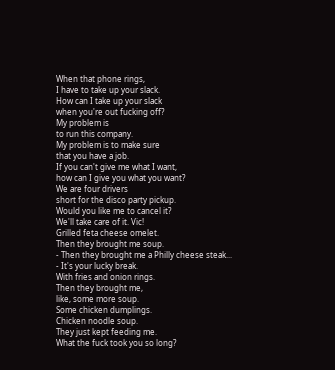When that phone rings,
I have to take up your slack.
How can I take up your slack
when you're out fucking off?
My problem is
to run this company.
My problem is to make sure
that you have a job.
If you can't give me what I want,
how can I give you what you want?
We are four drivers
short for the disco party pickup.
Would you like me to cancel it?
We'll take care of it. Vic!
Grilled feta cheese omelet.
Then they brought me soup.
- Then they brought me a Philly cheese steak...
- It's your lucky break.
With fries and onion rings.
Then they brought me,
like, some more soup.
Some chicken dumplings.
Chicken noodle soup.
They just kept feeding me.
What the fuck took you so long?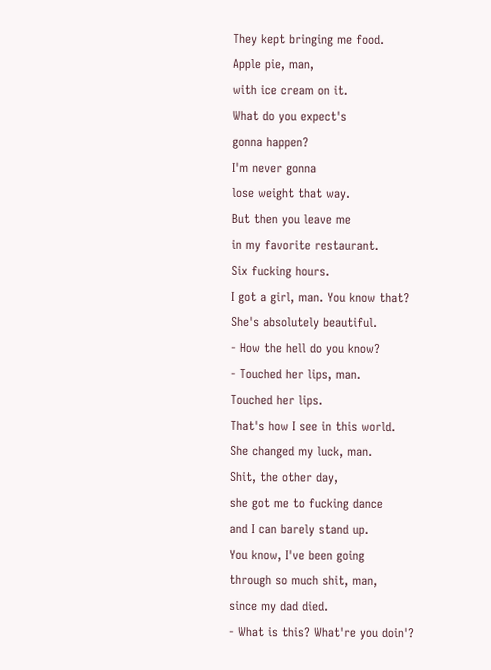They kept bringing me food.
Apple pie, man,
with ice cream on it.
What do you expect's
gonna happen?
I'm never gonna
lose weight that way.
But then you leave me
in my favorite restaurant.
Six fucking hours.
I got a girl, man. You know that?
She's absolutely beautiful.
- How the hell do you know?
- Touched her lips, man.
Touched her lips.
That's how I see in this world.
She changed my luck, man.
Shit, the other day,
she got me to fucking dance
and I can barely stand up.
You know, I've been going
through so much shit, man,
since my dad died.
- What is this? What're you doin'?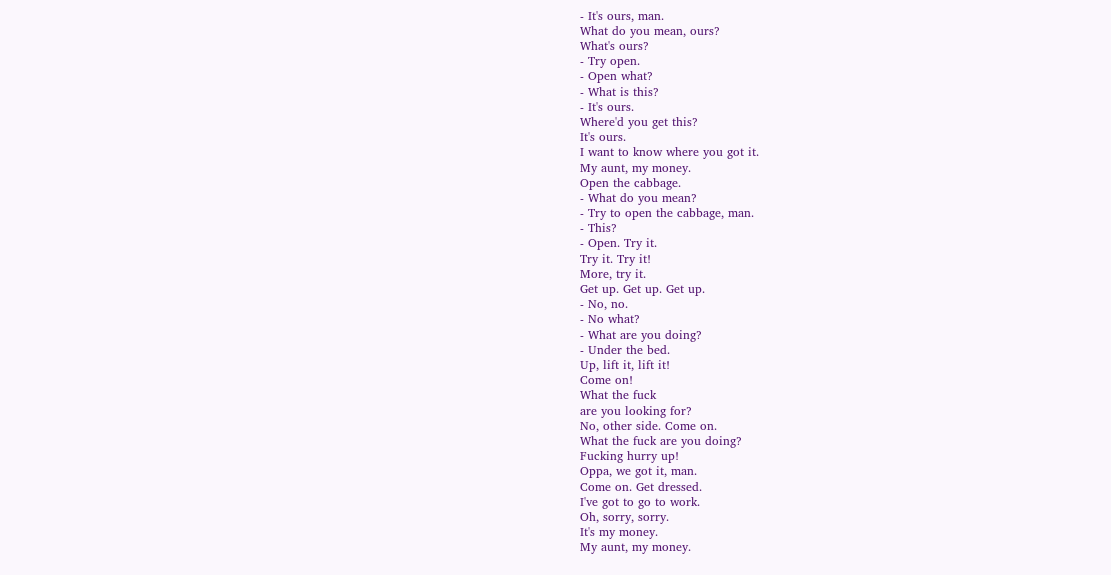- It's ours, man.
What do you mean, ours?
What's ours?
- Try open.
- Open what?
- What is this?
- It's ours.
Where'd you get this?
It's ours.
I want to know where you got it.
My aunt, my money.
Open the cabbage.
- What do you mean?
- Try to open the cabbage, man.
- This?
- Open. Try it.
Try it. Try it!
More, try it.
Get up. Get up. Get up.
- No, no.
- No what?
- What are you doing?
- Under the bed.
Up, lift it, lift it!
Come on!
What the fuck
are you looking for?
No, other side. Come on.
What the fuck are you doing?
Fucking hurry up!
Oppa, we got it, man.
Come on. Get dressed.
I've got to go to work.
Oh, sorry, sorry.
It's my money.
My aunt, my money.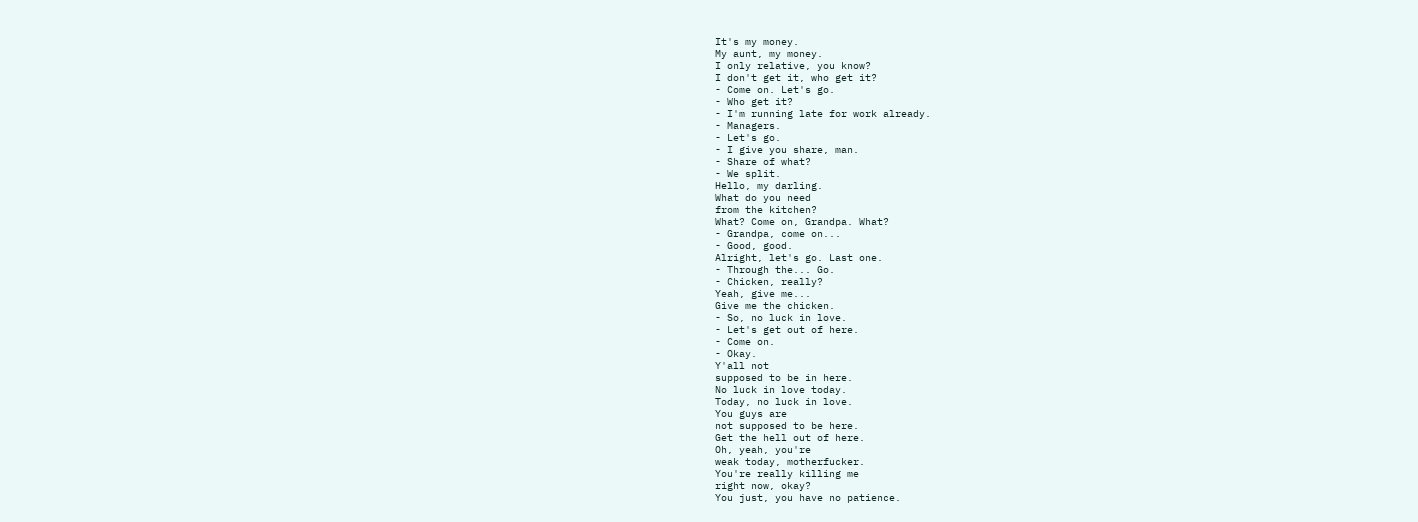It's my money.
My aunt, my money.
I only relative, you know?
I don't get it, who get it?
- Come on. Let's go.
- Who get it?
- I'm running late for work already.
- Managers.
- Let's go.
- I give you share, man.
- Share of what?
- We split.
Hello, my darling.
What do you need
from the kitchen?
What? Come on, Grandpa. What?
- Grandpa, come on...
- Good, good.
Alright, let's go. Last one.
- Through the... Go.
- Chicken, really?
Yeah, give me...
Give me the chicken.
- So, no luck in love.
- Let's get out of here.
- Come on.
- Okay.
Y'all not
supposed to be in here.
No luck in love today.
Today, no luck in love.
You guys are
not supposed to be here.
Get the hell out of here.
Oh, yeah, you're
weak today, motherfucker.
You're really killing me
right now, okay?
You just, you have no patience.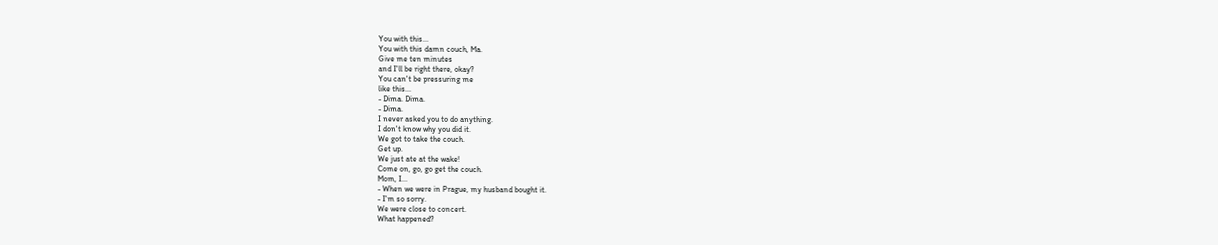You with this...
You with this damn couch, Ma.
Give me ten minutes
and I'll be right there, okay?
You can't be pressuring me
like this...
- Dima. Dima.
- Dima.
I never asked you to do anything.
I don't know why you did it.
We got to take the couch.
Get up.
We just ate at the wake!
Come on, go, go get the couch.
Mom, I...
- When we were in Prague, my husband bought it.
- I'm so sorry.
We were close to concert.
What happened?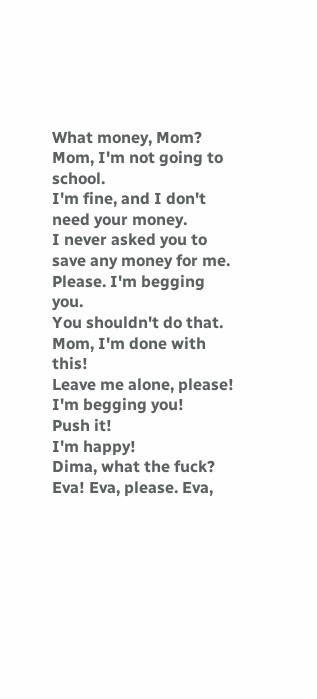What money, Mom?
Mom, I'm not going to school.
I'm fine, and I don't
need your money.
I never asked you to save any money for me.
Please. I'm begging you.
You shouldn't do that.
Mom, I'm done with this!
Leave me alone, please! I'm begging you!
Push it!
I'm happy!
Dima, what the fuck?
Eva! Eva, please. Eva,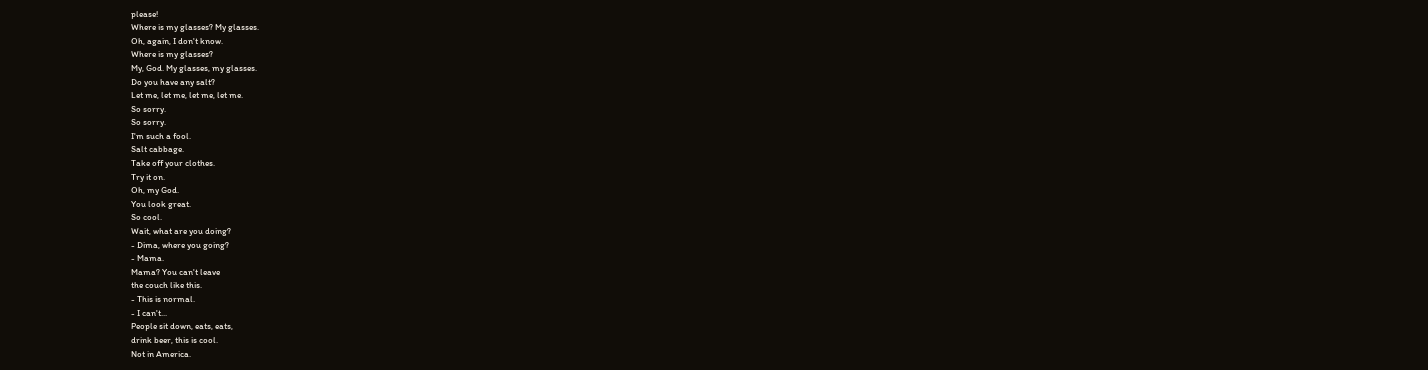please!
Where is my glasses? My glasses.
Oh, again, I don't know.
Where is my glasses?
My, God. My glasses, my glasses.
Do you have any salt?
Let me, let me, let me, let me.
So sorry.
So sorry.
I'm such a fool.
Salt cabbage.
Take off your clothes.
Try it on.
Oh, my God.
You look great.
So cool.
Wait, what are you doing?
- Dima, where you going?
- Mama.
Mama? You can't leave
the couch like this.
- This is normal.
- I can't...
People sit down, eats, eats,
drink beer, this is cool.
Not in America.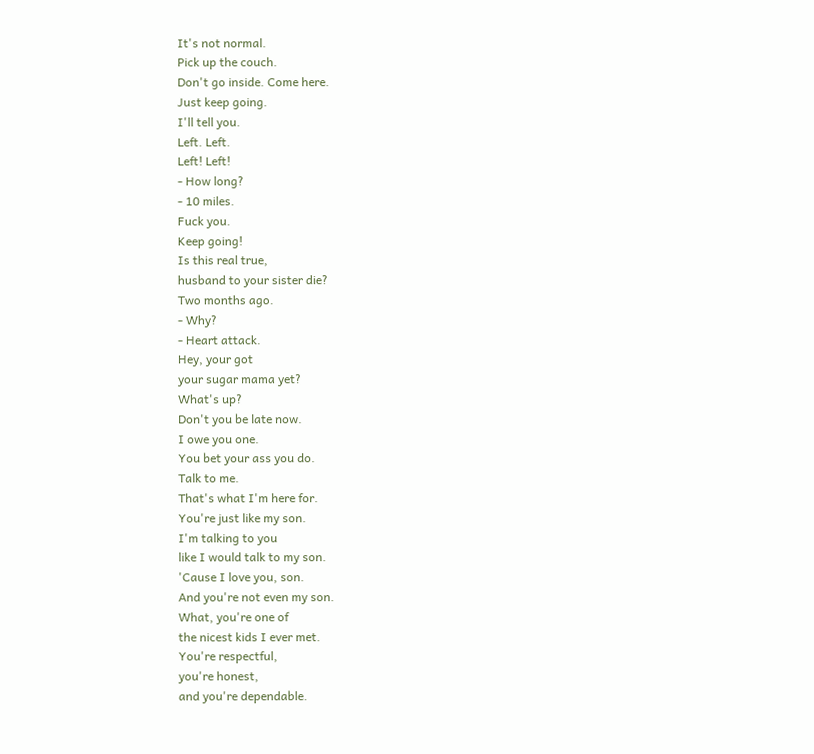It's not normal.
Pick up the couch.
Don't go inside. Come here.
Just keep going.
I'll tell you.
Left. Left.
Left! Left!
- How long?
- 10 miles.
Fuck you.
Keep going!
Is this real true,
husband to your sister die?
Two months ago.
- Why?
- Heart attack.
Hey, your got
your sugar mama yet?
What's up?
Don't you be late now.
I owe you one.
You bet your ass you do.
Talk to me.
That's what I'm here for.
You're just like my son.
I'm talking to you
like I would talk to my son.
'Cause I love you, son.
And you're not even my son.
What, you're one of
the nicest kids I ever met.
You're respectful,
you're honest,
and you're dependable.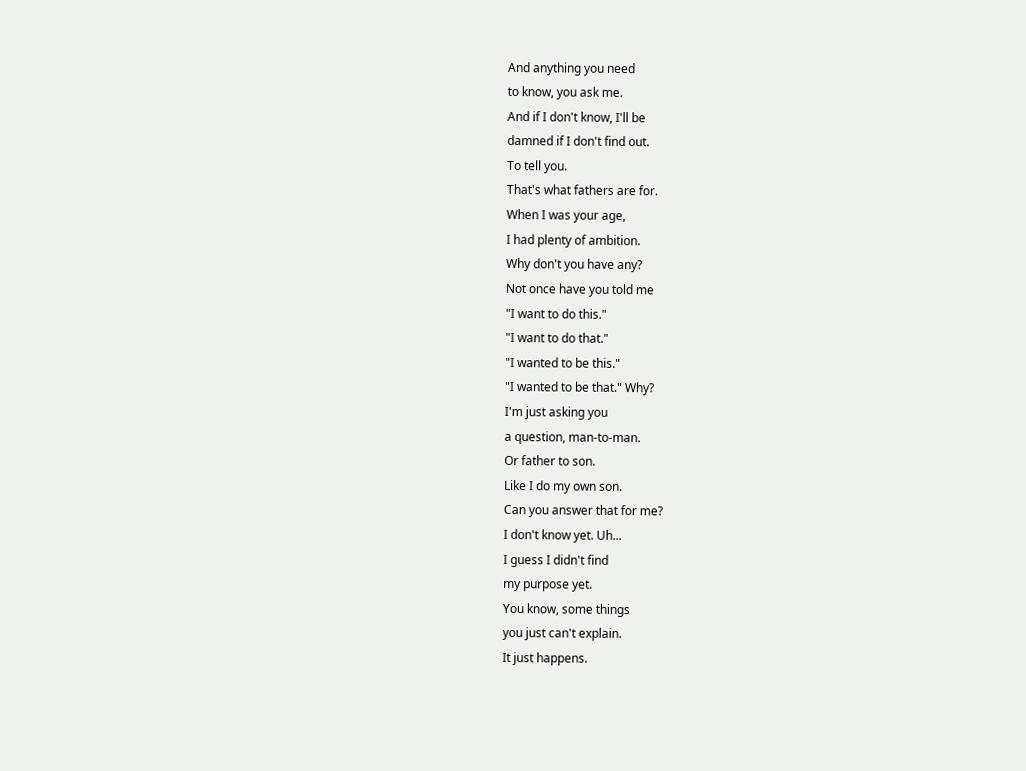And anything you need
to know, you ask me.
And if I don't know, I'll be
damned if I don't find out.
To tell you.
That's what fathers are for.
When I was your age,
I had plenty of ambition.
Why don't you have any?
Not once have you told me
"I want to do this."
"I want to do that."
"I wanted to be this."
"I wanted to be that." Why?
I'm just asking you
a question, man-to-man.
Or father to son.
Like I do my own son.
Can you answer that for me?
I don't know yet. Uh...
I guess I didn't find
my purpose yet.
You know, some things
you just can't explain.
It just happens.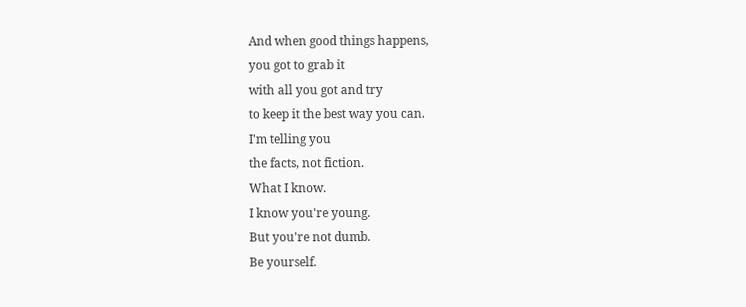And when good things happens,
you got to grab it
with all you got and try
to keep it the best way you can.
I'm telling you
the facts, not fiction.
What I know.
I know you're young.
But you're not dumb.
Be yourself.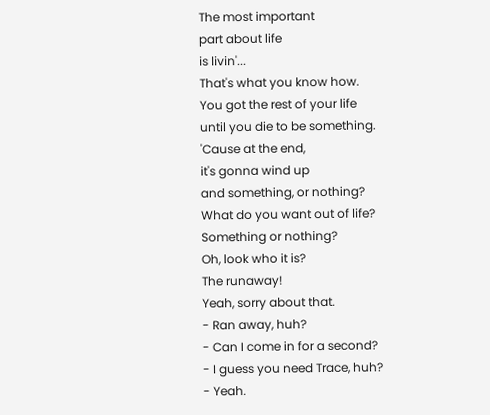The most important
part about life
is livin'...
That's what you know how.
You got the rest of your life
until you die to be something.
'Cause at the end,
it's gonna wind up
and something, or nothing?
What do you want out of life?
Something or nothing?
Oh, look who it is?
The runaway!
Yeah, sorry about that.
- Ran away, huh?
- Can I come in for a second?
- I guess you need Trace, huh?
- Yeah.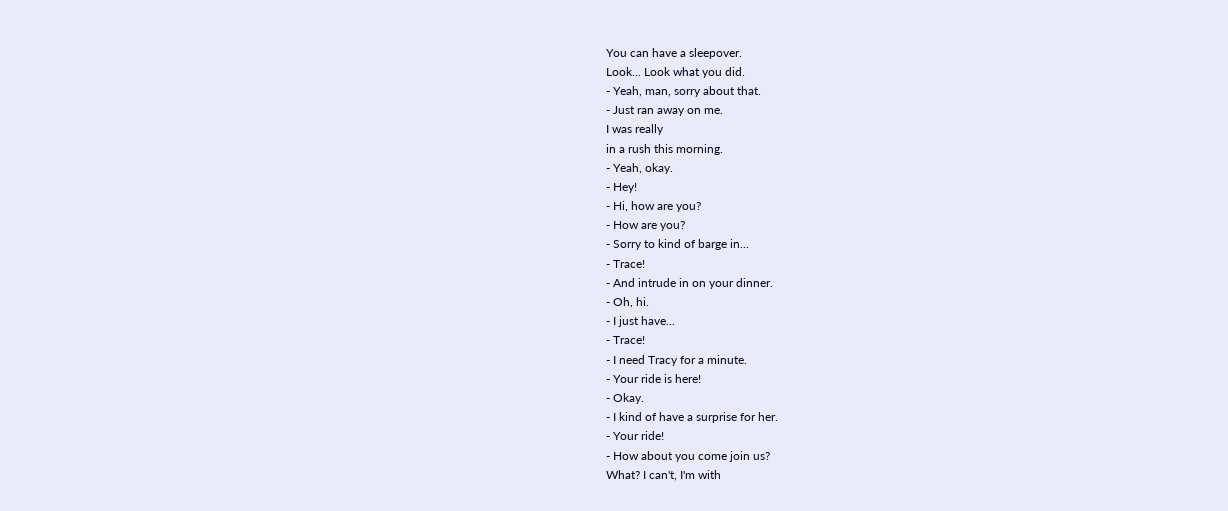You can have a sleepover.
Look... Look what you did.
- Yeah, man, sorry about that.
- Just ran away on me.
I was really
in a rush this morning.
- Yeah, okay.
- Hey!
- Hi, how are you?
- How are you?
- Sorry to kind of barge in...
- Trace!
- And intrude in on your dinner.
- Oh, hi.
- I just have...
- Trace!
- I need Tracy for a minute.
- Your ride is here!
- Okay.
- I kind of have a surprise for her.
- Your ride!
- How about you come join us?
What? I can't, I'm with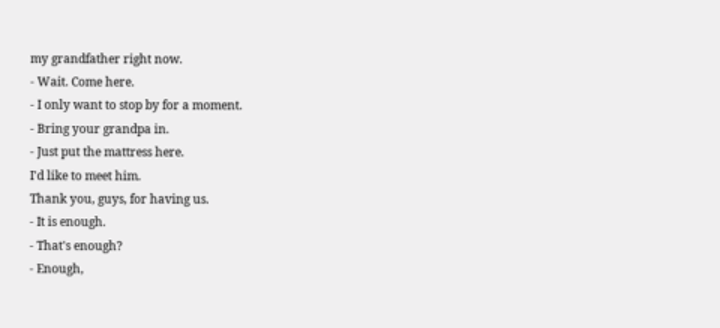my grandfather right now.
- Wait. Come here.
- I only want to stop by for a moment.
- Bring your grandpa in.
- Just put the mattress here.
I'd like to meet him.
Thank you, guys, for having us.
- It is enough.
- That's enough?
- Enough,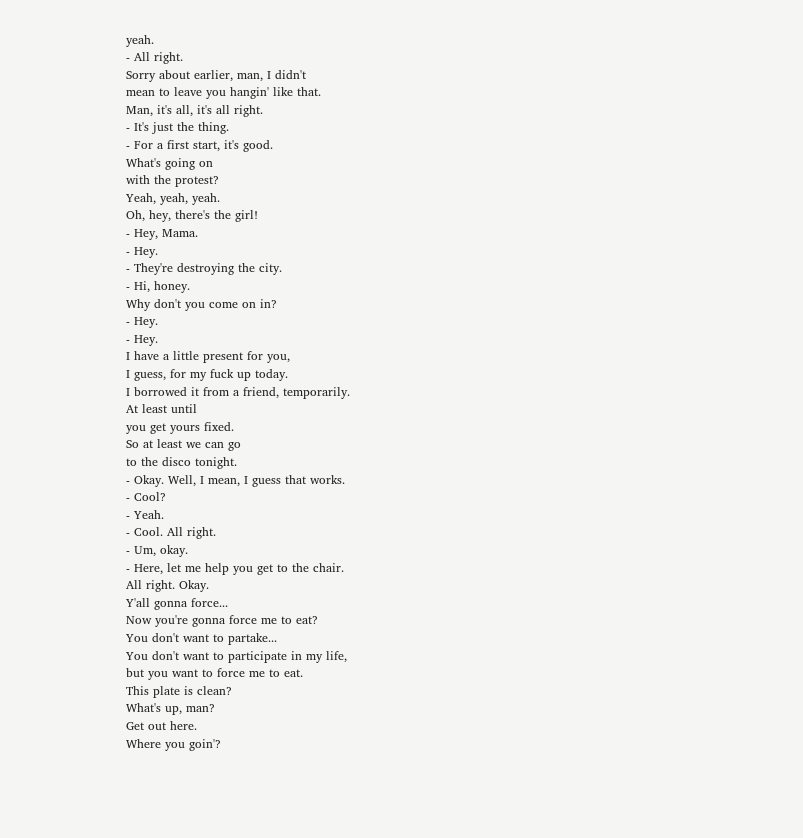yeah.
- All right.
Sorry about earlier, man, I didn't
mean to leave you hangin' like that.
Man, it's all, it's all right.
- It's just the thing.
- For a first start, it's good.
What's going on
with the protest?
Yeah, yeah, yeah.
Oh, hey, there's the girl!
- Hey, Mama.
- Hey.
- They're destroying the city.
- Hi, honey.
Why don't you come on in?
- Hey.
- Hey.
I have a little present for you,
I guess, for my fuck up today.
I borrowed it from a friend, temporarily.
At least until
you get yours fixed.
So at least we can go
to the disco tonight.
- Okay. Well, I mean, I guess that works.
- Cool?
- Yeah.
- Cool. All right.
- Um, okay.
- Here, let me help you get to the chair.
All right. Okay.
Y'all gonna force...
Now you're gonna force me to eat?
You don't want to partake...
You don't want to participate in my life,
but you want to force me to eat.
This plate is clean?
What's up, man?
Get out here.
Where you goin'?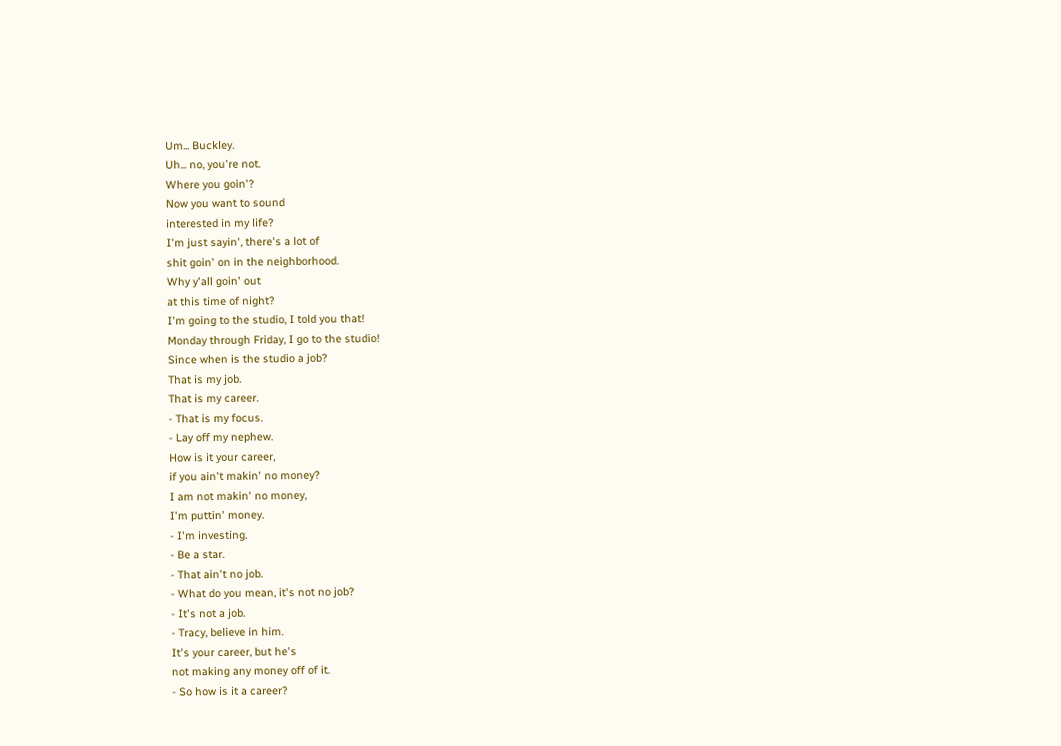Um... Buckley.
Uh... no, you're not.
Where you goin'?
Now you want to sound
interested in my life?
I'm just sayin', there's a lot of
shit goin' on in the neighborhood.
Why y'all goin' out
at this time of night?
I'm going to the studio, I told you that!
Monday through Friday, I go to the studio!
Since when is the studio a job?
That is my job.
That is my career.
- That is my focus.
- Lay off my nephew.
How is it your career,
if you ain't makin' no money?
I am not makin' no money,
I'm puttin' money.
- I'm investing.
- Be a star.
- That ain't no job.
- What do you mean, it's not no job?
- It's not a job.
- Tracy, believe in him.
It's your career, but he's
not making any money off of it.
- So how is it a career?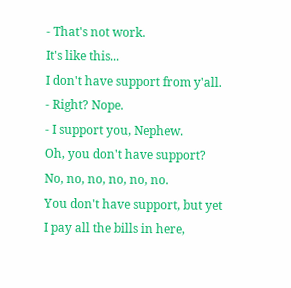- That's not work.
It's like this...
I don't have support from y'all.
- Right? Nope.
- I support you, Nephew.
Oh, you don't have support?
No, no, no, no, no, no.
You don't have support, but yet
I pay all the bills in here,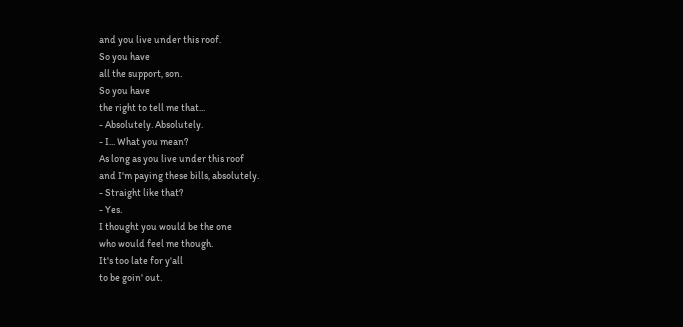and you live under this roof.
So you have
all the support, son.
So you have
the right to tell me that...
- Absolutely. Absolutely.
- I... What you mean?
As long as you live under this roof
and I'm paying these bills, absolutely.
- Straight like that?
- Yes.
I thought you would be the one
who would feel me though.
It's too late for y'all
to be goin' out.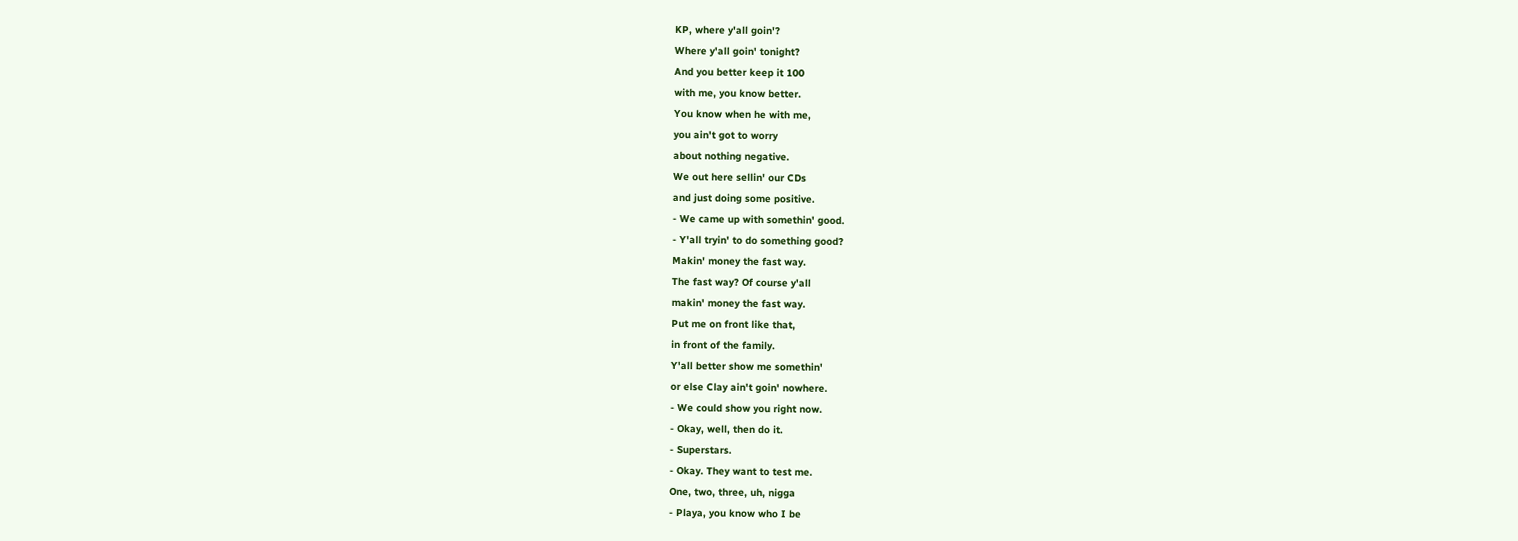KP, where y'all goin'?
Where y'all goin' tonight?
And you better keep it 100
with me, you know better.
You know when he with me,
you ain't got to worry
about nothing negative.
We out here sellin' our CDs
and just doing some positive.
- We came up with somethin' good.
- Y'all tryin' to do something good?
Makin' money the fast way.
The fast way? Of course y'all
makin' money the fast way.
Put me on front like that,
in front of the family.
Y'all better show me somethin'
or else Clay ain't goin' nowhere.
- We could show you right now.
- Okay, well, then do it.
- Superstars.
- Okay. They want to test me.
One, two, three, uh, nigga
- Playa, you know who I be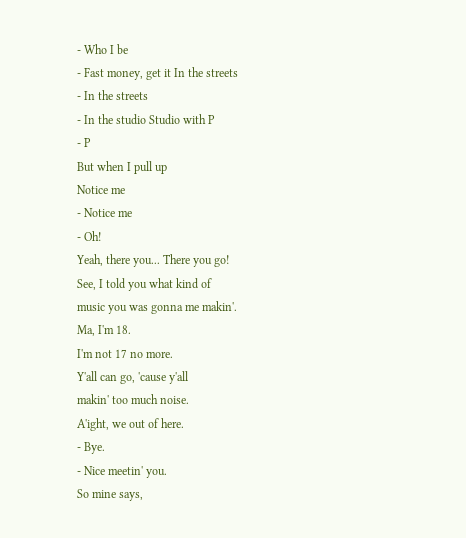- Who I be
- Fast money, get it In the streets
- In the streets
- In the studio Studio with P
- P
But when I pull up
Notice me
- Notice me
- Oh!
Yeah, there you... There you go!
See, I told you what kind of
music you was gonna me makin'.
Ma, I'm 18.
I'm not 17 no more.
Y'all can go, 'cause y'all
makin' too much noise.
A'ight, we out of here.
- Bye.
- Nice meetin' you.
So mine says,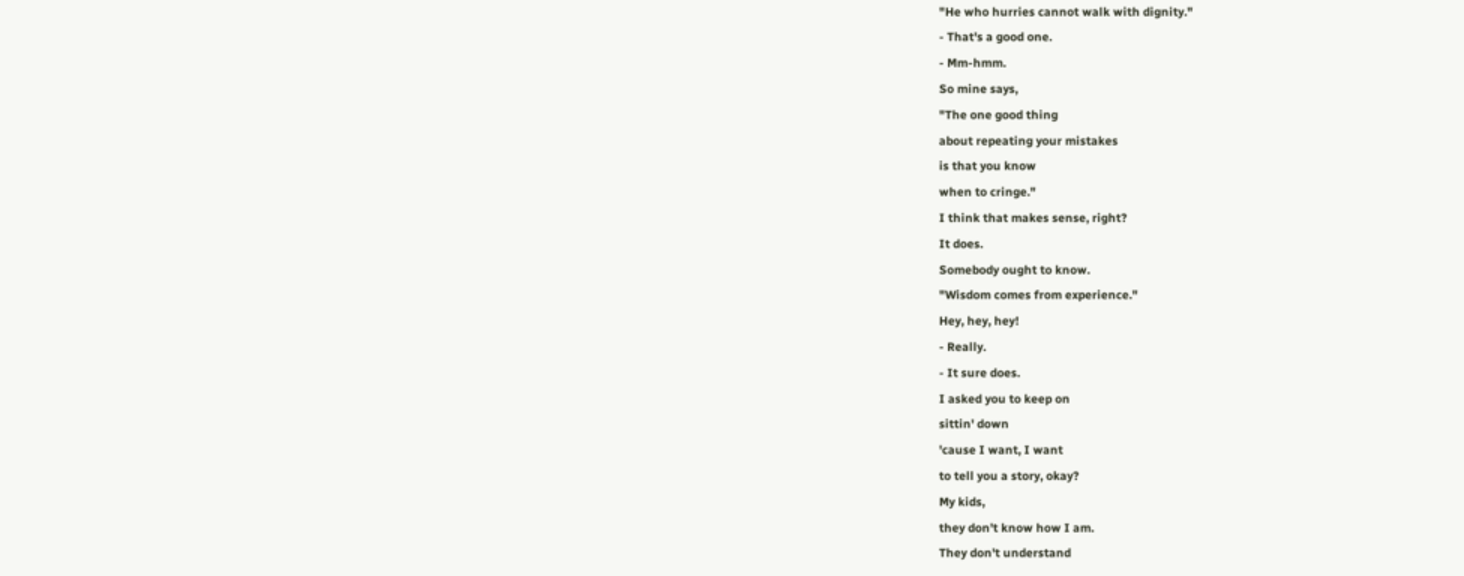"He who hurries cannot walk with dignity."
- That's a good one.
- Mm-hmm.
So mine says,
"The one good thing
about repeating your mistakes
is that you know
when to cringe."
I think that makes sense, right?
It does.
Somebody ought to know.
"Wisdom comes from experience."
Hey, hey, hey!
- Really.
- It sure does.
I asked you to keep on
sittin' down
'cause I want, I want
to tell you a story, okay?
My kids,
they don't know how I am.
They don't understand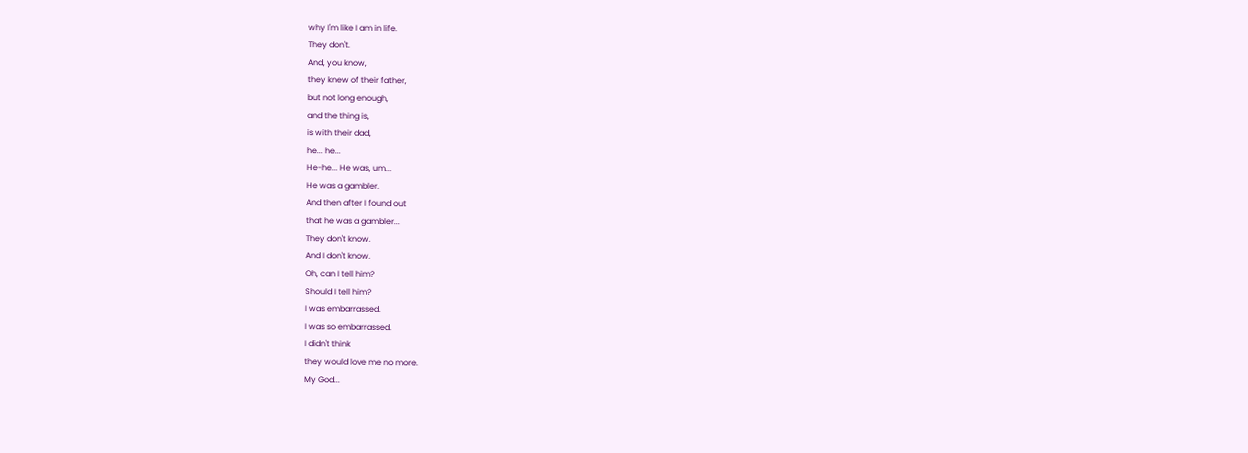why I'm like I am in life.
They don't.
And, you know,
they knew of their father,
but not long enough,
and the thing is,
is with their dad,
he... he...
He-he... He was, um...
He was a gambler.
And then after I found out
that he was a gambler...
They don't know.
And I don't know.
Oh, can I tell him?
Should I tell him?
I was embarrassed.
I was so embarrassed.
I didn't think
they would love me no more.
My God...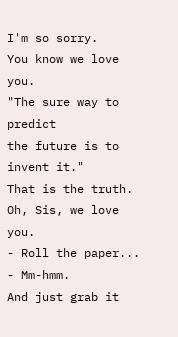I'm so sorry.
You know we love you.
"The sure way to predict
the future is to invent it."
That is the truth.
Oh, Sis, we love you.
- Roll the paper...
- Mm-hmm.
And just grab it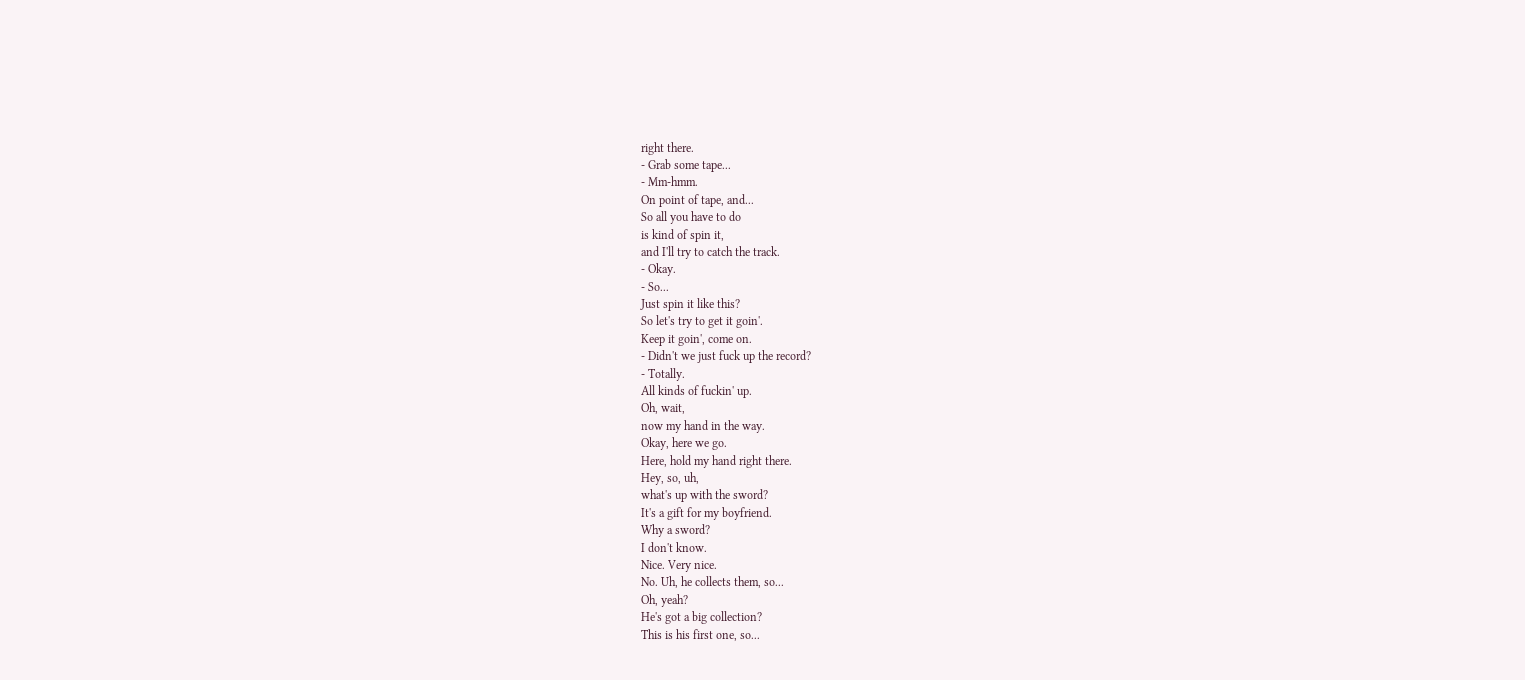right there.
- Grab some tape...
- Mm-hmm.
On point of tape, and...
So all you have to do
is kind of spin it,
and I'll try to catch the track.
- Okay.
- So...
Just spin it like this?
So let's try to get it goin'.
Keep it goin', come on.
- Didn't we just fuck up the record?
- Totally.
All kinds of fuckin' up.
Oh, wait,
now my hand in the way.
Okay, here we go.
Here, hold my hand right there.
Hey, so, uh,
what's up with the sword?
It's a gift for my boyfriend.
Why a sword?
I don't know.
Nice. Very nice.
No. Uh, he collects them, so...
Oh, yeah?
He's got a big collection?
This is his first one, so...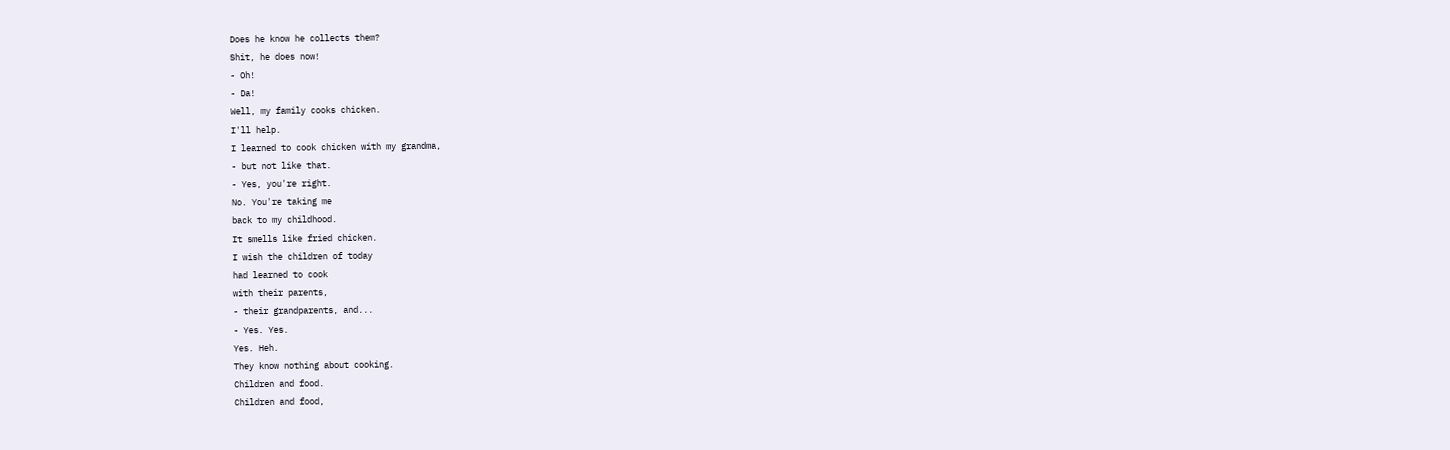Does he know he collects them?
Shit, he does now!
- Oh!
- Da!
Well, my family cooks chicken.
I'll help.
I learned to cook chicken with my grandma,
- but not like that.
- Yes, you're right.
No. You're taking me
back to my childhood.
It smells like fried chicken.
I wish the children of today
had learned to cook
with their parents,
- their grandparents, and...
- Yes. Yes.
Yes. Heh.
They know nothing about cooking.
Children and food.
Children and food,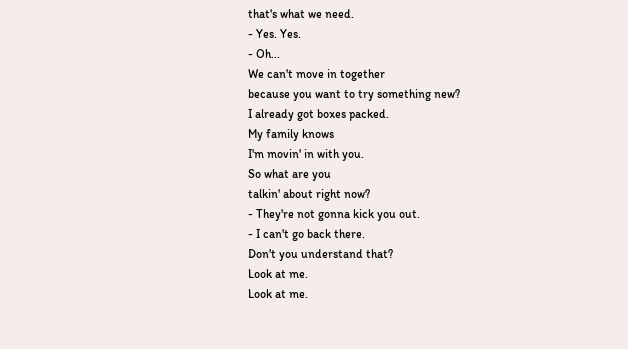that's what we need.
- Yes. Yes.
- Oh...
We can't move in together
because you want to try something new?
I already got boxes packed.
My family knows
I'm movin' in with you.
So what are you
talkin' about right now?
- They're not gonna kick you out.
- I can't go back there.
Don't you understand that?
Look at me.
Look at me.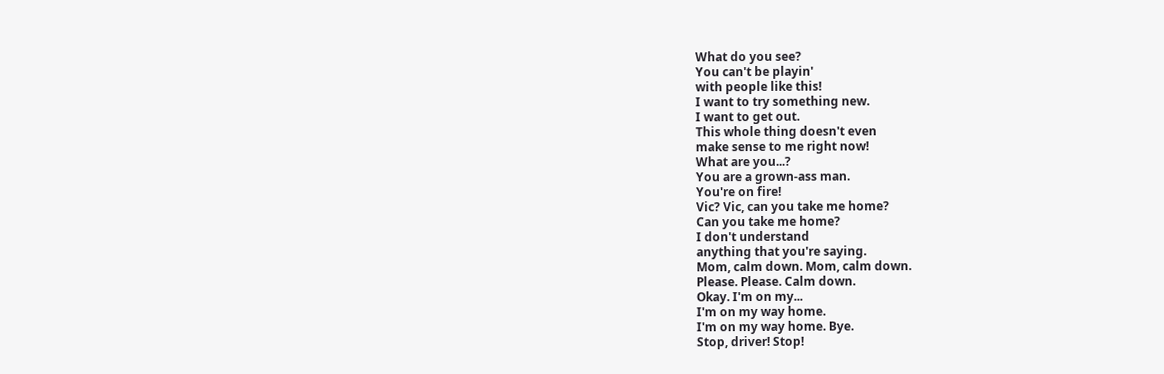What do you see?
You can't be playin'
with people like this!
I want to try something new.
I want to get out.
This whole thing doesn't even
make sense to me right now!
What are you...?
You are a grown-ass man.
You're on fire!
Vic? Vic, can you take me home?
Can you take me home?
I don't understand
anything that you're saying.
Mom, calm down. Mom, calm down.
Please. Please. Calm down.
Okay. I'm on my...
I'm on my way home.
I'm on my way home. Bye.
Stop, driver! Stop!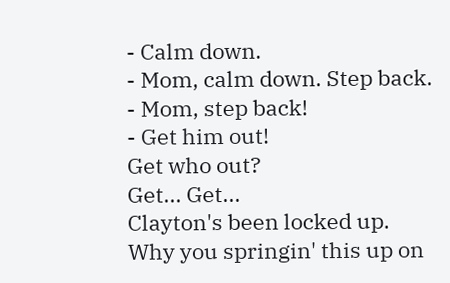- Calm down.
- Mom, calm down. Step back.
- Mom, step back!
- Get him out!
Get who out?
Get... Get...
Clayton's been locked up.
Why you springin' this up on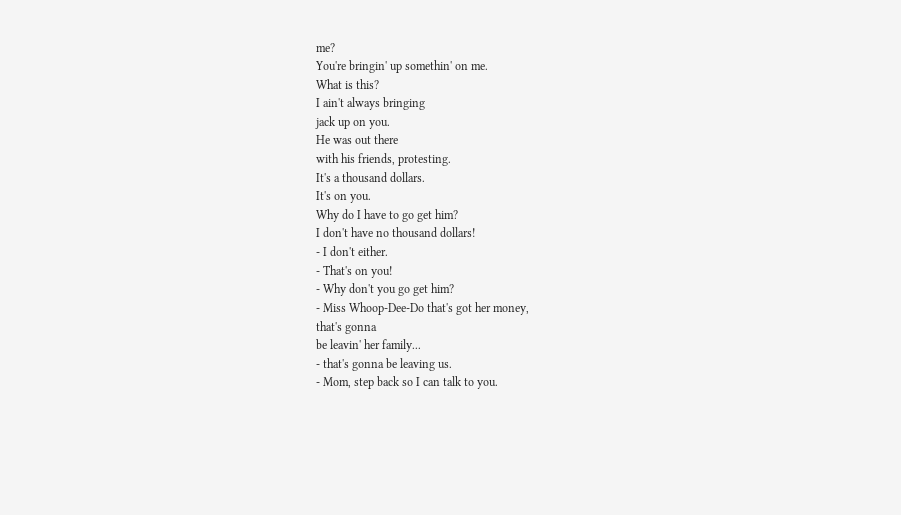me?
You're bringin' up somethin' on me.
What is this?
I ain't always bringing
jack up on you.
He was out there
with his friends, protesting.
It's a thousand dollars.
It's on you.
Why do I have to go get him?
I don't have no thousand dollars!
- I don't either.
- That's on you!
- Why don't you go get him?
- Miss Whoop-Dee-Do that's got her money,
that's gonna
be leavin' her family...
- that's gonna be leaving us.
- Mom, step back so I can talk to you.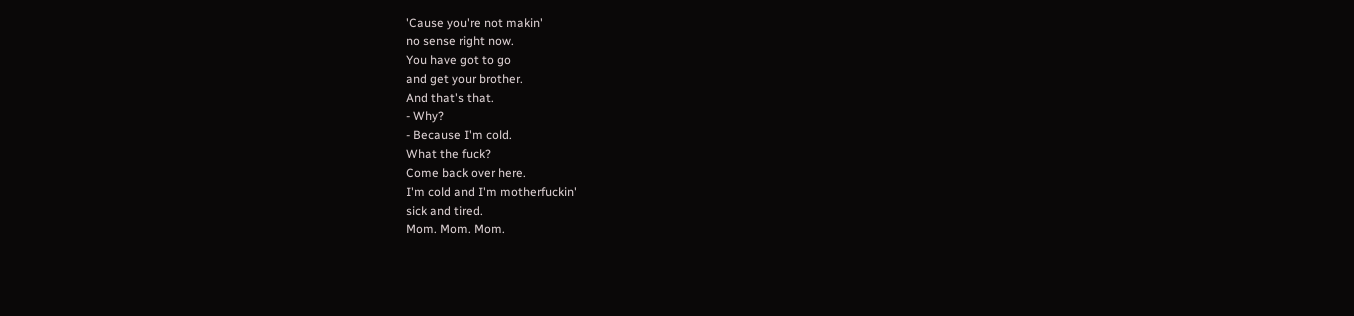'Cause you're not makin'
no sense right now.
You have got to go
and get your brother.
And that's that.
- Why?
- Because I'm cold.
What the fuck?
Come back over here.
I'm cold and I'm motherfuckin'
sick and tired.
Mom. Mom. Mom.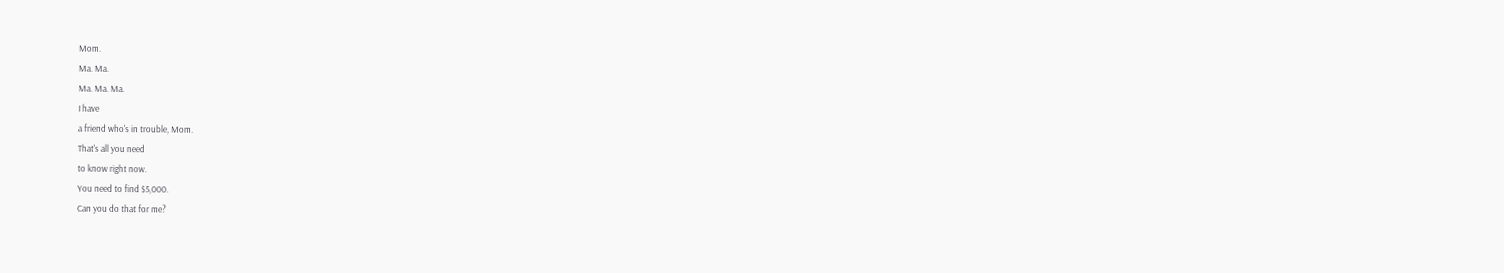Mom.
Ma. Ma.
Ma. Ma. Ma.
I have
a friend who's in trouble, Mom.
That's all you need
to know right now.
You need to find $5,000.
Can you do that for me?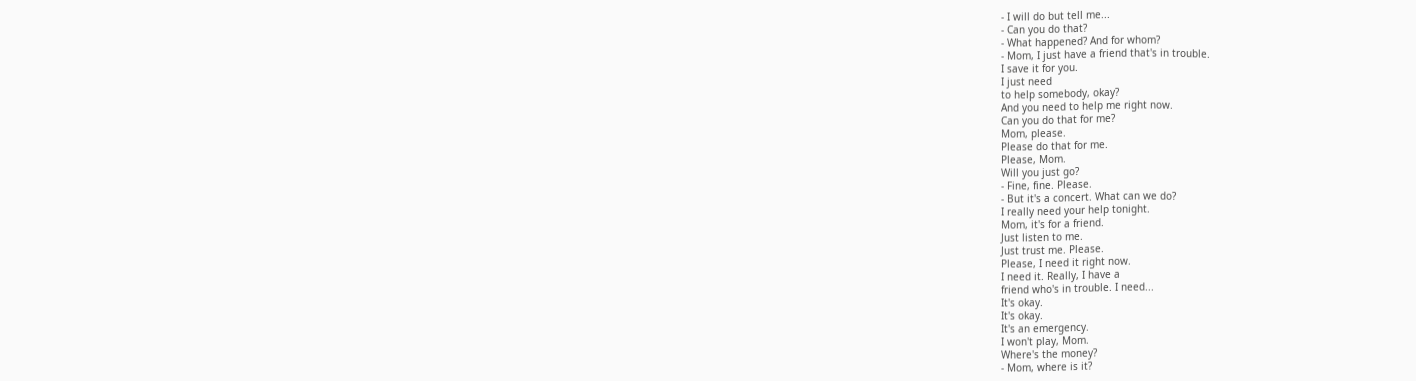- I will do but tell me...
- Can you do that?
- What happened? And for whom?
- Mom, I just have a friend that's in trouble.
I save it for you.
I just need
to help somebody, okay?
And you need to help me right now.
Can you do that for me?
Mom, please.
Please do that for me.
Please, Mom.
Will you just go?
- Fine, fine. Please.
- But it's a concert. What can we do?
I really need your help tonight.
Mom, it's for a friend.
Just listen to me.
Just trust me. Please.
Please, I need it right now.
I need it. Really, I have a
friend who's in trouble. I need...
It's okay.
It's okay.
It's an emergency.
I won't play, Mom.
Where's the money?
- Mom, where is it?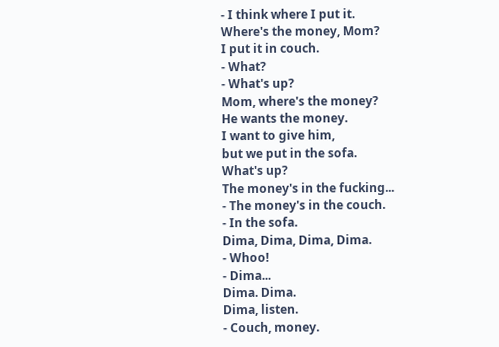- I think where I put it.
Where's the money, Mom?
I put it in couch.
- What?
- What's up?
Mom, where's the money?
He wants the money.
I want to give him,
but we put in the sofa.
What's up?
The money's in the fucking...
- The money's in the couch.
- In the sofa.
Dima, Dima, Dima, Dima.
- Whoo!
- Dima...
Dima. Dima.
Dima, listen.
- Couch, money.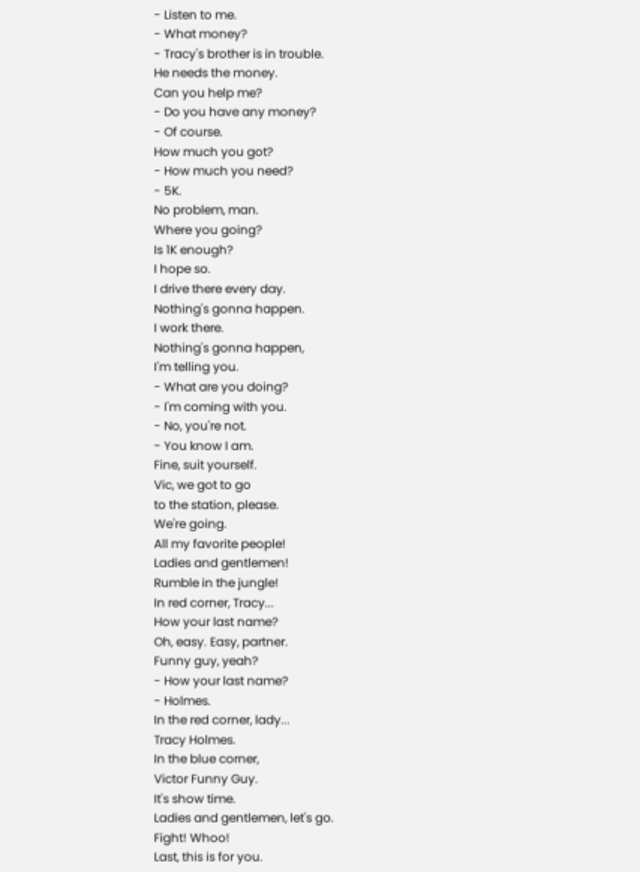- Listen to me.
- What money?
- Tracy's brother is in trouble.
He needs the money.
Can you help me?
- Do you have any money?
- Of course.
How much you got?
- How much you need?
- 5K.
No problem, man.
Where you going?
Is 1K enough?
I hope so.
I drive there every day.
Nothing's gonna happen.
I work there.
Nothing's gonna happen,
I'm telling you.
- What are you doing?
- I'm coming with you.
- No, you're not.
- You know I am.
Fine, suit yourself.
Vic, we got to go
to the station, please.
We're going.
All my favorite people!
Ladies and gentlemen!
Rumble in the jungle!
In red corner, Tracy...
How your last name?
Oh, easy. Easy, partner.
Funny guy, yeah?
- How your last name?
- Holmes.
In the red corner, lady...
Tracy Holmes.
In the blue corner,
Victor Funny Guy.
It's show time.
Ladies and gentlemen, let's go.
Fight! Whoo!
Last, this is for you.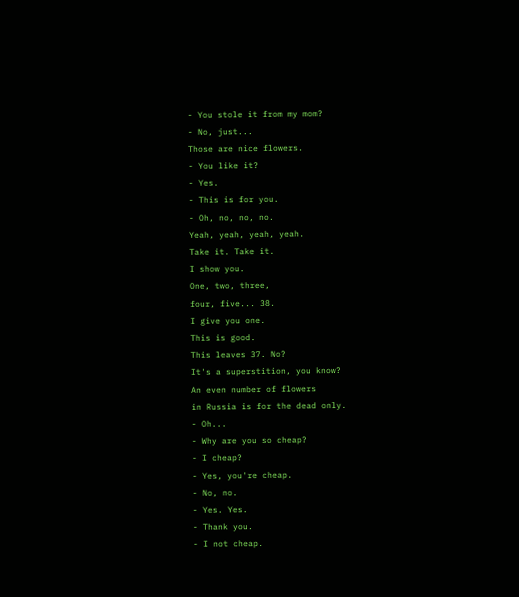- You stole it from my mom?
- No, just...
Those are nice flowers.
- You like it?
- Yes.
- This is for you.
- Oh, no, no, no.
Yeah, yeah, yeah, yeah.
Take it. Take it.
I show you.
One, two, three,
four, five... 38.
I give you one.
This is good.
This leaves 37. No?
It's a superstition, you know?
An even number of flowers
in Russia is for the dead only.
- Oh...
- Why are you so cheap?
- I cheap?
- Yes, you're cheap.
- No, no.
- Yes. Yes.
- Thank you.
- I not cheap.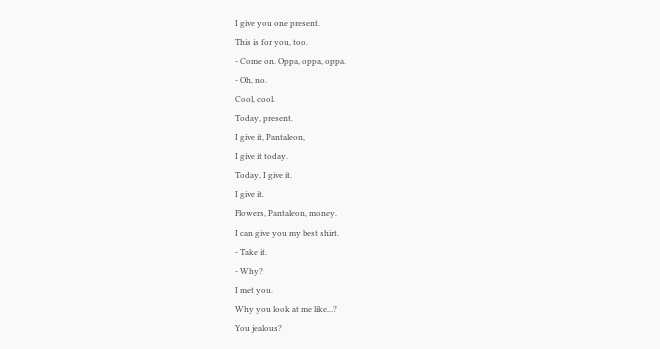I give you one present.
This is for you, too.
- Come on. Oppa, oppa, oppa.
- Oh, no.
Cool, cool.
Today, present.
I give it, Pantaleon,
I give it today.
Today, I give it.
I give it.
Flowers, Pantaleon, money.
I can give you my best shirt.
- Take it.
- Why?
I met you.
Why you look at me like...?
You jealous?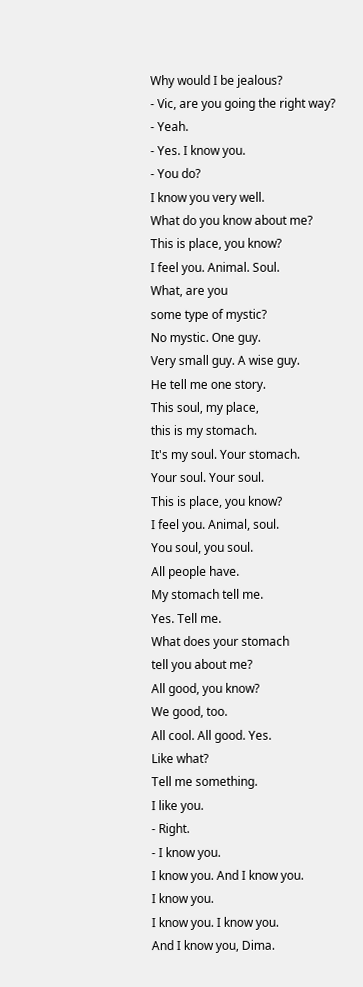Why would I be jealous?
- Vic, are you going the right way?
- Yeah.
- Yes. I know you.
- You do?
I know you very well.
What do you know about me?
This is place, you know?
I feel you. Animal. Soul.
What, are you
some type of mystic?
No mystic. One guy.
Very small guy. A wise guy.
He tell me one story.
This soul, my place,
this is my stomach.
It's my soul. Your stomach.
Your soul. Your soul.
This is place, you know?
I feel you. Animal, soul.
You soul, you soul.
All people have.
My stomach tell me.
Yes. Tell me.
What does your stomach
tell you about me?
All good, you know?
We good, too.
All cool. All good. Yes.
Like what?
Tell me something.
I like you.
- Right.
- I know you.
I know you. And I know you.
I know you.
I know you. I know you.
And I know you, Dima.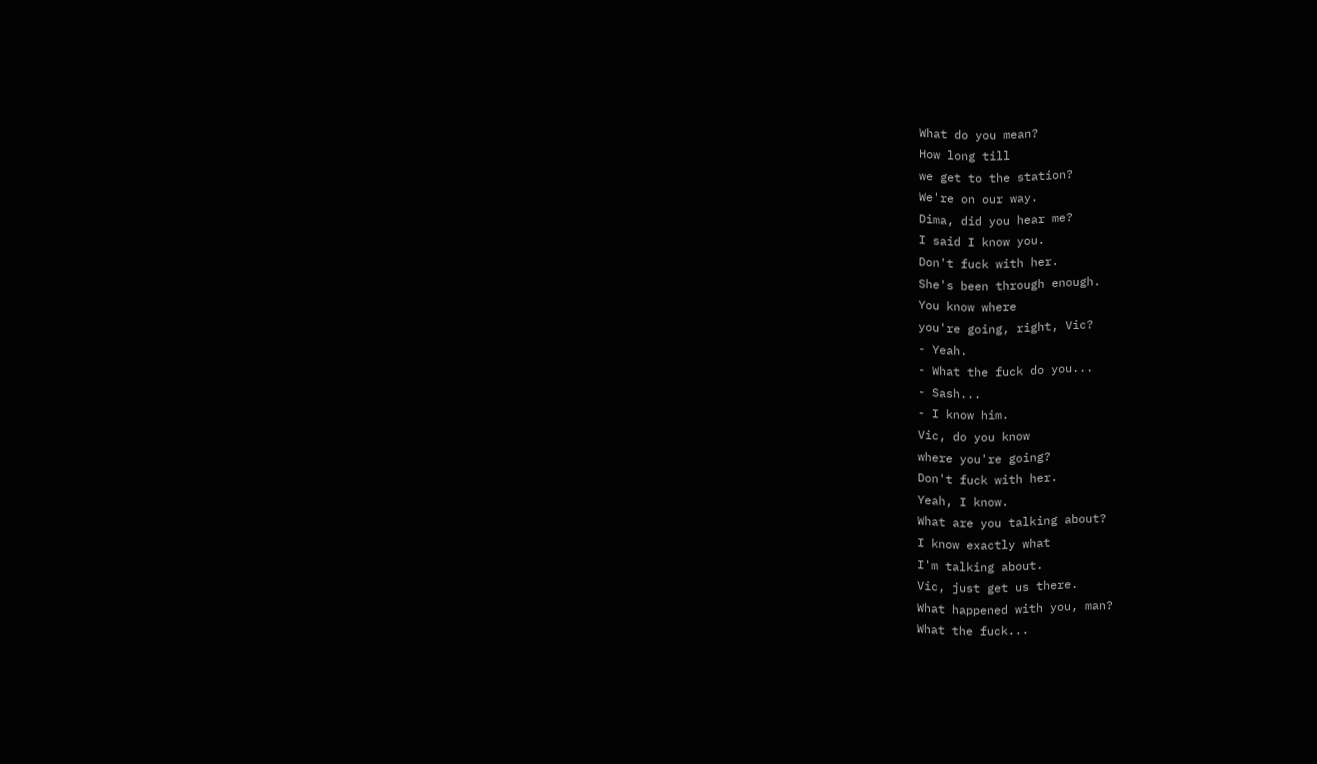What do you mean?
How long till
we get to the station?
We're on our way.
Dima, did you hear me?
I said I know you.
Don't fuck with her.
She's been through enough.
You know where
you're going, right, Vic?
- Yeah.
- What the fuck do you...
- Sash...
- I know him.
Vic, do you know
where you're going?
Don't fuck with her.
Yeah, I know.
What are you talking about?
I know exactly what
I'm talking about.
Vic, just get us there.
What happened with you, man?
What the fuck...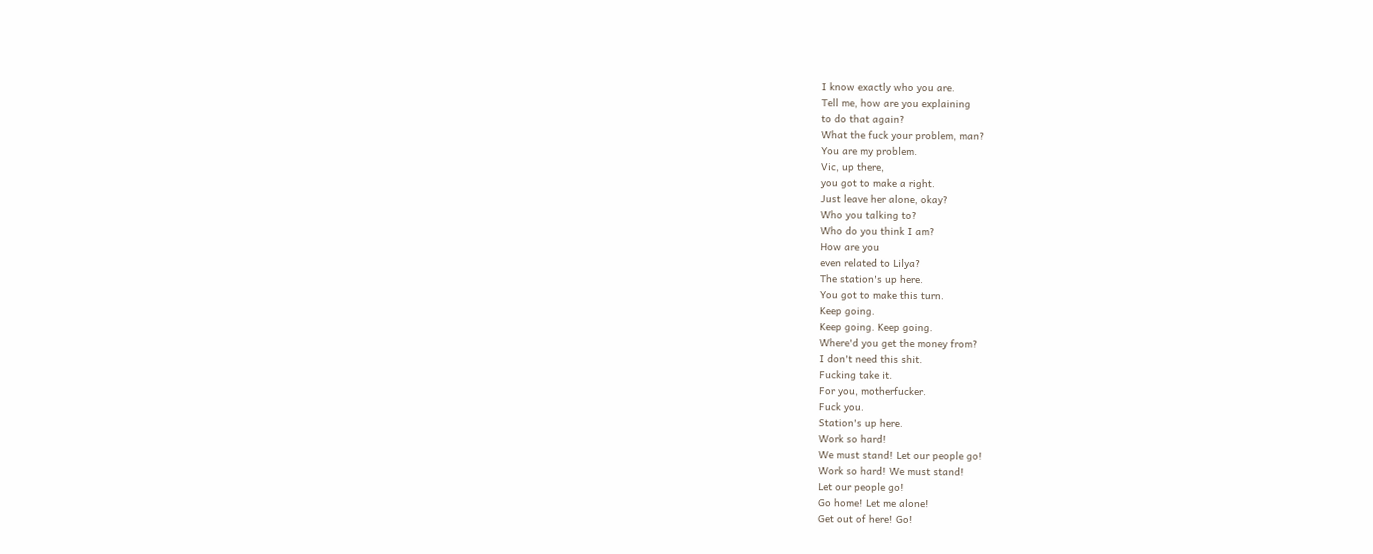I know exactly who you are.
Tell me, how are you explaining
to do that again?
What the fuck your problem, man?
You are my problem.
Vic, up there,
you got to make a right.
Just leave her alone, okay?
Who you talking to?
Who do you think I am?
How are you
even related to Lilya?
The station's up here.
You got to make this turn.
Keep going.
Keep going. Keep going.
Where'd you get the money from?
I don't need this shit.
Fucking take it.
For you, motherfucker.
Fuck you.
Station's up here.
Work so hard!
We must stand! Let our people go!
Work so hard! We must stand!
Let our people go!
Go home! Let me alone!
Get out of here! Go!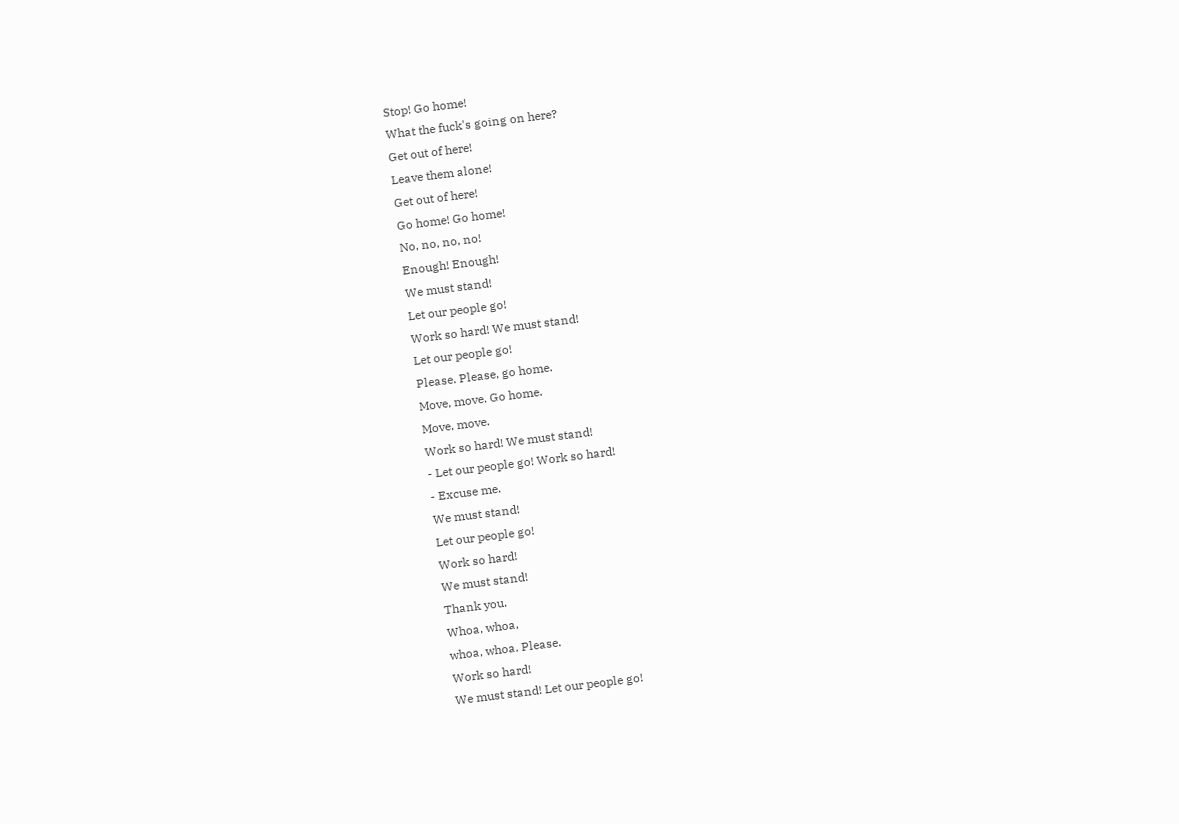Stop! Go home!
What the fuck's going on here?
Get out of here!
Leave them alone!
Get out of here!
Go home! Go home!
No, no, no, no!
Enough! Enough!
We must stand!
Let our people go!
Work so hard! We must stand!
Let our people go!
Please. Please, go home.
Move, move. Go home.
Move, move.
Work so hard! We must stand!
- Let our people go! Work so hard!
- Excuse me.
We must stand!
Let our people go!
Work so hard!
We must stand!
Thank you.
Whoa, whoa,
whoa, whoa. Please.
Work so hard!
We must stand! Let our people go!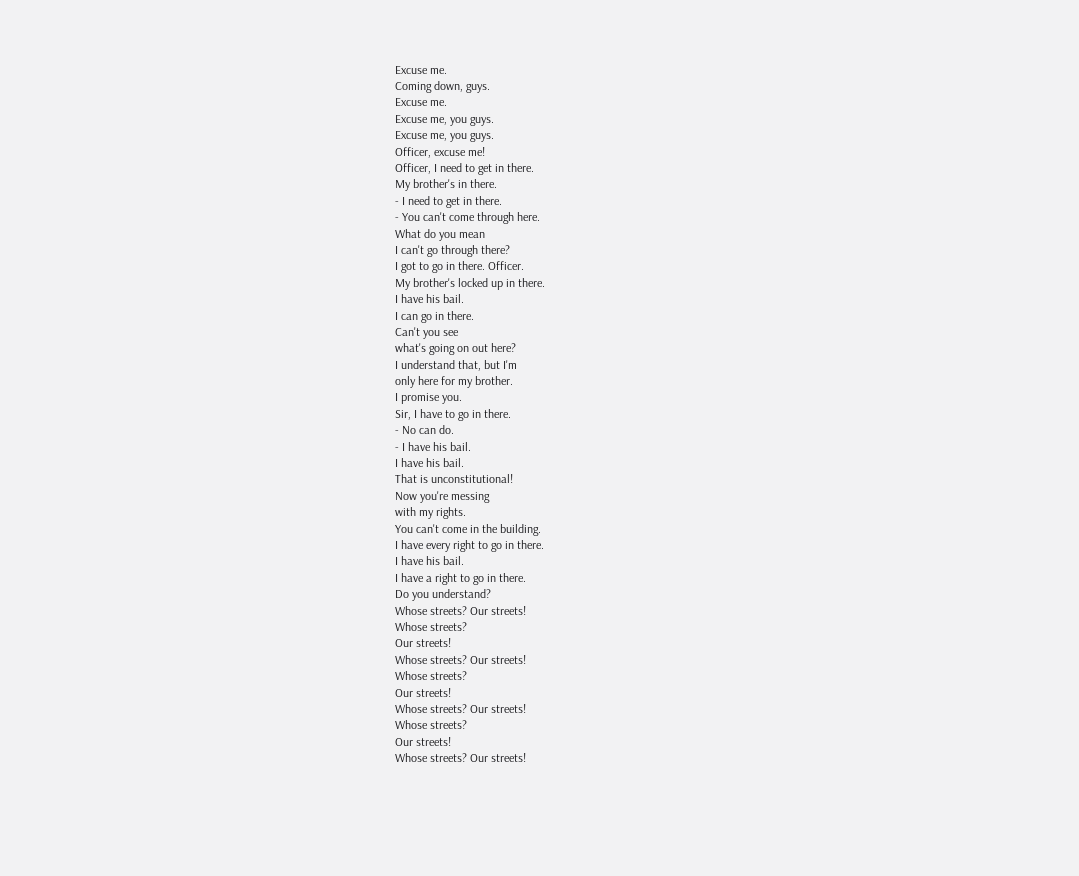Excuse me.
Coming down, guys.
Excuse me.
Excuse me, you guys.
Excuse me, you guys.
Officer, excuse me!
Officer, I need to get in there.
My brother's in there.
- I need to get in there.
- You can't come through here.
What do you mean
I can't go through there?
I got to go in there. Officer.
My brother's locked up in there.
I have his bail.
I can go in there.
Can't you see
what's going on out here?
I understand that, but I'm
only here for my brother.
I promise you.
Sir, I have to go in there.
- No can do.
- I have his bail.
I have his bail.
That is unconstitutional!
Now you're messing
with my rights.
You can't come in the building.
I have every right to go in there.
I have his bail.
I have a right to go in there.
Do you understand?
Whose streets? Our streets!
Whose streets?
Our streets!
Whose streets? Our streets!
Whose streets?
Our streets!
Whose streets? Our streets!
Whose streets?
Our streets!
Whose streets? Our streets!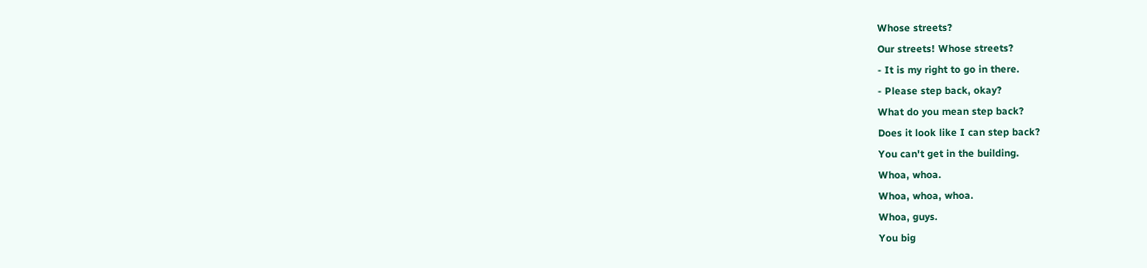Whose streets?
Our streets! Whose streets?
- It is my right to go in there.
- Please step back, okay?
What do you mean step back?
Does it look like I can step back?
You can't get in the building.
Whoa, whoa.
Whoa, whoa, whoa.
Whoa, guys.
You big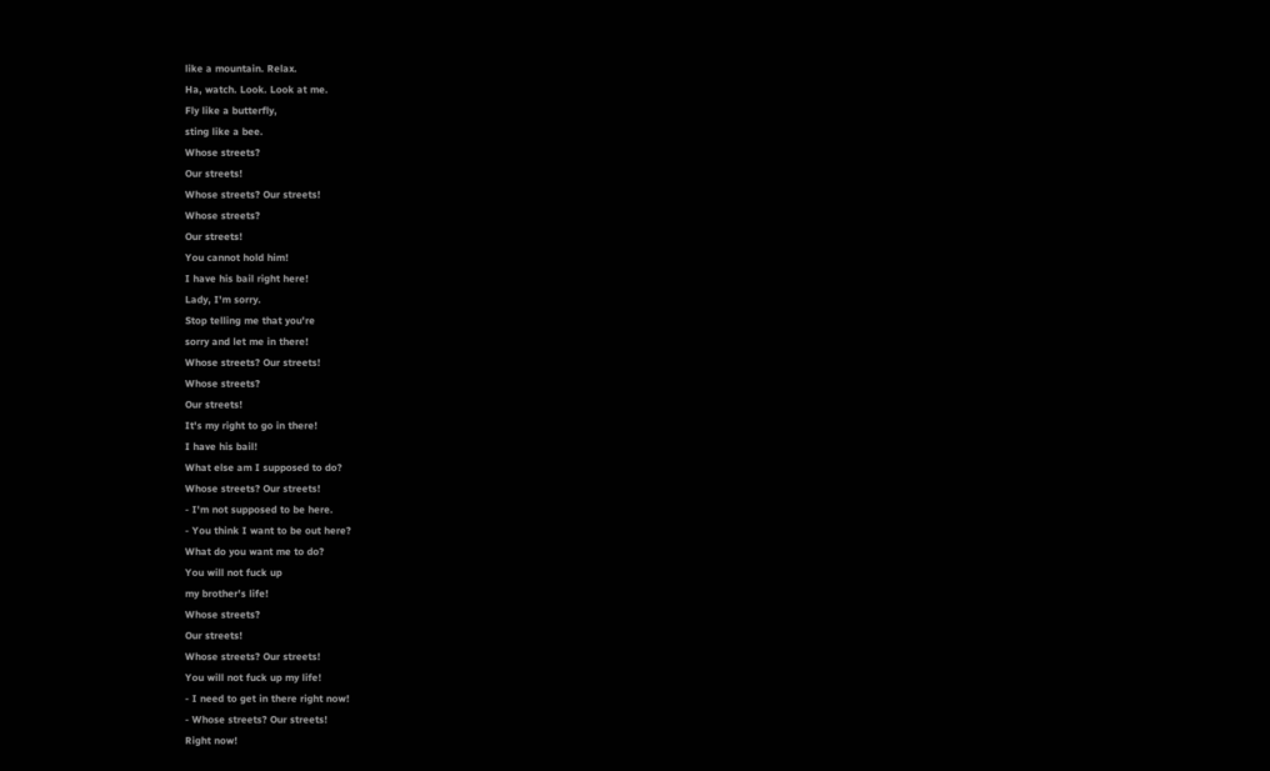like a mountain. Relax.
Ha, watch. Look. Look at me.
Fly like a butterfly,
sting like a bee.
Whose streets?
Our streets!
Whose streets? Our streets!
Whose streets?
Our streets!
You cannot hold him!
I have his bail right here!
Lady, I'm sorry.
Stop telling me that you're
sorry and let me in there!
Whose streets? Our streets!
Whose streets?
Our streets!
It's my right to go in there!
I have his bail!
What else am I supposed to do?
Whose streets? Our streets!
- I'm not supposed to be here.
- You think I want to be out here?
What do you want me to do?
You will not fuck up
my brother's life!
Whose streets?
Our streets!
Whose streets? Our streets!
You will not fuck up my life!
- I need to get in there right now!
- Whose streets? Our streets!
Right now!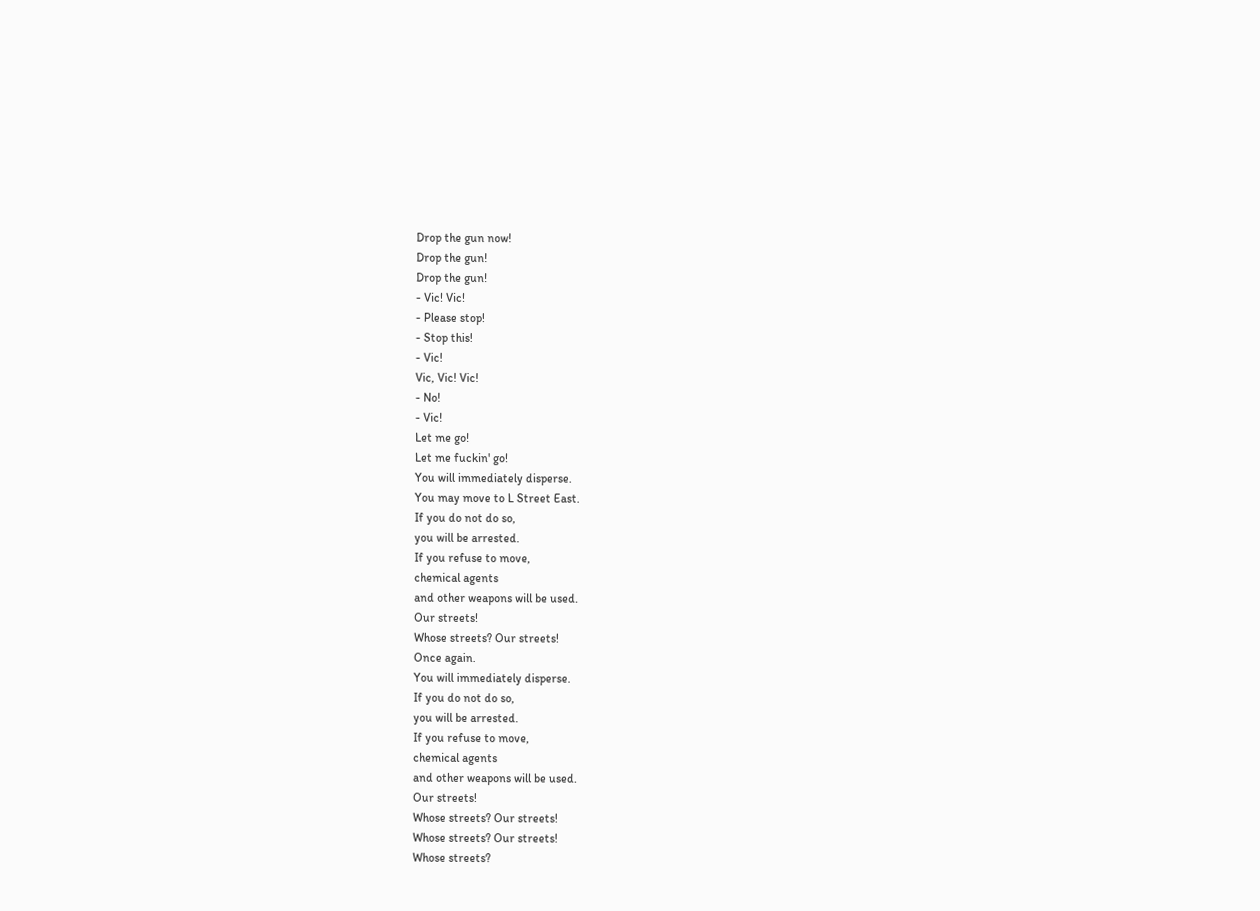Drop the gun now!
Drop the gun!
Drop the gun!
- Vic! Vic!
- Please stop!
- Stop this!
- Vic!
Vic, Vic! Vic!
- No!
- Vic!
Let me go!
Let me fuckin' go!
You will immediately disperse.
You may move to L Street East.
If you do not do so,
you will be arrested.
If you refuse to move,
chemical agents
and other weapons will be used.
Our streets!
Whose streets? Our streets!
Once again.
You will immediately disperse.
If you do not do so,
you will be arrested.
If you refuse to move,
chemical agents
and other weapons will be used.
Our streets!
Whose streets? Our streets!
Whose streets? Our streets!
Whose streets?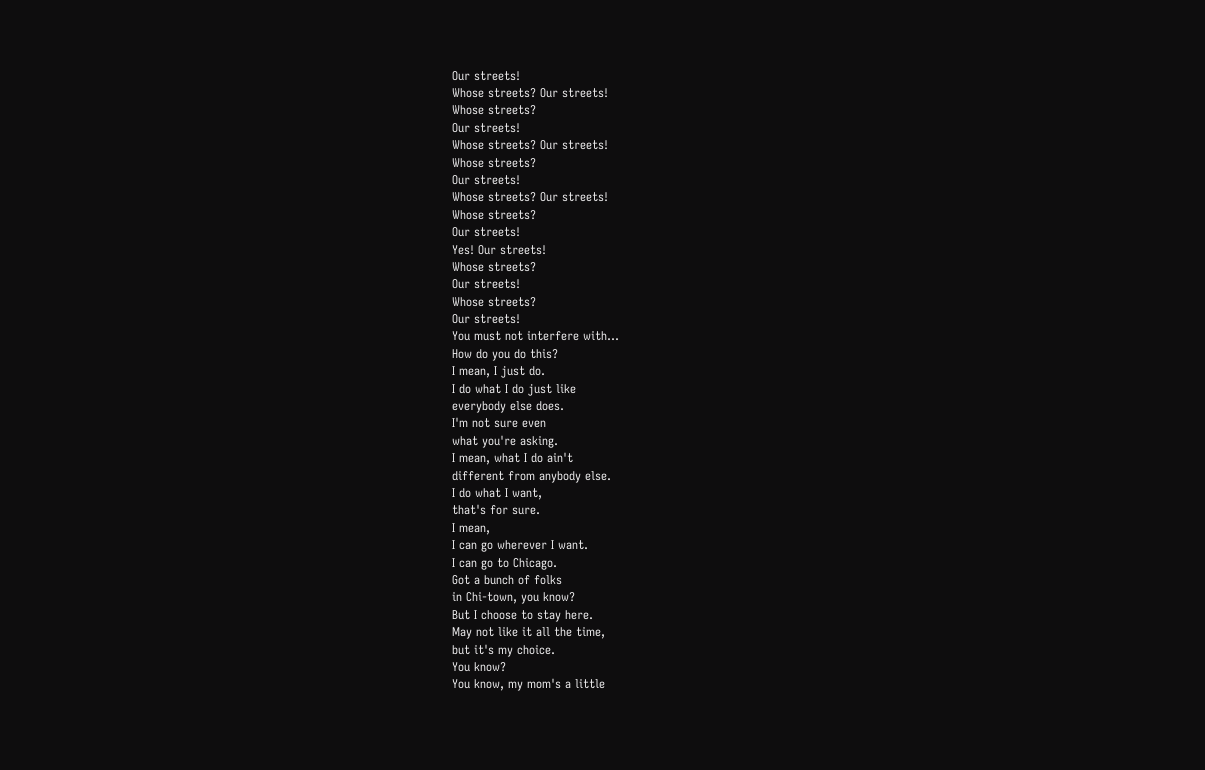Our streets!
Whose streets? Our streets!
Whose streets?
Our streets!
Whose streets? Our streets!
Whose streets?
Our streets!
Whose streets? Our streets!
Whose streets?
Our streets!
Yes! Our streets!
Whose streets?
Our streets!
Whose streets?
Our streets!
You must not interfere with...
How do you do this?
I mean, I just do.
I do what I do just like
everybody else does.
I'm not sure even
what you're asking.
I mean, what I do ain't
different from anybody else.
I do what I want,
that's for sure.
I mean,
I can go wherever I want.
I can go to Chicago.
Got a bunch of folks
in Chi-town, you know?
But I choose to stay here.
May not like it all the time,
but it's my choice.
You know?
You know, my mom's a little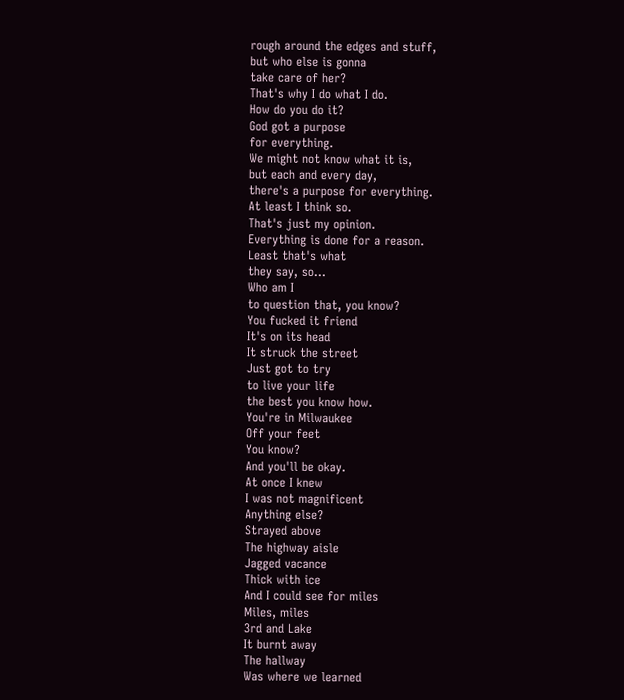rough around the edges and stuff,
but who else is gonna
take care of her?
That's why I do what I do.
How do you do it?
God got a purpose
for everything.
We might not know what it is,
but each and every day,
there's a purpose for everything.
At least I think so.
That's just my opinion.
Everything is done for a reason.
Least that's what
they say, so...
Who am I
to question that, you know?
You fucked it friend
It's on its head
It struck the street
Just got to try
to live your life
the best you know how.
You're in Milwaukee
Off your feet
You know?
And you'll be okay.
At once I knew
I was not magnificent
Anything else?
Strayed above
The highway aisle
Jagged vacance
Thick with ice
And I could see for miles
Miles, miles
3rd and Lake
It burnt away
The hallway
Was where we learned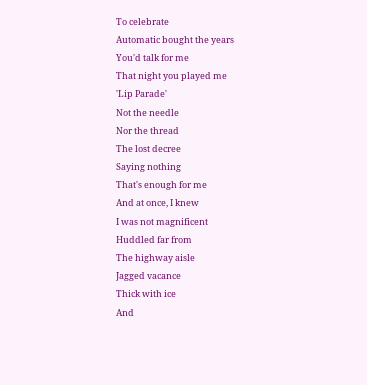To celebrate
Automatic bought the years
You'd talk for me
That night you played me
'Lip Parade'
Not the needle
Nor the thread
The lost decree
Saying nothing
That's enough for me
And at once, I knew
I was not magnificent
Huddled far from
The highway aisle
Jagged vacance
Thick with ice
And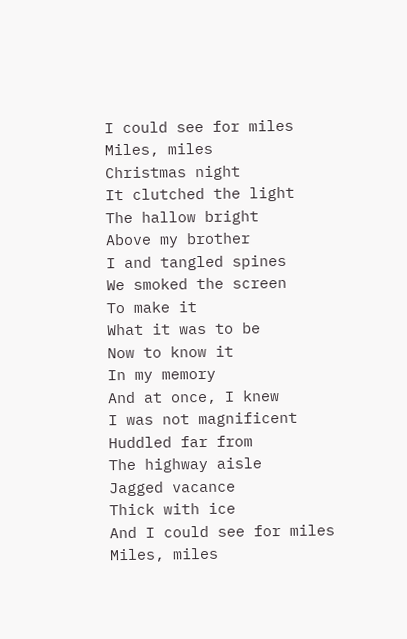I could see for miles
Miles, miles
Christmas night
It clutched the light
The hallow bright
Above my brother
I and tangled spines
We smoked the screen
To make it
What it was to be
Now to know it
In my memory
And at once, I knew
I was not magnificent
Huddled far from
The highway aisle
Jagged vacance
Thick with ice
And I could see for miles
Miles, miles